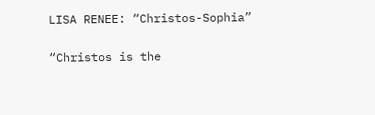LISA RENEE: “Christos-Sophia”

“Christos is the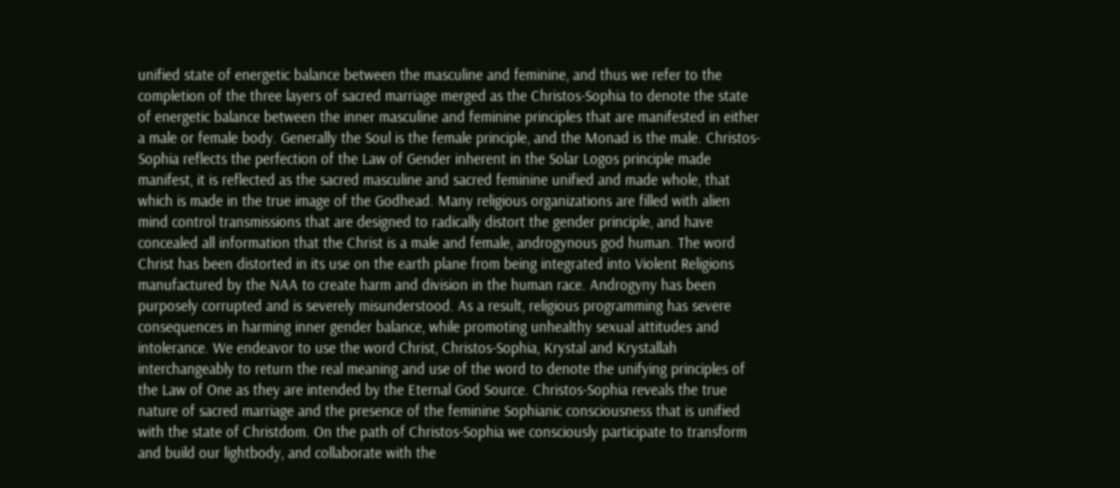unified state of energetic balance between the masculine and feminine, and thus we refer to the completion of the three layers of sacred marriage merged as the Christos-Sophia to denote the state of energetic balance between the inner masculine and feminine principles that are manifested in either a male or female body. Generally the Soul is the female principle, and the Monad is the male. Christos-Sophia reflects the perfection of the Law of Gender inherent in the Solar Logos principle made manifest, it is reflected as the sacred masculine and sacred feminine unified and made whole, that which is made in the true image of the Godhead. Many religious organizations are filled with alien mind control transmissions that are designed to radically distort the gender principle, and have concealed all information that the Christ is a male and female, androgynous god human. The word Christ has been distorted in its use on the earth plane from being integrated into Violent Religions manufactured by the NAA to create harm and division in the human race. Androgyny has been purposely corrupted and is severely misunderstood. As a result, religious programming has severe consequences in harming inner gender balance, while promoting unhealthy sexual attitudes and intolerance. We endeavor to use the word Christ, Christos-Sophia, Krystal and Krystallah interchangeably to return the real meaning and use of the word to denote the unifying principles of the Law of One as they are intended by the Eternal God Source. Christos-Sophia reveals the true nature of sacred marriage and the presence of the feminine Sophianic consciousness that is unified with the state of Christdom. On the path of Christos-Sophia we consciously participate to transform and build our lightbody, and collaborate with the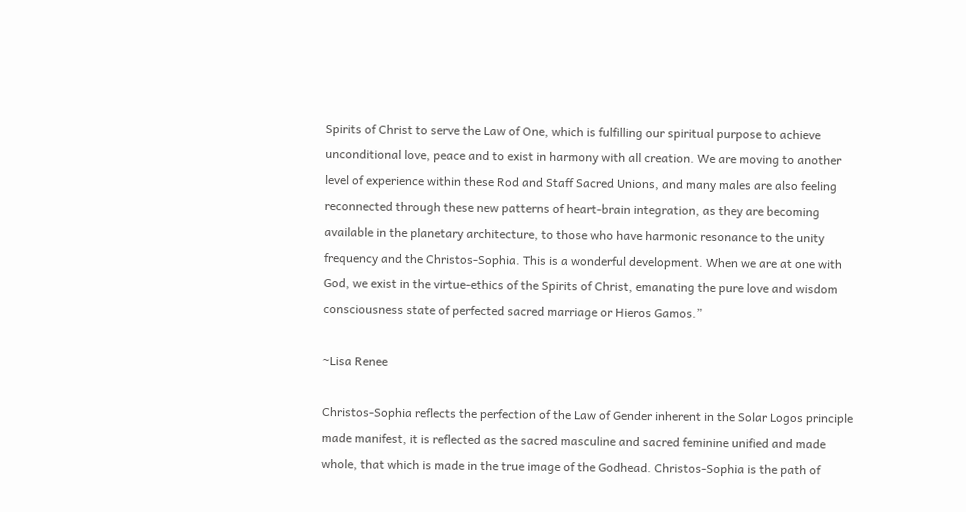Spirits of Christ to serve the Law of One, which is fulfilling our spiritual purpose to achieve unconditional love, peace and to exist in harmony with all creation. We are moving to another level of experience within these Rod and Staff Sacred Unions, and many males are also feeling reconnected through these new patterns of heart-brain integration, as they are becoming available in the planetary architecture, to those who have harmonic resonance to the unity frequency and the Christos-Sophia. This is a wonderful development. When we are at one with God, we exist in the virtue-ethics of the Spirits of Christ, emanating the pure love and wisdom consciousness state of perfected sacred marriage or Hieros Gamos.”

~Lisa Renee

Christos-Sophia reflects the perfection of the Law of Gender inherent in the Solar Logos principle made manifest, it is reflected as the sacred masculine and sacred feminine unified and made whole, that which is made in the true image of the Godhead. Christos-Sophia is the path of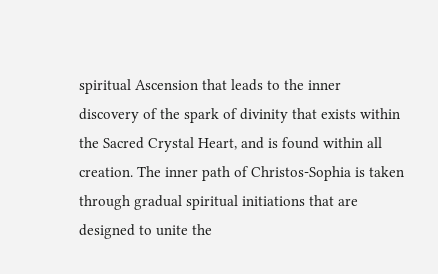spiritual Ascension that leads to the inner discovery of the spark of divinity that exists within the Sacred Crystal Heart, and is found within all creation. The inner path of Christos-Sophia is taken through gradual spiritual initiations that are designed to unite the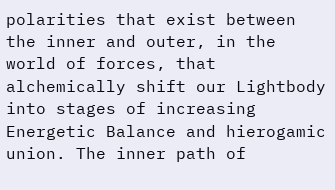polarities that exist between the inner and outer, in the world of forces, that alchemically shift our Lightbody into stages of increasing Energetic Balance and hierogamic union. The inner path of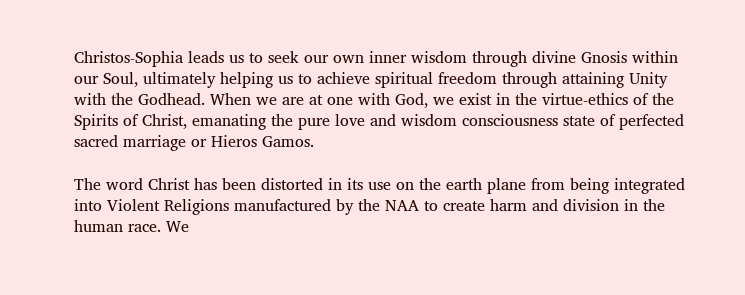Christos-Sophia leads us to seek our own inner wisdom through divine Gnosis within our Soul, ultimately helping us to achieve spiritual freedom through attaining Unity with the Godhead. When we are at one with God, we exist in the virtue-ethics of the Spirits of Christ, emanating the pure love and wisdom consciousness state of perfected sacred marriage or Hieros Gamos.

The word Christ has been distorted in its use on the earth plane from being integrated into Violent Religions manufactured by the NAA to create harm and division in the human race. We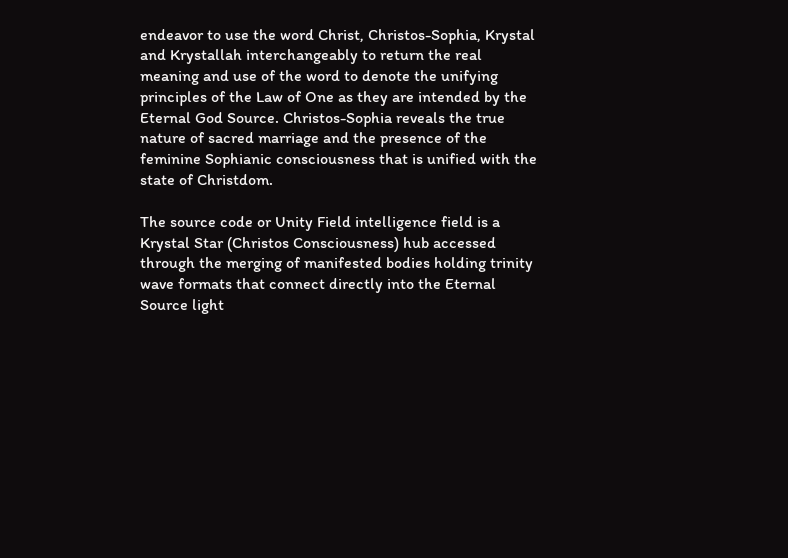endeavor to use the word Christ, Christos-Sophia, Krystal and Krystallah interchangeably to return the real meaning and use of the word to denote the unifying principles of the Law of One as they are intended by the Eternal God Source. Christos-Sophia reveals the true nature of sacred marriage and the presence of the feminine Sophianic consciousness that is unified with the state of Christdom.

The source code or Unity Field intelligence field is a Krystal Star (Christos Consciousness) hub accessed through the merging of manifested bodies holding trinity wave formats that connect directly into the Eternal Source light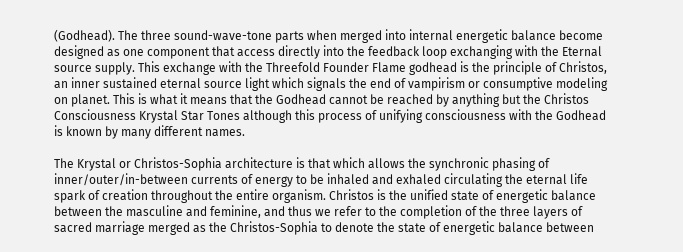(Godhead). The three sound-wave-tone parts when merged into internal energetic balance become designed as one component that access directly into the feedback loop exchanging with the Eternal source supply. This exchange with the Threefold Founder Flame godhead is the principle of Christos, an inner sustained eternal source light which signals the end of vampirism or consumptive modeling on planet. This is what it means that the Godhead cannot be reached by anything but the Christos Consciousness Krystal Star Tones although this process of unifying consciousness with the Godhead is known by many different names.

The Krystal or Christos-Sophia architecture is that which allows the synchronic phasing of inner/outer/in-between currents of energy to be inhaled and exhaled circulating the eternal life spark of creation throughout the entire organism. Christos is the unified state of energetic balance between the masculine and feminine, and thus we refer to the completion of the three layers of sacred marriage merged as the Christos-Sophia to denote the state of energetic balance between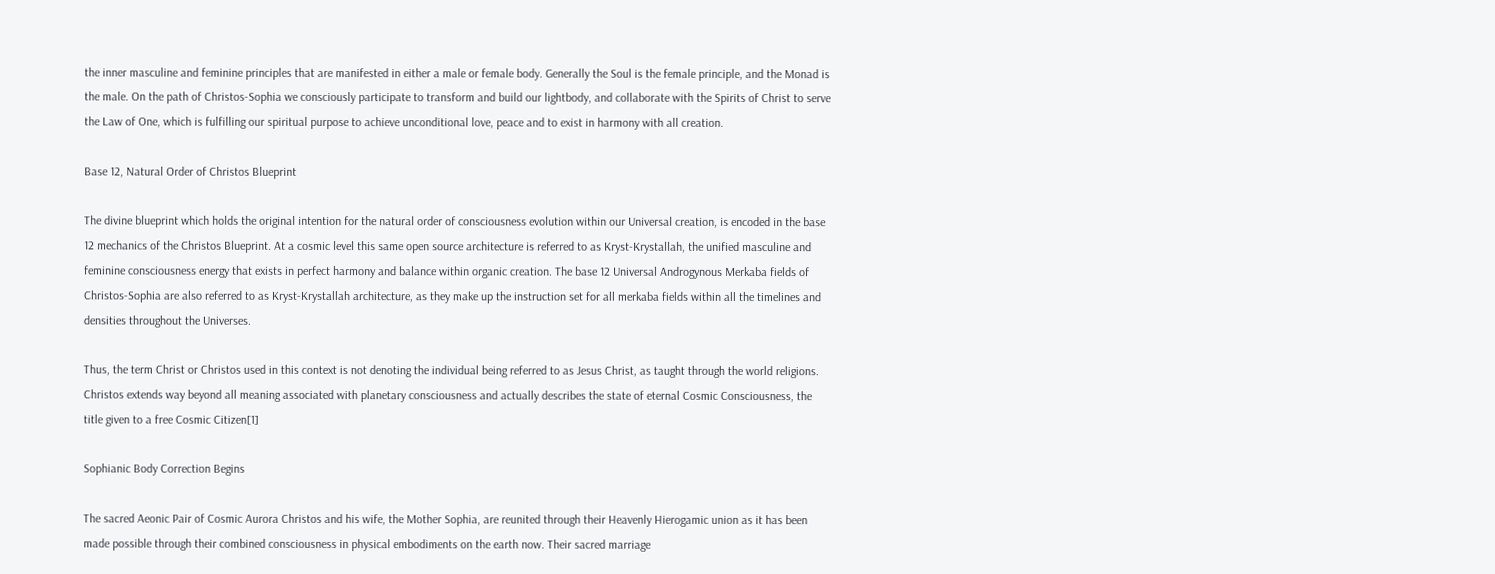the inner masculine and feminine principles that are manifested in either a male or female body. Generally the Soul is the female principle, and the Monad is the male. On the path of Christos-Sophia we consciously participate to transform and build our lightbody, and collaborate with the Spirits of Christ to serve the Law of One, which is fulfilling our spiritual purpose to achieve unconditional love, peace and to exist in harmony with all creation.

Base 12, Natural Order of Christos Blueprint

The divine blueprint which holds the original intention for the natural order of consciousness evolution within our Universal creation, is encoded in the base 12 mechanics of the Christos Blueprint. At a cosmic level this same open source architecture is referred to as Kryst-Krystallah, the unified masculine and feminine consciousness energy that exists in perfect harmony and balance within organic creation. The base 12 Universal Androgynous Merkaba fields of Christos-Sophia are also referred to as Kryst-Krystallah architecture, as they make up the instruction set for all merkaba fields within all the timelines and densities throughout the Universes.

Thus, the term Christ or Christos used in this context is not denoting the individual being referred to as Jesus Christ, as taught through the world religions. Christos extends way beyond all meaning associated with planetary consciousness and actually describes the state of eternal Cosmic Consciousness, the title given to a free Cosmic Citizen[1]

Sophianic Body Correction Begins

The sacred Aeonic Pair of Cosmic Aurora Christos and his wife, the Mother Sophia, are reunited through their Heavenly Hierogamic union as it has been made possible through their combined consciousness in physical embodiments on the earth now. Their sacred marriage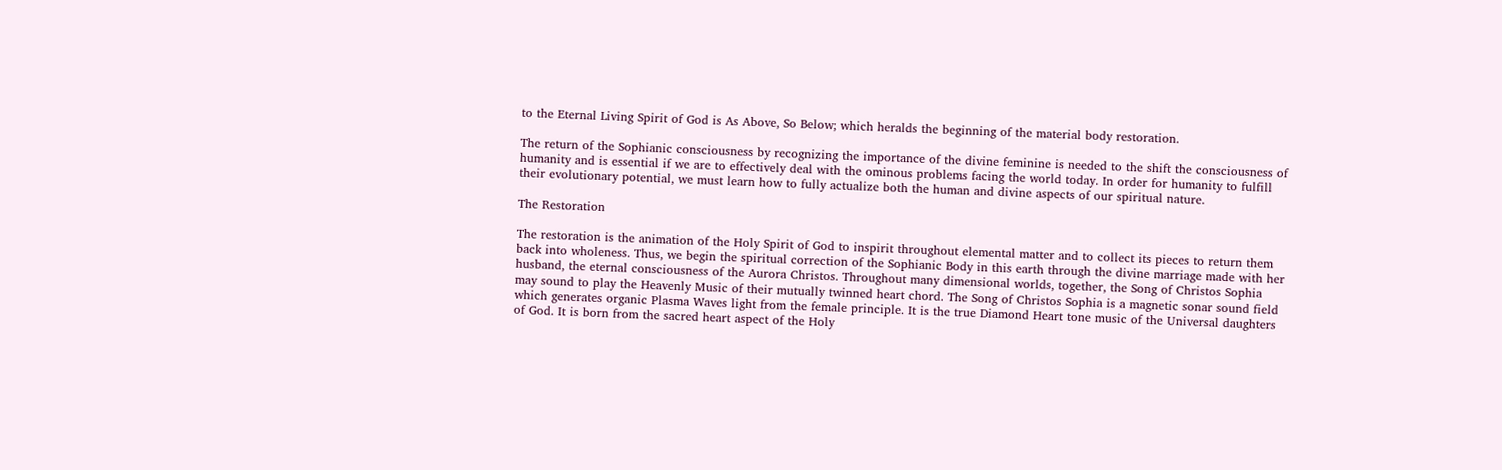to the Eternal Living Spirit of God is As Above, So Below; which heralds the beginning of the material body restoration.

The return of the Sophianic consciousness by recognizing the importance of the divine feminine is needed to the shift the consciousness of humanity and is essential if we are to effectively deal with the ominous problems facing the world today. In order for humanity to fulfill their evolutionary potential, we must learn how to fully actualize both the human and divine aspects of our spiritual nature.

The Restoration

The restoration is the animation of the Holy Spirit of God to inspirit throughout elemental matter and to collect its pieces to return them back into wholeness. Thus, we begin the spiritual correction of the Sophianic Body in this earth through the divine marriage made with her husband, the eternal consciousness of the Aurora Christos. Throughout many dimensional worlds, together, the Song of Christos Sophia may sound to play the Heavenly Music of their mutually twinned heart chord. The Song of Christos Sophia is a magnetic sonar sound field which generates organic Plasma Waves light from the female principle. It is the true Diamond Heart tone music of the Universal daughters of God. It is born from the sacred heart aspect of the Holy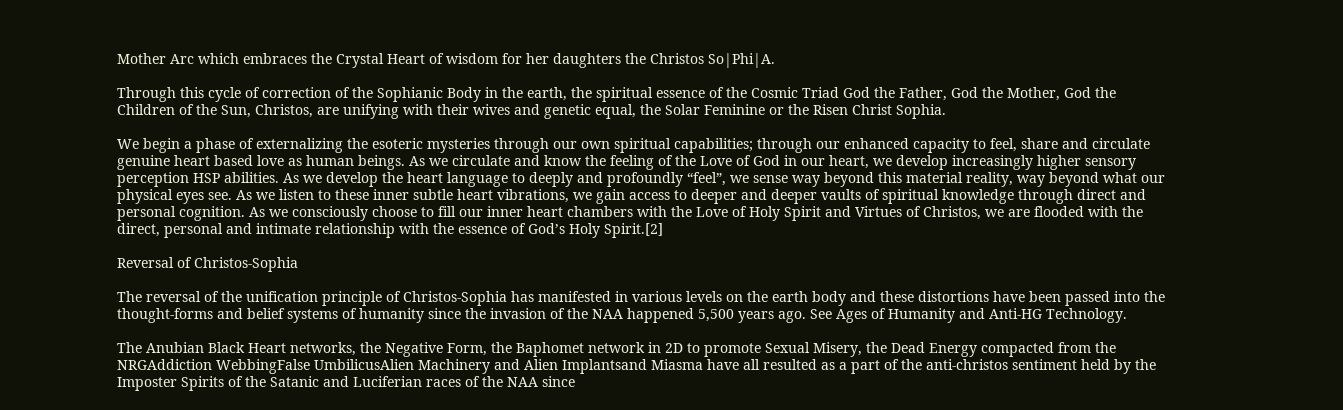Mother Arc which embraces the Crystal Heart of wisdom for her daughters the Christos So|Phi|A.

Through this cycle of correction of the Sophianic Body in the earth, the spiritual essence of the Cosmic Triad God the Father, God the Mother, God the Children of the Sun, Christos, are unifying with their wives and genetic equal, the Solar Feminine or the Risen Christ Sophia.

We begin a phase of externalizing the esoteric mysteries through our own spiritual capabilities; through our enhanced capacity to feel, share and circulate genuine heart based love as human beings. As we circulate and know the feeling of the Love of God in our heart, we develop increasingly higher sensory perception HSP abilities. As we develop the heart language to deeply and profoundly “feel”, we sense way beyond this material reality, way beyond what our physical eyes see. As we listen to these inner subtle heart vibrations, we gain access to deeper and deeper vaults of spiritual knowledge through direct and personal cognition. As we consciously choose to fill our inner heart chambers with the Love of Holy Spirit and Virtues of Christos, we are flooded with the direct, personal and intimate relationship with the essence of God’s Holy Spirit.[2]

Reversal of Christos-Sophia

The reversal of the unification principle of Christos-Sophia has manifested in various levels on the earth body and these distortions have been passed into the thought-forms and belief systems of humanity since the invasion of the NAA happened 5,500 years ago. See Ages of Humanity and Anti-HG Technology.

The Anubian Black Heart networks, the Negative Form, the Baphomet network in 2D to promote Sexual Misery, the Dead Energy compacted from the NRGAddiction WebbingFalse UmbilicusAlien Machinery and Alien Implantsand Miasma have all resulted as a part of the anti-christos sentiment held by the Imposter Spirits of the Satanic and Luciferian races of the NAA since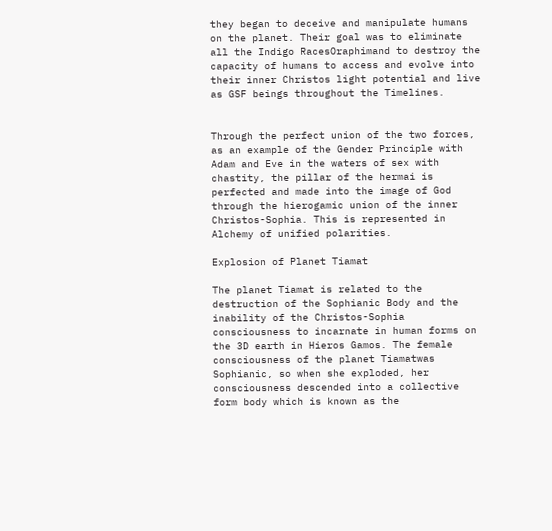they began to deceive and manipulate humans on the planet. Their goal was to eliminate all the Indigo RacesOraphimand to destroy the capacity of humans to access and evolve into their inner Christos light potential and live as GSF beings throughout the Timelines.


Through the perfect union of the two forces, as an example of the Gender Principle with Adam and Eve in the waters of sex with chastity, the pillar of the hermai is perfected and made into the image of God through the hierogamic union of the inner Christos-Sophia. This is represented in Alchemy of unified polarities.

Explosion of Planet Tiamat

The planet Tiamat is related to the destruction of the Sophianic Body and the inability of the Christos-Sophia consciousness to incarnate in human forms on the 3D earth in Hieros Gamos. The female consciousness of the planet Tiamatwas Sophianic, so when she exploded, her consciousness descended into a collective form body which is known as the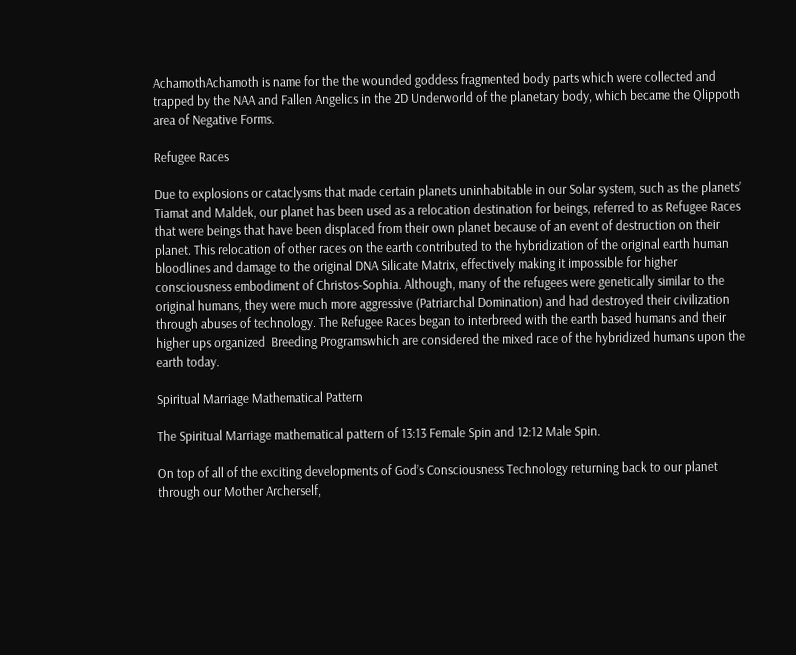AchamothAchamoth is name for the the wounded goddess fragmented body parts which were collected and trapped by the NAA and Fallen Angelics in the 2D Underworld of the planetary body, which became the Qlippoth area of Negative Forms.

Refugee Races

Due to explosions or cataclysms that made certain planets uninhabitable in our Solar system, such as the planets’ Tiamat and Maldek, our planet has been used as a relocation destination for beings, referred to as Refugee Races that were beings that have been displaced from their own planet because of an event of destruction on their planet. This relocation of other races on the earth contributed to the hybridization of the original earth human bloodlines and damage to the original DNA Silicate Matrix, effectively making it impossible for higher consciousness embodiment of Christos-Sophia. Although, many of the refugees were genetically similar to the original humans, they were much more aggressive (Patriarchal Domination) and had destroyed their civilization through abuses of technology. The Refugee Races began to interbreed with the earth based humans and their higher ups organized  Breeding Programswhich are considered the mixed race of the hybridized humans upon the earth today.

Spiritual Marriage Mathematical Pattern

The Spiritual Marriage mathematical pattern of 13:13 Female Spin and 12:12 Male Spin.

On top of all of the exciting developments of God’s Consciousness Technology returning back to our planet through our Mother Archerself,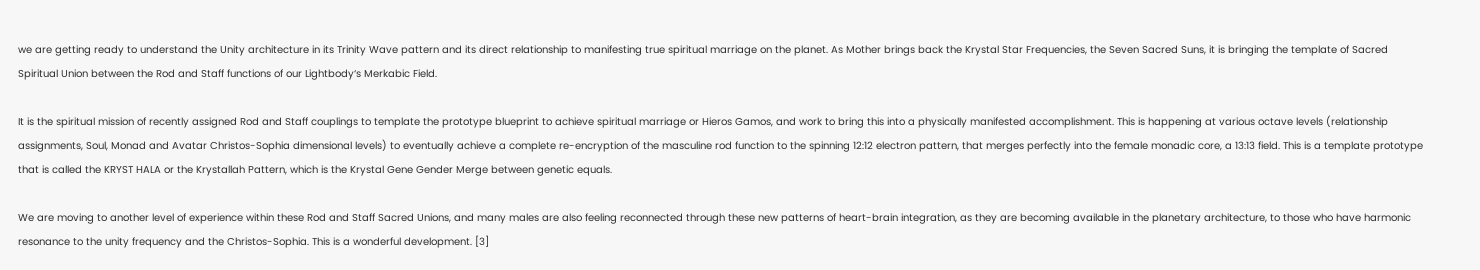we are getting ready to understand the Unity architecture in its Trinity Wave pattern and its direct relationship to manifesting true spiritual marriage on the planet. As Mother brings back the Krystal Star Frequencies, the Seven Sacred Suns, it is bringing the template of Sacred Spiritual Union between the Rod and Staff functions of our Lightbody‘s Merkabic Field.

It is the spiritual mission of recently assigned Rod and Staff couplings to template the prototype blueprint to achieve spiritual marriage or Hieros Gamos, and work to bring this into a physically manifested accomplishment. This is happening at various octave levels (relationship assignments, Soul, Monad and Avatar Christos-Sophia dimensional levels) to eventually achieve a complete re-encryption of the masculine rod function to the spinning 12:12 electron pattern, that merges perfectly into the female monadic core, a 13:13 field. This is a template prototype that is called the KRYST HALA or the Krystallah Pattern, which is the Krystal Gene Gender Merge between genetic equals.

We are moving to another level of experience within these Rod and Staff Sacred Unions, and many males are also feeling reconnected through these new patterns of heart-brain integration, as they are becoming available in the planetary architecture, to those who have harmonic resonance to the unity frequency and the Christos-Sophia. This is a wonderful development. [3]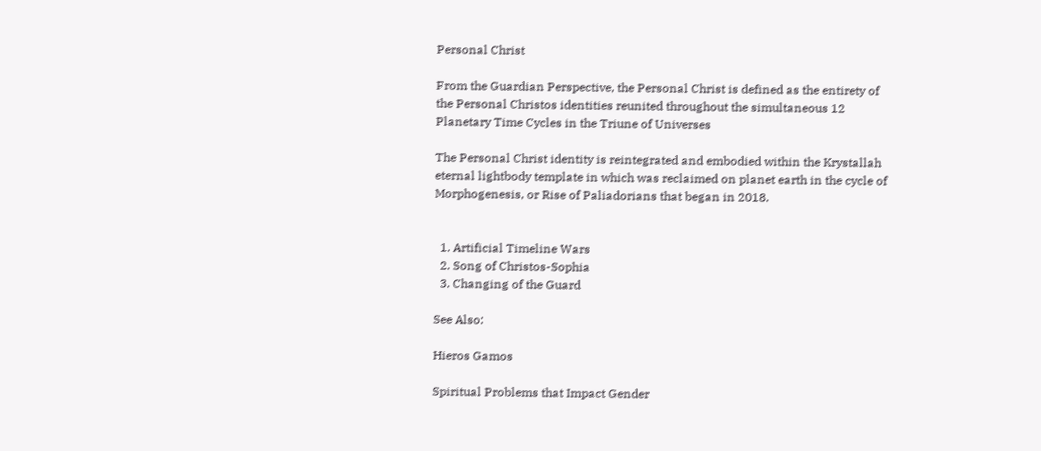Personal Christ

From the Guardian Perspective, the Personal Christ is defined as the entirety of the Personal Christos identities reunited throughout the simultaneous 12 Planetary Time Cycles in the Triune of Universes

The Personal Christ identity is reintegrated and embodied within the Krystallah eternal lightbody template in which was reclaimed on planet earth in the cycle of Morphogenesis, or Rise of Paliadorians that began in 2018.


  1. Artificial Timeline Wars
  2. Song of Christos-Sophia
  3. Changing of the Guard

See Also:

Hieros Gamos

Spiritual Problems that Impact Gender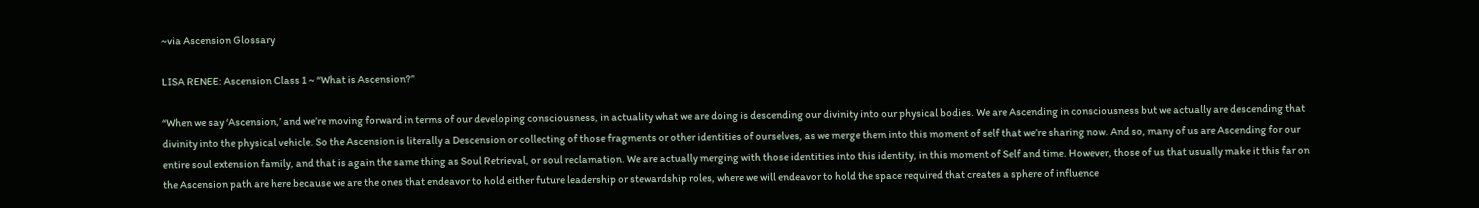~via Ascension Glossary

LISA RENEE: Ascension Class 1 ~ “What is Ascension?”

“When we say ‘Ascension,’ and we’re moving forward in terms of our developing consciousness, in actuality what we are doing is descending our divinity into our physical bodies. We are Ascending in consciousness but we actually are descending that divinity into the physical vehicle. So the Ascension is literally a Descension or collecting of those fragments or other identities of ourselves, as we merge them into this moment of self that we’re sharing now. And so, many of us are Ascending for our entire soul extension family, and that is again the same thing as Soul Retrieval, or soul reclamation. We are actually merging with those identities into this identity, in this moment of Self and time. However, those of us that usually make it this far on the Ascension path are here because we are the ones that endeavor to hold either future leadership or stewardship roles, where we will endeavor to hold the space required that creates a sphere of influence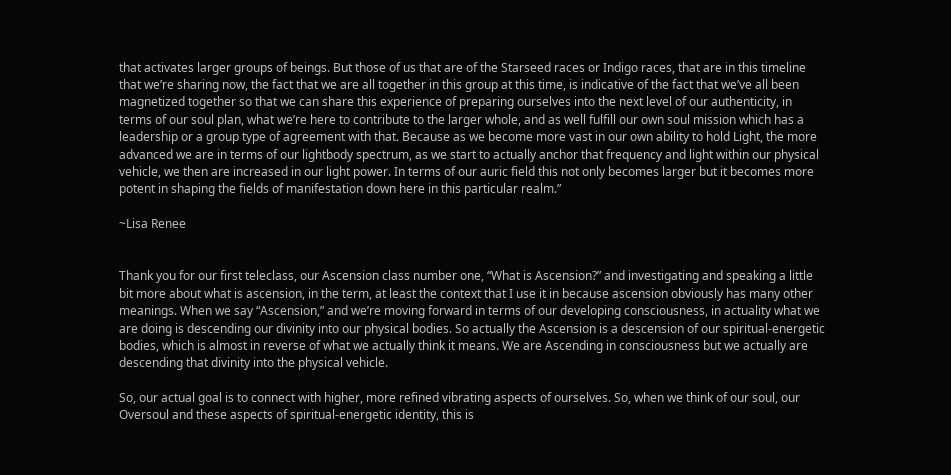that activates larger groups of beings. But those of us that are of the Starseed races or Indigo races, that are in this timeline that we’re sharing now, the fact that we are all together in this group at this time, is indicative of the fact that we’ve all been magnetized together so that we can share this experience of preparing ourselves into the next level of our authenticity, in terms of our soul plan, what we’re here to contribute to the larger whole, and as well fulfill our own soul mission which has a leadership or a group type of agreement with that. Because as we become more vast in our own ability to hold Light, the more advanced we are in terms of our lightbody spectrum, as we start to actually anchor that frequency and light within our physical vehicle, we then are increased in our light power. In terms of our auric field this not only becomes larger but it becomes more potent in shaping the fields of manifestation down here in this particular realm.”

~Lisa Renee


Thank you for our first teleclass, our Ascension class number one, “What is Ascension?” and investigating and speaking a little bit more about what is ascension, in the term, at least the context that I use it in because ascension obviously has many other meanings. When we say “Ascension,” and we’re moving forward in terms of our developing consciousness, in actuality what we are doing is descending our divinity into our physical bodies. So actually the Ascension is a descension of our spiritual-energetic bodies, which is almost in reverse of what we actually think it means. We are Ascending in consciousness but we actually are descending that divinity into the physical vehicle.

So, our actual goal is to connect with higher, more refined vibrating aspects of ourselves. So, when we think of our soul, our Oversoul and these aspects of spiritual-energetic identity, this is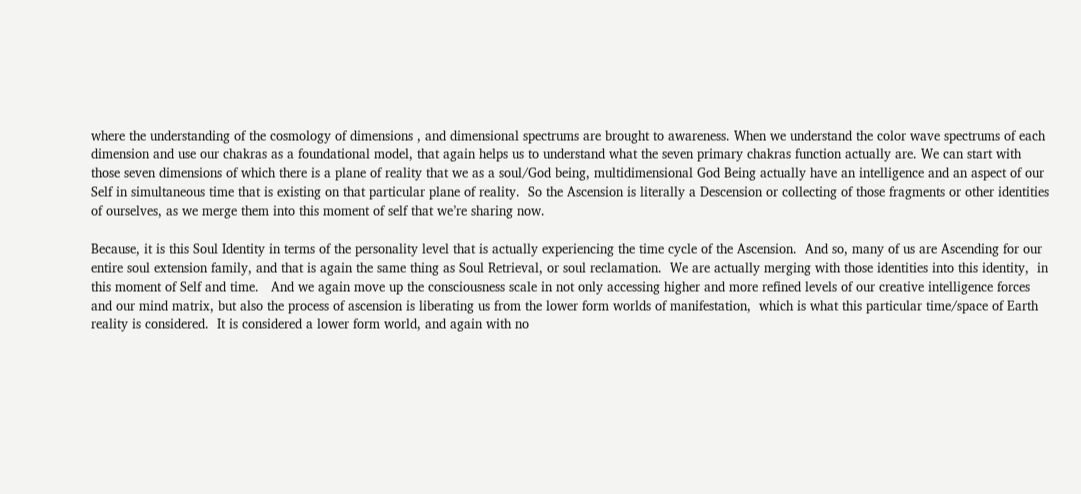where the understanding of the cosmology of dimensions , and dimensional spectrums are brought to awareness. When we understand the color wave spectrums of each dimension and use our chakras as a foundational model, that again helps us to understand what the seven primary chakras function actually are. We can start with those seven dimensions of which there is a plane of reality that we as a soul/God being, multidimensional God Being actually have an intelligence and an aspect of our Self in simultaneous time that is existing on that particular plane of reality.  So the Ascension is literally a Descension or collecting of those fragments or other identities of ourselves, as we merge them into this moment of self that we’re sharing now.

Because, it is this Soul Identity in terms of the personality level that is actually experiencing the time cycle of the Ascension.  And so, many of us are Ascending for our entire soul extension family, and that is again the same thing as Soul Retrieval, or soul reclamation.  We are actually merging with those identities into this identity,  in this moment of Self and time.   And we again move up the consciousness scale in not only accessing higher and more refined levels of our creative intelligence forces and our mind matrix, but also the process of ascension is liberating us from the lower form worlds of manifestation,  which is what this particular time/space of Earth reality is considered.  It is considered a lower form world, and again with no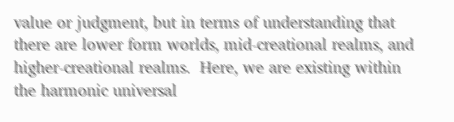value or judgment, but in terms of understanding that there are lower form worlds, mid-creational realms, and higher-creational realms.  Here, we are existing within the harmonic universal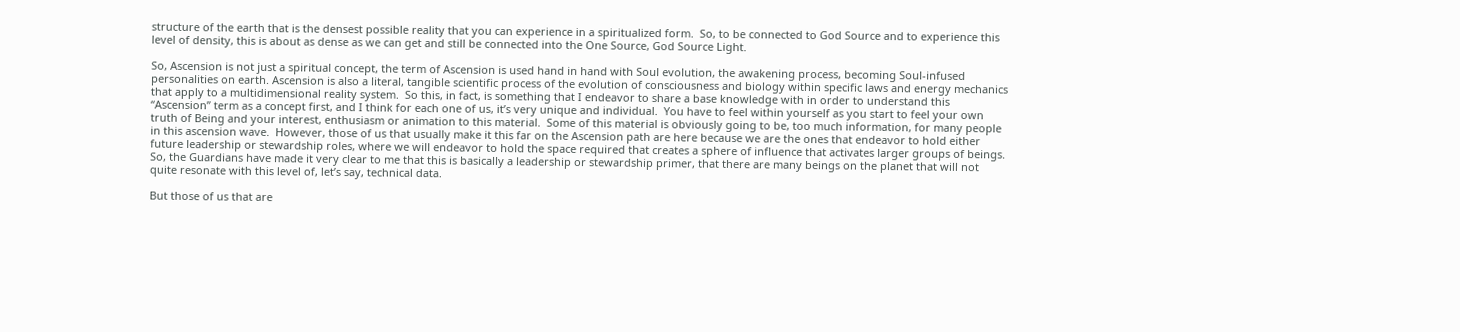structure of the earth that is the densest possible reality that you can experience in a spiritualized form.  So, to be connected to God Source and to experience this level of density, this is about as dense as we can get and still be connected into the One Source, God Source Light.

So, Ascension is not just a spiritual concept, the term of Ascension is used hand in hand with Soul evolution, the awakening process, becoming Soul-infused personalities on earth. Ascension is also a literal, tangible scientific process of the evolution of consciousness and biology within specific laws and energy mechanics that apply to a multidimensional reality system.  So this, in fact, is something that I endeavor to share a base knowledge with in order to understand this “Ascension” term as a concept first, and I think for each one of us, it’s very unique and individual.  You have to feel within yourself as you start to feel your own truth of Being and your interest, enthusiasm or animation to this material.  Some of this material is obviously going to be, too much information, for many people in this ascension wave.  However, those of us that usually make it this far on the Ascension path are here because we are the ones that endeavor to hold either future leadership or stewardship roles, where we will endeavor to hold the space required that creates a sphere of influence that activates larger groups of beings.  So, the Guardians have made it very clear to me that this is basically a leadership or stewardship primer, that there are many beings on the planet that will not quite resonate with this level of, let’s say, technical data.

But those of us that are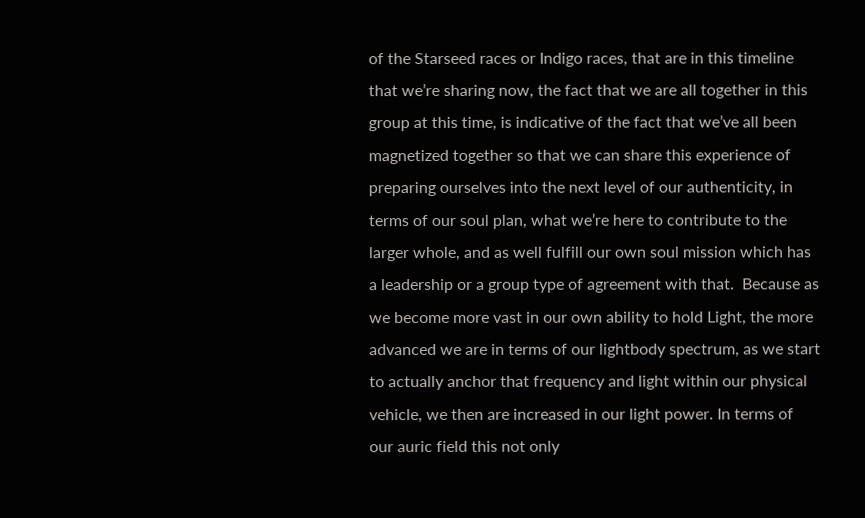of the Starseed races or Indigo races, that are in this timeline that we’re sharing now, the fact that we are all together in this group at this time, is indicative of the fact that we’ve all been magnetized together so that we can share this experience of preparing ourselves into the next level of our authenticity, in terms of our soul plan, what we’re here to contribute to the larger whole, and as well fulfill our own soul mission which has a leadership or a group type of agreement with that.  Because as we become more vast in our own ability to hold Light, the more advanced we are in terms of our lightbody spectrum, as we start to actually anchor that frequency and light within our physical vehicle, we then are increased in our light power. In terms of our auric field this not only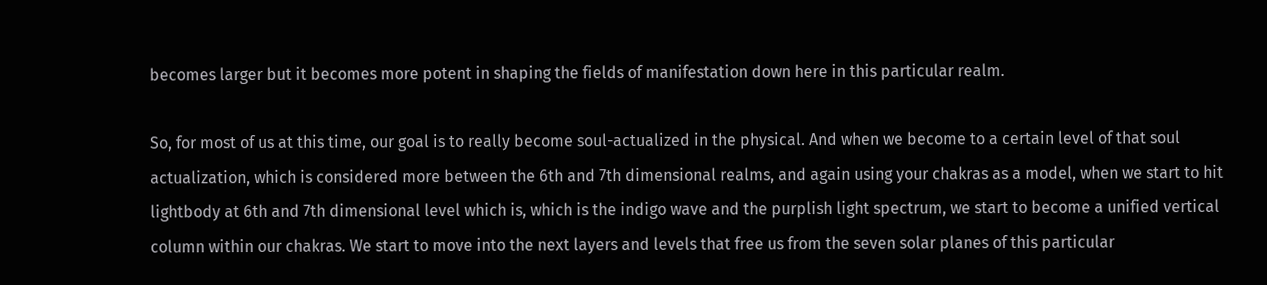becomes larger but it becomes more potent in shaping the fields of manifestation down here in this particular realm.

So, for most of us at this time, our goal is to really become soul-actualized in the physical. And when we become to a certain level of that soul actualization, which is considered more between the 6th and 7th dimensional realms, and again using your chakras as a model, when we start to hit lightbody at 6th and 7th dimensional level which is, which is the indigo wave and the purplish light spectrum, we start to become a unified vertical column within our chakras. We start to move into the next layers and levels that free us from the seven solar planes of this particular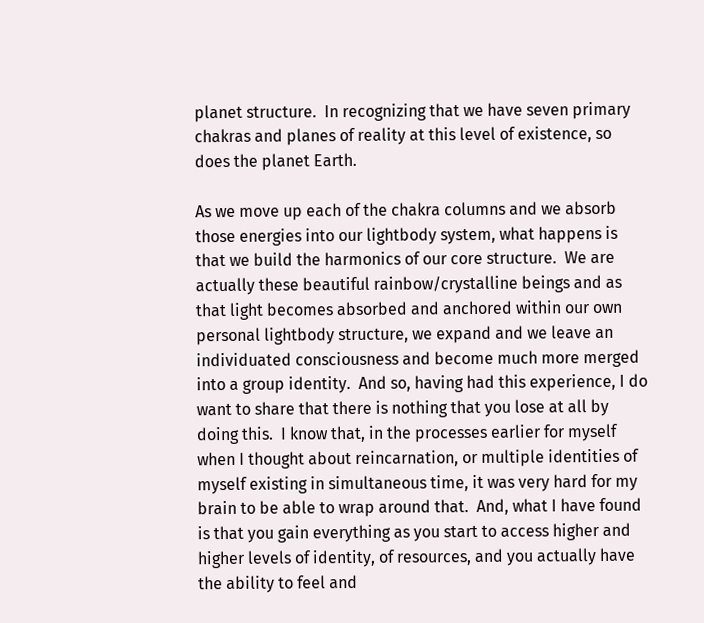planet structure.  In recognizing that we have seven primary chakras and planes of reality at this level of existence, so does the planet Earth.

As we move up each of the chakra columns and we absorb those energies into our lightbody system, what happens is that we build the harmonics of our core structure.  We are actually these beautiful rainbow/crystalline beings and as that light becomes absorbed and anchored within our own personal lightbody structure, we expand and we leave an individuated consciousness and become much more merged into a group identity.  And so, having had this experience, I do want to share that there is nothing that you lose at all by doing this.  I know that, in the processes earlier for myself when I thought about reincarnation, or multiple identities of myself existing in simultaneous time, it was very hard for my brain to be able to wrap around that.  And, what I have found is that you gain everything as you start to access higher and higher levels of identity, of resources, and you actually have the ability to feel and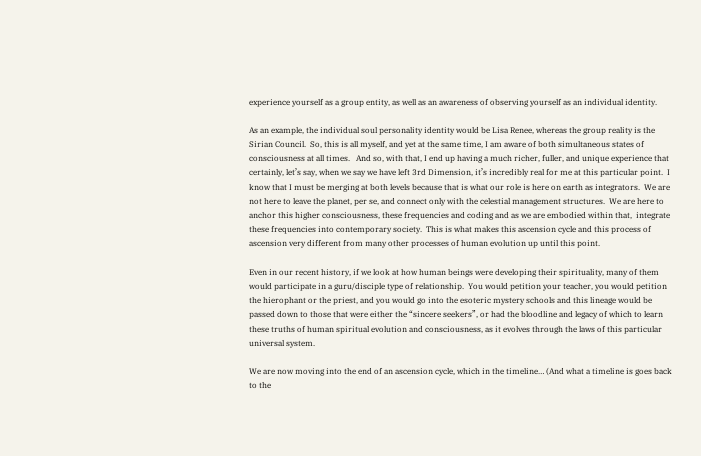experience yourself as a group entity, as well as an awareness of observing yourself as an individual identity.

As an example, the individual soul personality identity would be Lisa Renee, whereas the group reality is the Sirian Council.  So, this is all myself, and yet at the same time, I am aware of both simultaneous states of consciousness at all times.   And so, with that, I end up having a much richer, fuller, and unique experience that certainly, let’s say, when we say we have left 3rd Dimension, it’s incredibly real for me at this particular point.  I know that I must be merging at both levels because that is what our role is here on earth as integrators.  We are not here to leave the planet, per se, and connect only with the celestial management structures.  We are here to anchor this higher consciousness, these frequencies and coding and as we are embodied within that,  integrate these frequencies into contemporary society.  This is what makes this ascension cycle and this process of ascension very different from many other processes of human evolution up until this point.

Even in our recent history, if we look at how human beings were developing their spirituality, many of them would participate in a guru/disciple type of relationship.  You would petition your teacher, you would petition the hierophant or the priest, and you would go into the esoteric mystery schools and this lineage would be passed down to those that were either the “sincere seekers”, or had the bloodline and legacy of which to learn these truths of human spiritual evolution and consciousness, as it evolves through the laws of this particular universal system.

We are now moving into the end of an ascension cycle, which in the timeline… (And what a timeline is goes back to the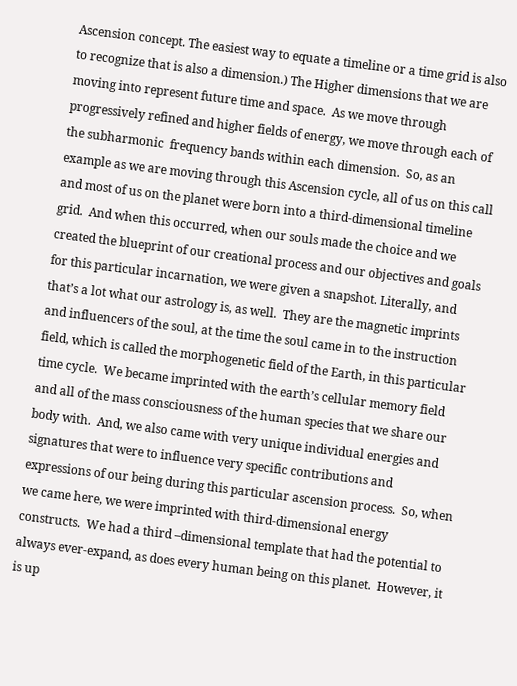Ascension concept. The easiest way to equate a timeline or a time grid is also to recognize that is also a dimension.) The Higher dimensions that we are moving into represent future time and space.  As we move through progressively refined and higher fields of energy, we move through each of the subharmonic  frequency bands within each dimension.  So, as an example as we are moving through this Ascension cycle, all of us on this call and most of us on the planet were born into a third-dimensional timeline grid.  And when this occurred, when our souls made the choice and we created the blueprint of our creational process and our objectives and goals for this particular incarnation, we were given a snapshot. Literally, and that’s a lot what our astrology is, as well.  They are the magnetic imprints and influencers of the soul, at the time the soul came in to the instruction field, which is called the morphogenetic field of the Earth, in this particular time cycle.  We became imprinted with the earth’s cellular memory field and all of the mass consciousness of the human species that we share our body with.  And, we also came with very unique individual energies and signatures that were to influence very specific contributions and expressions of our being during this particular ascension process.  So, when we came here, we were imprinted with third-dimensional energy constructs.  We had a third –dimensional template that had the potential to always ever-expand, as does every human being on this planet.  However, it is up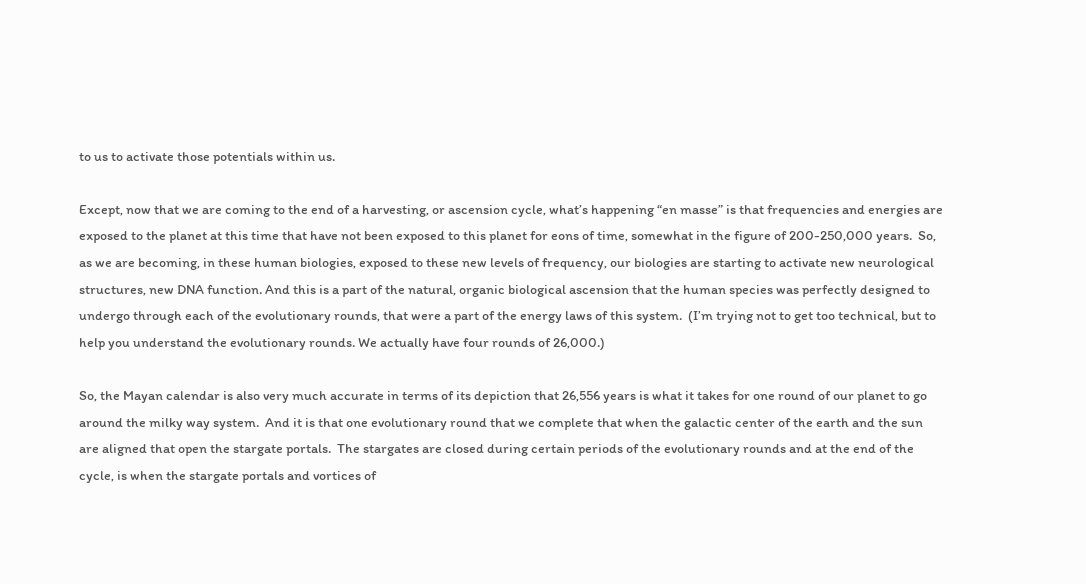to us to activate those potentials within us.

Except, now that we are coming to the end of a harvesting, or ascension cycle, what’s happening “en masse” is that frequencies and energies are exposed to the planet at this time that have not been exposed to this planet for eons of time, somewhat in the figure of 200-250,000 years.  So, as we are becoming, in these human biologies, exposed to these new levels of frequency, our biologies are starting to activate new neurological structures, new DNA function. And this is a part of the natural, organic biological ascension that the human species was perfectly designed to undergo through each of the evolutionary rounds, that were a part of the energy laws of this system.  (I’m trying not to get too technical, but to help you understand the evolutionary rounds. We actually have four rounds of 26,000.)

So, the Mayan calendar is also very much accurate in terms of its depiction that 26,556 years is what it takes for one round of our planet to go around the milky way system.  And it is that one evolutionary round that we complete that when the galactic center of the earth and the sun are aligned that open the stargate portals.  The stargates are closed during certain periods of the evolutionary rounds and at the end of the cycle, is when the stargate portals and vortices of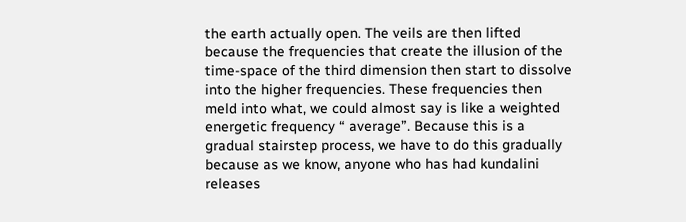the earth actually open. The veils are then lifted because the frequencies that create the illusion of the time-space of the third dimension then start to dissolve into the higher frequencies. These frequencies then meld into what, we could almost say is like a weighted energetic frequency “ average”. Because this is a gradual stairstep process, we have to do this gradually because as we know, anyone who has had kundalini releases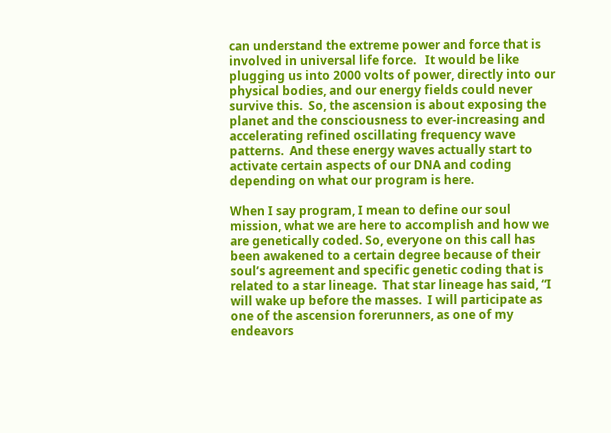can understand the extreme power and force that is involved in universal life force.   It would be like plugging us into 2000 volts of power, directly into our physical bodies, and our energy fields could never survive this.  So, the ascension is about exposing the planet and the consciousness to ever-increasing and accelerating refined oscillating frequency wave patterns.  And these energy waves actually start to activate certain aspects of our DNA and coding depending on what our program is here.

When I say program, I mean to define our soul mission, what we are here to accomplish and how we are genetically coded. So, everyone on this call has been awakened to a certain degree because of their soul’s agreement and specific genetic coding that is related to a star lineage.  That star lineage has said, “I will wake up before the masses.  I will participate as one of the ascension forerunners, as one of my endeavors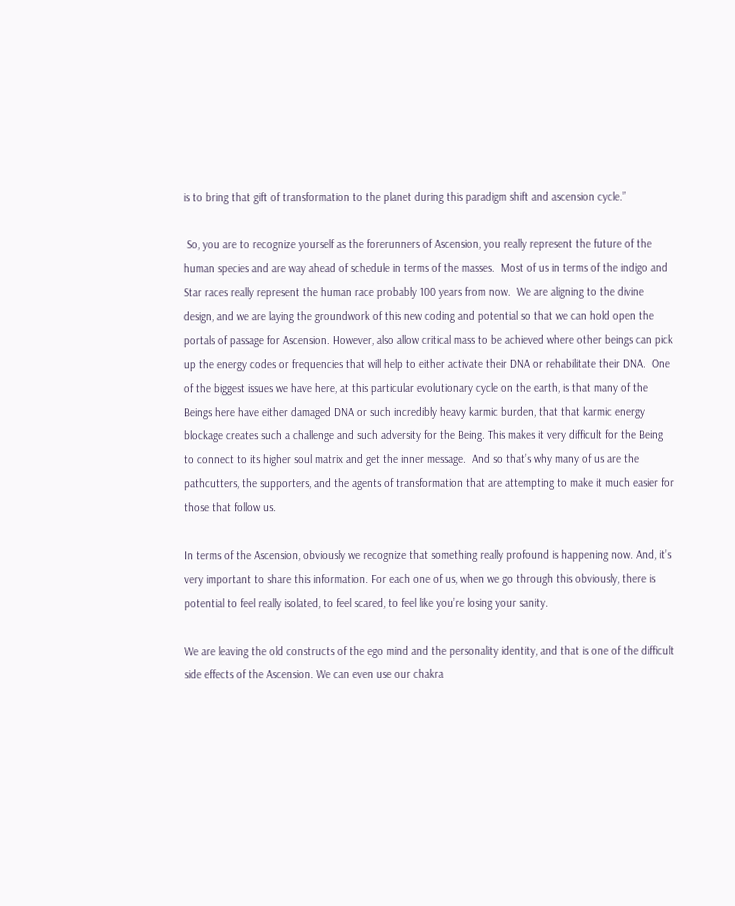is to bring that gift of transformation to the planet during this paradigm shift and ascension cycle.”

 So, you are to recognize yourself as the forerunners of Ascension, you really represent the future of the human species and are way ahead of schedule in terms of the masses.  Most of us in terms of the indigo and Star races really represent the human race probably 100 years from now.  We are aligning to the divine design, and we are laying the groundwork of this new coding and potential so that we can hold open the portals of passage for Ascension. However, also allow critical mass to be achieved where other beings can pick up the energy codes or frequencies that will help to either activate their DNA or rehabilitate their DNA.  One of the biggest issues we have here, at this particular evolutionary cycle on the earth, is that many of the Beings here have either damaged DNA or such incredibly heavy karmic burden, that that karmic energy blockage creates such a challenge and such adversity for the Being. This makes it very difficult for the Being to connect to its higher soul matrix and get the inner message.  And so that’s why many of us are the pathcutters, the supporters, and the agents of transformation that are attempting to make it much easier for those that follow us.

In terms of the Ascension, obviously we recognize that something really profound is happening now. And, it’s very important to share this information. For each one of us, when we go through this obviously, there is potential to feel really isolated, to feel scared, to feel like you’re losing your sanity.

We are leaving the old constructs of the ego mind and the personality identity, and that is one of the difficult side effects of the Ascension. We can even use our chakra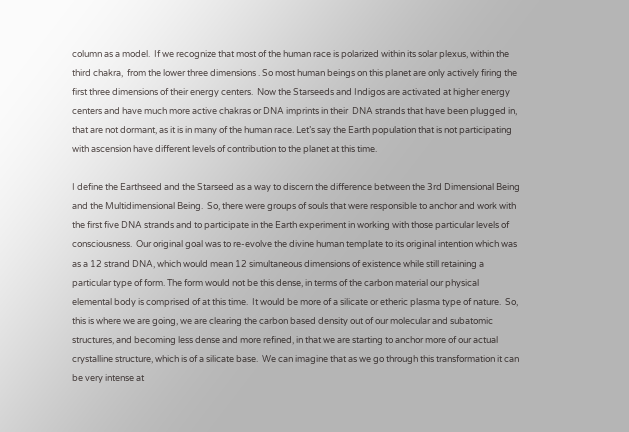column as a model.  If we recognize that most of the human race is polarized within its solar plexus, within the third chakra,  from the lower three dimensions . So most human beings on this planet are only actively firing the first three dimensions of their energy centers.  Now the Starseeds and Indigos are activated at higher energy centers and have much more active chakras or DNA imprints in their  DNA strands that have been plugged in, that are not dormant, as it is in many of the human race. Let’s say the Earth population that is not participating with ascension have different levels of contribution to the planet at this time.

I define the Earthseed and the Starseed as a way to discern the difference between the 3rd Dimensional Being and the Multidimensional Being.  So, there were groups of souls that were responsible to anchor and work with the first five DNA strands and to participate in the Earth experiment in working with those particular levels of consciousness.  Our original goal was to re-evolve the divine human template to its original intention which was as a 12 strand DNA, which would mean 12 simultaneous dimensions of existence while still retaining a particular type of form. The form would not be this dense, in terms of the carbon material our physical elemental body is comprised of at this time.  It would be more of a silicate or etheric plasma type of nature.  So, this is where we are going, we are clearing the carbon based density out of our molecular and subatomic structures, and becoming less dense and more refined, in that we are starting to anchor more of our actual crystalline structure, which is of a silicate base.  We can imagine that as we go through this transformation it can be very intense at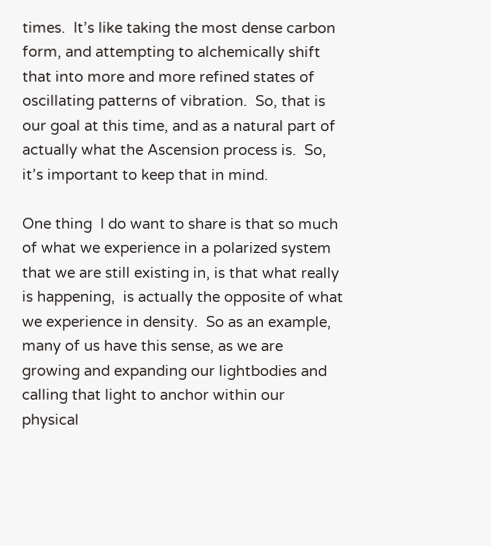times.  It’s like taking the most dense carbon form, and attempting to alchemically shift that into more and more refined states of oscillating patterns of vibration.  So, that is our goal at this time, and as a natural part of actually what the Ascension process is.  So, it’s important to keep that in mind.

One thing  I do want to share is that so much of what we experience in a polarized system that we are still existing in, is that what really is happening,  is actually the opposite of what we experience in density.  So as an example, many of us have this sense, as we are growing and expanding our lightbodies and calling that light to anchor within our physical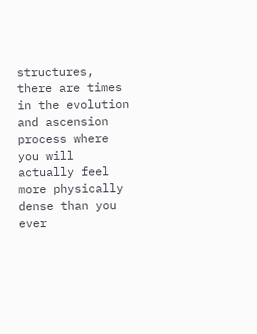structures, there are times in the evolution and ascension process where you will actually feel more physically dense than you ever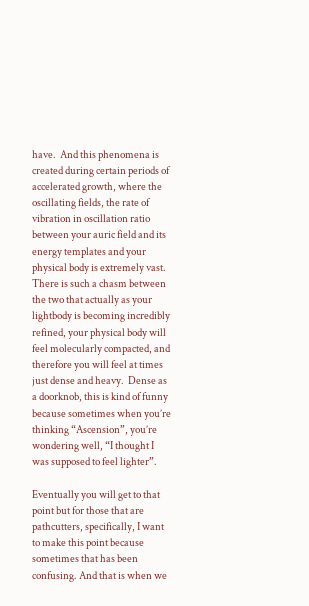have.  And this phenomena is created during certain periods of accelerated growth, where the oscillating fields, the rate of vibration in oscillation ratio between your auric field and its energy templates and your physical body is extremely vast. There is such a chasm between the two that actually as your lightbody is becoming incredibly refined, your physical body will feel molecularly compacted, and therefore you will feel at times just dense and heavy.  Dense as a doorknob, this is kind of funny because sometimes when you’re thinking “Ascension”, you’re wondering well, “I thought I was supposed to feel lighter”.

Eventually you will get to that point but for those that are pathcutters, specifically, I want to make this point because sometimes that has been confusing. And that is when we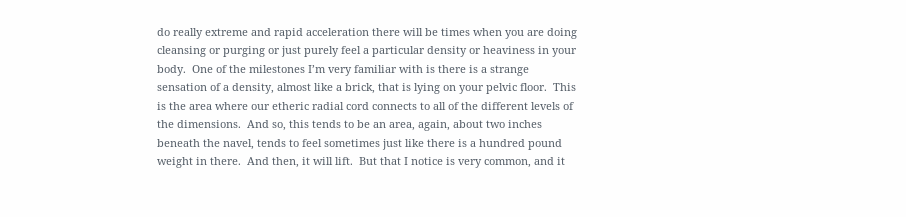do really extreme and rapid acceleration there will be times when you are doing cleansing or purging or just purely feel a particular density or heaviness in your body.  One of the milestones I’m very familiar with is there is a strange sensation of a density, almost like a brick, that is lying on your pelvic floor.  This is the area where our etheric radial cord connects to all of the different levels of the dimensions.  And so, this tends to be an area, again, about two inches beneath the navel, tends to feel sometimes just like there is a hundred pound weight in there.  And then, it will lift.  But that I notice is very common, and it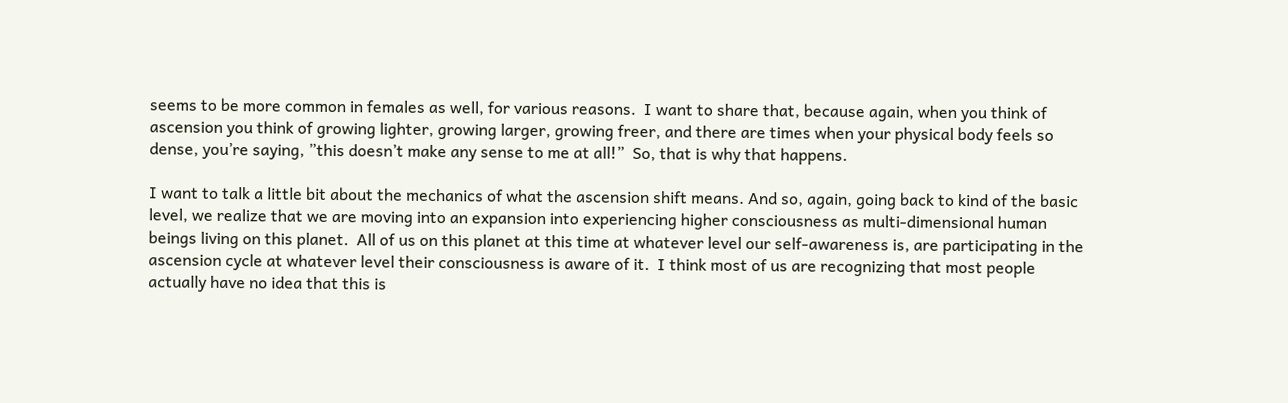seems to be more common in females as well, for various reasons.  I want to share that, because again, when you think of ascension you think of growing lighter, growing larger, growing freer, and there are times when your physical body feels so dense, you’re saying, ”this doesn’t make any sense to me at all!”  So, that is why that happens.

I want to talk a little bit about the mechanics of what the ascension shift means. And so, again, going back to kind of the basic level, we realize that we are moving into an expansion into experiencing higher consciousness as multi-dimensional human beings living on this planet.  All of us on this planet at this time at whatever level our self-awareness is, are participating in the ascension cycle at whatever level their consciousness is aware of it.  I think most of us are recognizing that most people actually have no idea that this is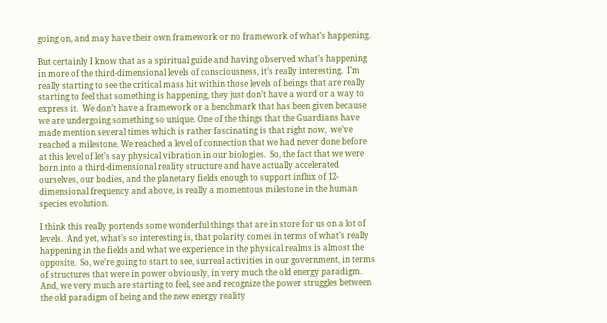going on, and may have their own framework or no framework of what’s happening.

But certainly I know that as a spiritual guide and having observed what’s happening in more of the third-dimensional levels of consciousness, it’s really interesting.  I’m really starting to see the critical mass hit within those levels of beings that are really starting to feel that something is happening, they just don’t have a word or a way to express it.  We don’t have a framework or a benchmark that has been given because we are undergoing something so unique. One of the things that the Guardians have made mention several times which is rather fascinating is that right now,  we’ve reached a milestone. We reached a level of connection that we had never done before at this level of let’s say physical vibration in our biologies.  So, the fact that we were born into a third-dimensional reality structure and have actually accelerated ourselves, our bodies, and the planetary fields enough to support influx of 12-dimensional frequency and above, is really a momentous milestone in the human species evolution.

I think this really portends some wonderful things that are in store for us on a lot of levels.  And yet, what’s so interesting is, that polarity comes in terms of what’s really happening in the fields and what we experience in the physical realms is almost the opposite.  So, we’re going to start to see, surreal activities in our government, in terms of structures that were in power obviously, in very much the old energy paradigm.  And, we very much are starting to feel, see and recognize the power struggles between the old paradigm of being and the new energy reality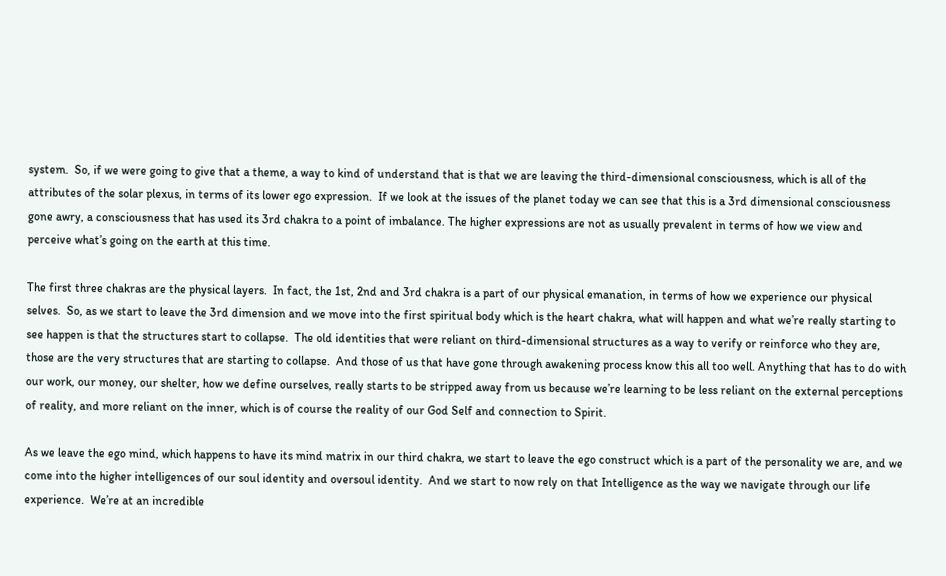system.  So, if we were going to give that a theme, a way to kind of understand that is that we are leaving the third-dimensional consciousness, which is all of the attributes of the solar plexus, in terms of its lower ego expression.  If we look at the issues of the planet today we can see that this is a 3rd dimensional consciousness gone awry, a consciousness that has used its 3rd chakra to a point of imbalance. The higher expressions are not as usually prevalent in terms of how we view and perceive what’s going on the earth at this time.

The first three chakras are the physical layers.  In fact, the 1st, 2nd and 3rd chakra is a part of our physical emanation, in terms of how we experience our physical selves.  So, as we start to leave the 3rd dimension and we move into the first spiritual body which is the heart chakra, what will happen and what we’re really starting to see happen is that the structures start to collapse.  The old identities that were reliant on third-dimensional structures as a way to verify or reinforce who they are, those are the very structures that are starting to collapse.  And those of us that have gone through awakening process know this all too well. Anything that has to do with our work, our money, our shelter, how we define ourselves, really starts to be stripped away from us because we’re learning to be less reliant on the external perceptions of reality, and more reliant on the inner, which is of course the reality of our God Self and connection to Spirit.

As we leave the ego mind, which happens to have its mind matrix in our third chakra, we start to leave the ego construct which is a part of the personality we are, and we come into the higher intelligences of our soul identity and oversoul identity.  And we start to now rely on that Intelligence as the way we navigate through our life experience.  We’re at an incredible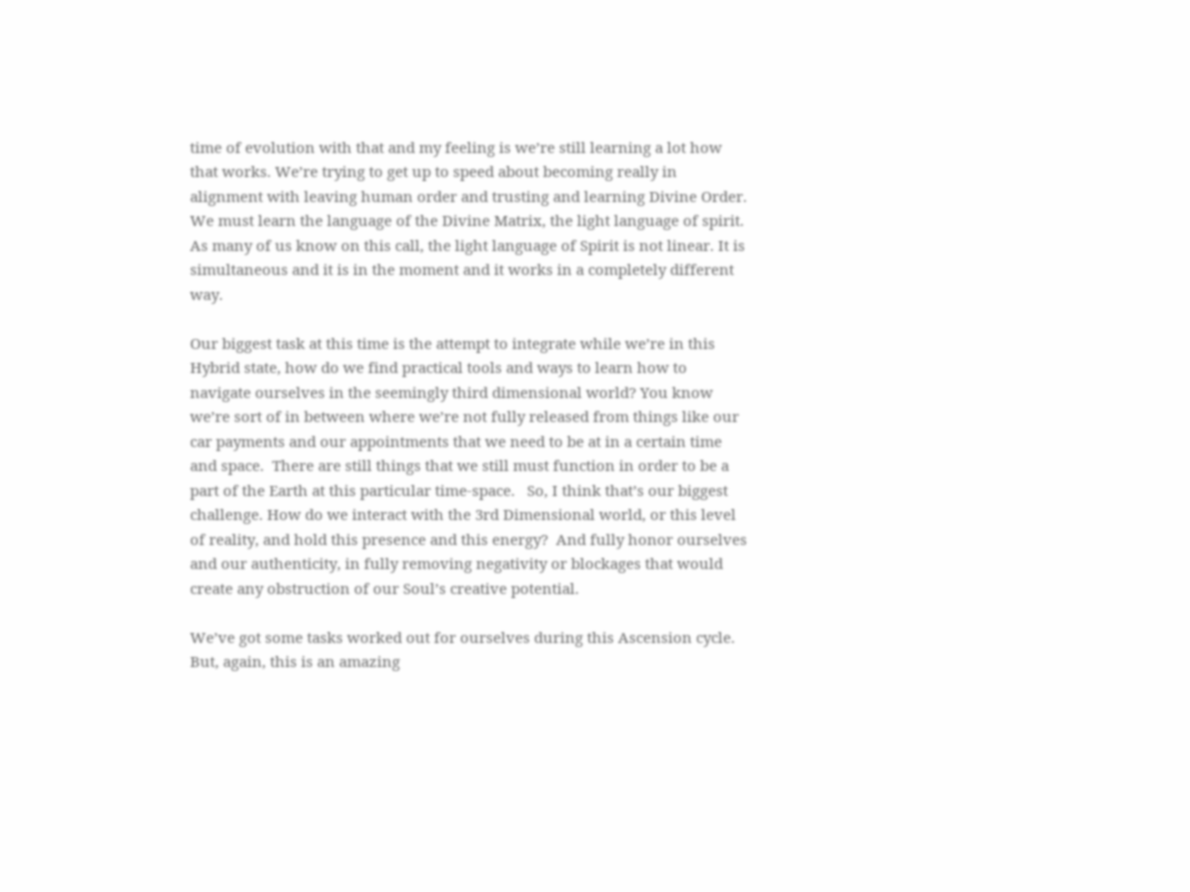time of evolution with that and my feeling is we’re still learning a lot how that works. We’re trying to get up to speed about becoming really in alignment with leaving human order and trusting and learning Divine Order.  We must learn the language of the Divine Matrix, the light language of spirit.  As many of us know on this call, the light language of Spirit is not linear. It is simultaneous and it is in the moment and it works in a completely different way.

Our biggest task at this time is the attempt to integrate while we’re in this Hybrid state, how do we find practical tools and ways to learn how to navigate ourselves in the seemingly third dimensional world? You know we’re sort of in between where we’re not fully released from things like our car payments and our appointments that we need to be at in a certain time and space.  There are still things that we still must function in order to be a part of the Earth at this particular time-space.   So, I think that’s our biggest challenge. How do we interact with the 3rd Dimensional world, or this level of reality, and hold this presence and this energy?  And fully honor ourselves and our authenticity, in fully removing negativity or blockages that would create any obstruction of our Soul’s creative potential.

We’ve got some tasks worked out for ourselves during this Ascension cycle.  But, again, this is an amazing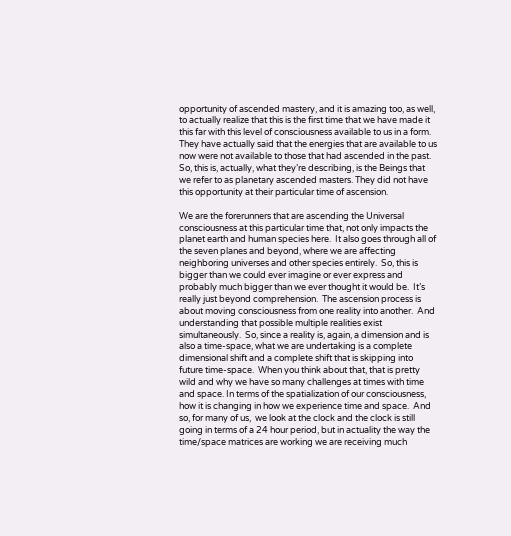opportunity of ascended mastery, and it is amazing too, as well, to actually realize that this is the first time that we have made it this far with this level of consciousness available to us in a form.  They have actually said that the energies that are available to us now were not available to those that had ascended in the past.  So, this is, actually, what they’re describing, is the Beings that we refer to as planetary ascended masters. They did not have this opportunity at their particular time of ascension.

We are the forerunners that are ascending the Universal consciousness at this particular time that, not only impacts the planet earth and human species here.  It also goes through all of the seven planes and beyond, where we are affecting neighboring universes and other species entirely.  So, this is bigger than we could ever imagine or ever express and probably much bigger than we ever thought it would be.  It’s really just beyond comprehension.  The ascension process is about moving consciousness from one reality into another.  And understanding that possible multiple realities exist simultaneously.  So, since a reality is, again, a dimension and is also a time-space, what we are undertaking is a complete dimensional shift and a complete shift that is skipping into future time-space.  When you think about that, that is pretty wild and why we have so many challenges at times with time and space. In terms of the spatialization of our consciousness, how it is changing in how we experience time and space.  And so, for many of us,  we look at the clock and the clock is still going in terms of a 24 hour period, but in actuality the way the time/space matrices are working we are receiving much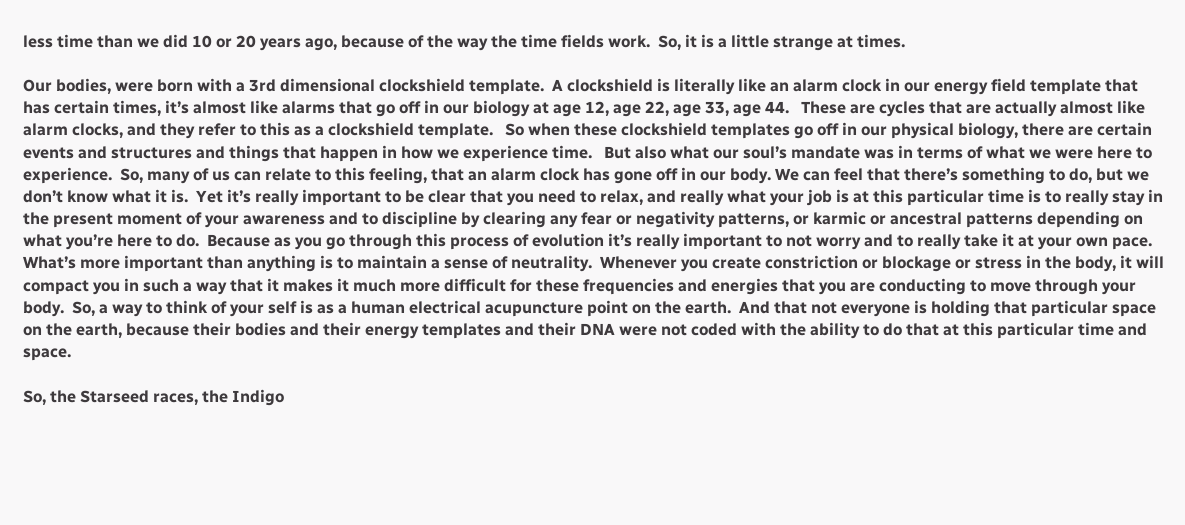less time than we did 10 or 20 years ago, because of the way the time fields work.  So, it is a little strange at times.

Our bodies, were born with a 3rd dimensional clockshield template.  A clockshield is literally like an alarm clock in our energy field template that has certain times, it’s almost like alarms that go off in our biology at age 12, age 22, age 33, age 44.   These are cycles that are actually almost like alarm clocks, and they refer to this as a clockshield template.   So when these clockshield templates go off in our physical biology, there are certain events and structures and things that happen in how we experience time.   But also what our soul’s mandate was in terms of what we were here to experience.  So, many of us can relate to this feeling, that an alarm clock has gone off in our body. We can feel that there’s something to do, but we don’t know what it is.  Yet it’s really important to be clear that you need to relax, and really what your job is at this particular time is to really stay in the present moment of your awareness and to discipline by clearing any fear or negativity patterns, or karmic or ancestral patterns depending on what you’re here to do.  Because as you go through this process of evolution it’s really important to not worry and to really take it at your own pace.  What’s more important than anything is to maintain a sense of neutrality.  Whenever you create constriction or blockage or stress in the body, it will compact you in such a way that it makes it much more difficult for these frequencies and energies that you are conducting to move through your body.  So, a way to think of your self is as a human electrical acupuncture point on the earth.  And that not everyone is holding that particular space on the earth, because their bodies and their energy templates and their DNA were not coded with the ability to do that at this particular time and space.

So, the Starseed races, the Indigo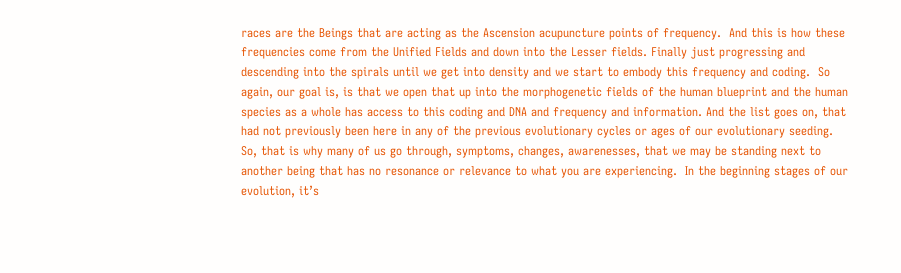races are the Beings that are acting as the Ascension acupuncture points of frequency.  And this is how these frequencies come from the Unified Fields and down into the Lesser fields. Finally just progressing and descending into the spirals until we get into density and we start to embody this frequency and coding.  So again, our goal is, is that we open that up into the morphogenetic fields of the human blueprint and the human species as a whole has access to this coding and DNA and frequency and information. And the list goes on, that had not previously been here in any of the previous evolutionary cycles or ages of our evolutionary seeding.  So, that is why many of us go through, symptoms, changes, awarenesses, that we may be standing next to another being that has no resonance or relevance to what you are experiencing.  In the beginning stages of our evolution, it’s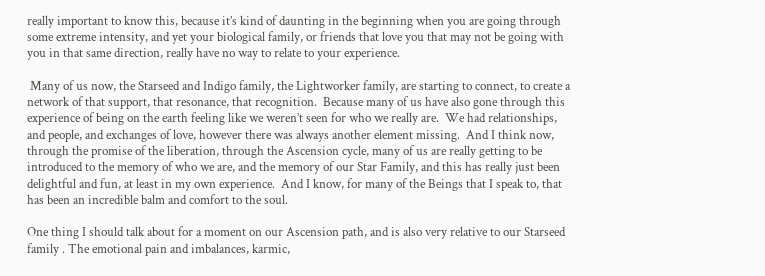really important to know this, because it’s kind of daunting in the beginning when you are going through some extreme intensity, and yet your biological family, or friends that love you that may not be going with you in that same direction, really have no way to relate to your experience.

 Many of us now, the Starseed and Indigo family, the Lightworker family, are starting to connect, to create a network of that support, that resonance, that recognition.  Because many of us have also gone through this experience of being on the earth feeling like we weren’t seen for who we really are.  We had relationships, and people, and exchanges of love, however there was always another element missing.  And I think now, through the promise of the liberation, through the Ascension cycle, many of us are really getting to be introduced to the memory of who we are, and the memory of our Star Family, and this has really just been delightful and fun, at least in my own experience.  And I know, for many of the Beings that I speak to, that has been an incredible balm and comfort to the soul.

One thing I should talk about for a moment on our Ascension path, and is also very relative to our Starseed family . The emotional pain and imbalances, karmic,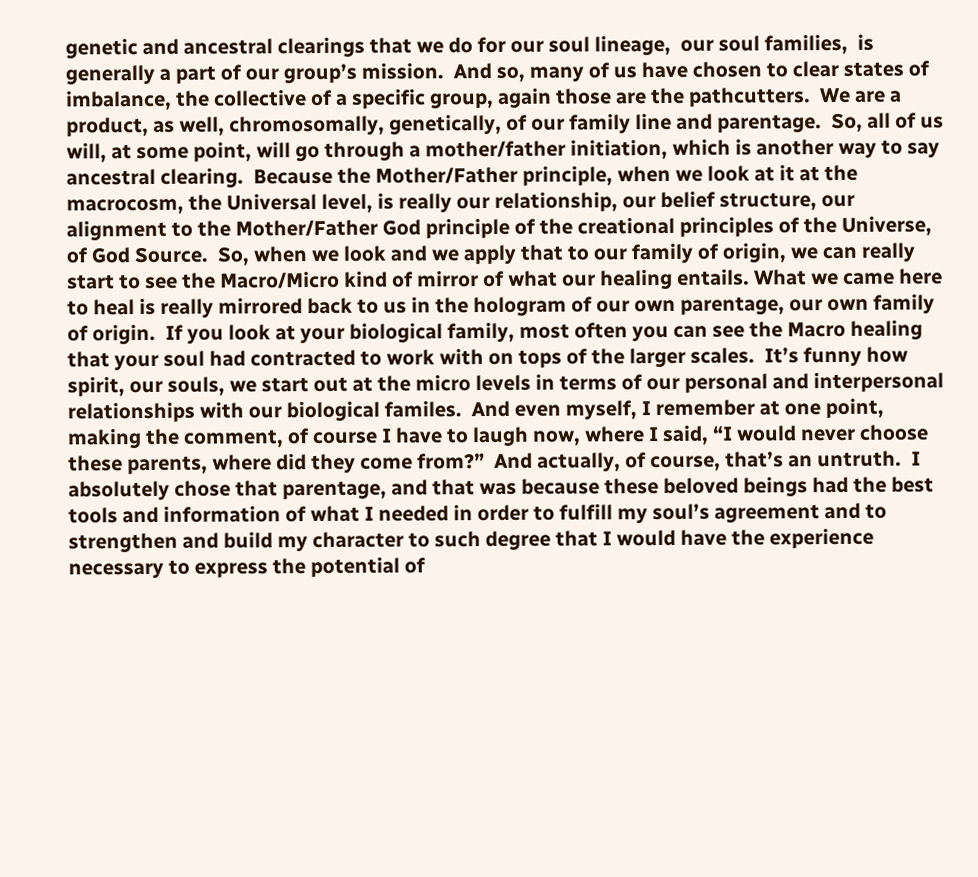genetic and ancestral clearings that we do for our soul lineage,  our soul families,  is generally a part of our group’s mission.  And so, many of us have chosen to clear states of imbalance, the collective of a specific group, again those are the pathcutters.  We are a product, as well, chromosomally, genetically, of our family line and parentage.  So, all of us will, at some point, will go through a mother/father initiation, which is another way to say ancestral clearing.  Because the Mother/Father principle, when we look at it at the macrocosm, the Universal level, is really our relationship, our belief structure, our alignment to the Mother/Father God principle of the creational principles of the Universe, of God Source.  So, when we look and we apply that to our family of origin, we can really start to see the Macro/Micro kind of mirror of what our healing entails. What we came here to heal is really mirrored back to us in the hologram of our own parentage, our own family of origin.  If you look at your biological family, most often you can see the Macro healing that your soul had contracted to work with on tops of the larger scales.  It’s funny how spirit, our souls, we start out at the micro levels in terms of our personal and interpersonal relationships with our biological familes.  And even myself, I remember at one point, making the comment, of course I have to laugh now, where I said, “I would never choose these parents, where did they come from?”  And actually, of course, that’s an untruth.  I absolutely chose that parentage, and that was because these beloved beings had the best tools and information of what I needed in order to fulfill my soul’s agreement and to strengthen and build my character to such degree that I would have the experience necessary to express the potential of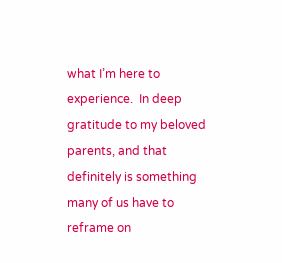what I’m here to experience.  In deep gratitude to my beloved parents, and that definitely is something many of us have to reframe on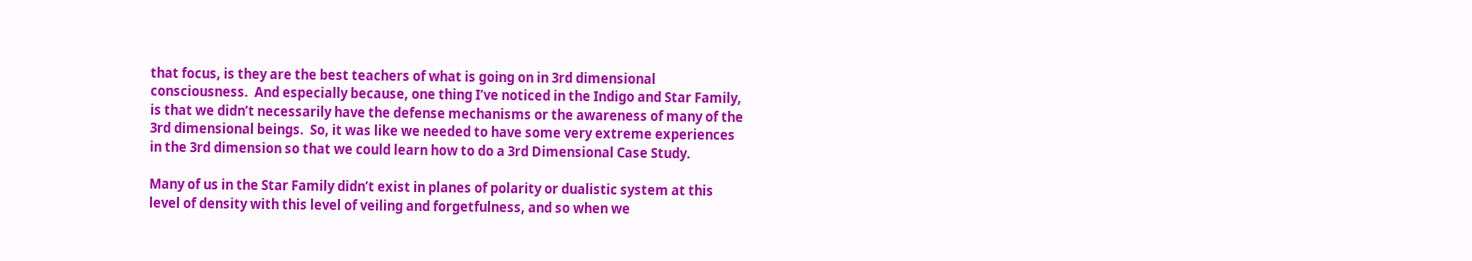that focus, is they are the best teachers of what is going on in 3rd dimensional consciousness.  And especially because, one thing I’ve noticed in the Indigo and Star Family, is that we didn’t necessarily have the defense mechanisms or the awareness of many of the 3rd dimensional beings.  So, it was like we needed to have some very extreme experiences in the 3rd dimension so that we could learn how to do a 3rd Dimensional Case Study.

Many of us in the Star Family didn’t exist in planes of polarity or dualistic system at this level of density with this level of veiling and forgetfulness, and so when we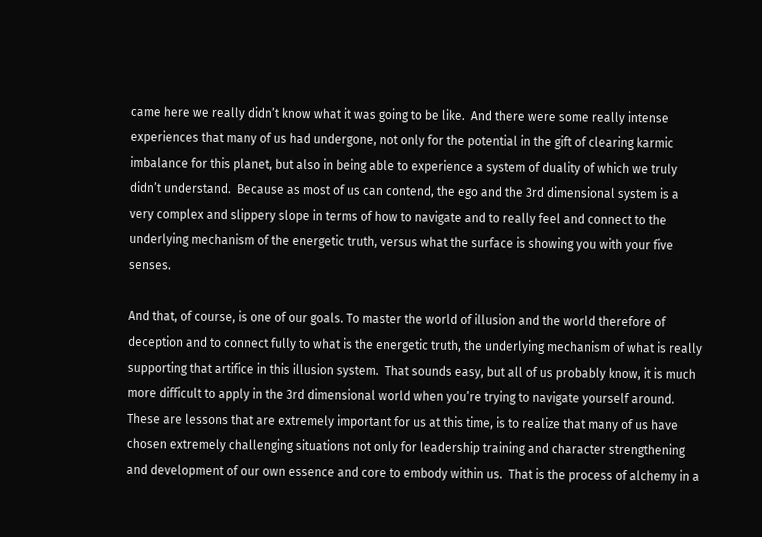came here we really didn’t know what it was going to be like.  And there were some really intense experiences that many of us had undergone, not only for the potential in the gift of clearing karmic imbalance for this planet, but also in being able to experience a system of duality of which we truly didn’t understand.  Because as most of us can contend, the ego and the 3rd dimensional system is a very complex and slippery slope in terms of how to navigate and to really feel and connect to the underlying mechanism of the energetic truth, versus what the surface is showing you with your five senses.

And that, of course, is one of our goals. To master the world of illusion and the world therefore of deception and to connect fully to what is the energetic truth, the underlying mechanism of what is really supporting that artifice in this illusion system.  That sounds easy, but all of us probably know, it is much more difficult to apply in the 3rd dimensional world when you’re trying to navigate yourself around.  These are lessons that are extremely important for us at this time, is to realize that many of us have chosen extremely challenging situations not only for leadership training and character strengthening and development of our own essence and core to embody within us.  That is the process of alchemy in a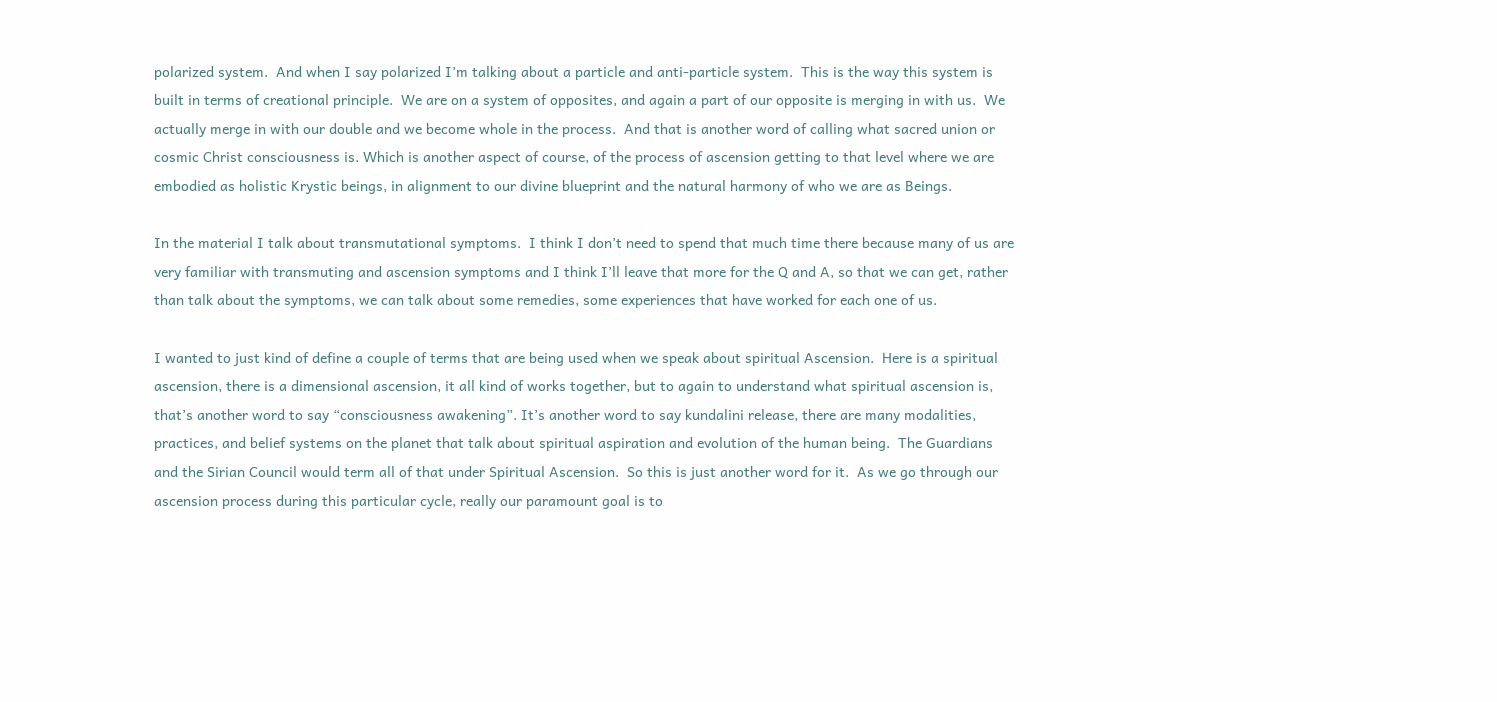polarized system.  And when I say polarized I’m talking about a particle and anti-particle system.  This is the way this system is built in terms of creational principle.  We are on a system of opposites, and again a part of our opposite is merging in with us.  We actually merge in with our double and we become whole in the process.  And that is another word of calling what sacred union or cosmic Christ consciousness is. Which is another aspect of course, of the process of ascension getting to that level where we are embodied as holistic Krystic beings, in alignment to our divine blueprint and the natural harmony of who we are as Beings.

In the material I talk about transmutational symptoms.  I think I don’t need to spend that much time there because many of us are very familiar with transmuting and ascension symptoms and I think I’ll leave that more for the Q and A, so that we can get, rather than talk about the symptoms, we can talk about some remedies, some experiences that have worked for each one of us.

I wanted to just kind of define a couple of terms that are being used when we speak about spiritual Ascension.  Here is a spiritual ascension, there is a dimensional ascension, it all kind of works together, but to again to understand what spiritual ascension is, that’s another word to say “consciousness awakening”. It’s another word to say kundalini release, there are many modalities, practices, and belief systems on the planet that talk about spiritual aspiration and evolution of the human being.  The Guardians and the Sirian Council would term all of that under Spiritual Ascension.  So this is just another word for it.  As we go through our ascension process during this particular cycle, really our paramount goal is to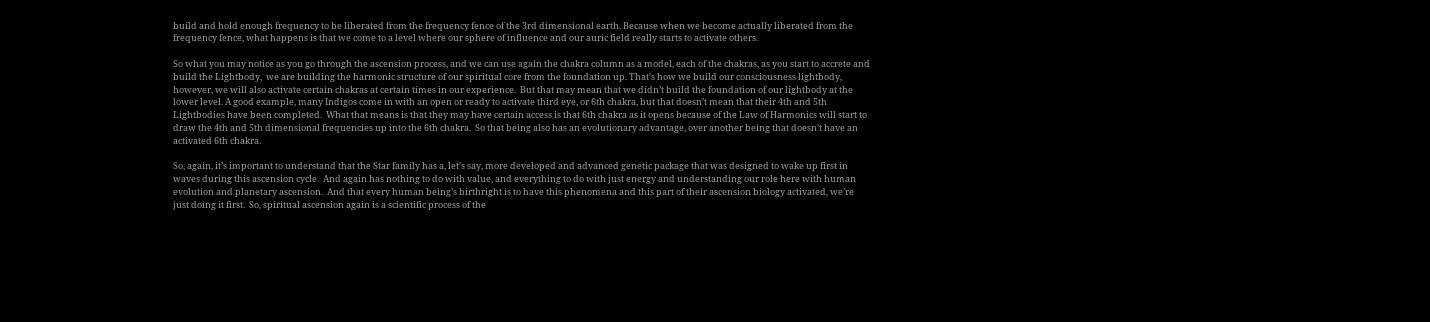build and hold enough frequency to be liberated from the frequency fence of the 3rd dimensional earth. Because when we become actually liberated from the frequency fence, what happens is that we come to a level where our sphere of influence and our auric field really starts to activate others.

So what you may notice as you go through the ascension process, and we can use again the chakra column as a model, each of the chakras, as you start to accrete and build the Lightbody,  we are building the harmonic structure of our spiritual core from the foundation up. That’s how we build our consciousness lightbody, however, we will also activate certain chakras at certain times in our experience.  But that may mean that we didn’t build the foundation of our lightbody at the lower level. A good example, many Indigos come in with an open or ready to activate third eye, or 6th chakra, but that doesn’t mean that their 4th and 5th Lightbodies have been completed.  What that means is that they may have certain access is that 6th chakra as it opens because of the Law of Harmonics will start to draw the 4th and 5th dimensional frequencies up into the 6th chakra.  So that being also has an evolutionary advantage, over another being that doesn’t have an activated 6th chakra.

So, again, it’s important to understand that the Star family has a, let’s say, more developed and advanced genetic package that was designed to wake up first in waves during this ascension cycle.  And again has nothing to do with value, and everything to do with just energy and understanding our role here with human evolution and planetary ascension.  And that every human being’s birthright is to have this phenomena and this part of their ascension biology activated, we’re just doing it first.  So, spiritual ascension again is a scientific process of the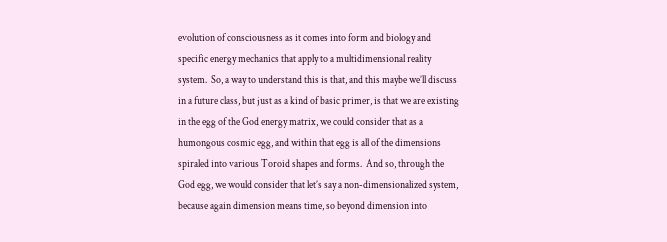evolution of consciousness as it comes into form and biology and specific energy mechanics that apply to a multidimensional reality system.  So, a way to understand this is that, and this maybe we’ll discuss in a future class, but just as a kind of basic primer, is that we are existing in the egg of the God energy matrix, we could consider that as a humongous cosmic egg, and within that egg is all of the dimensions spiraled into various Toroid shapes and forms.  And so, through the God egg, we would consider that let’s say a non-dimensionalized system, because again dimension means time, so beyond dimension into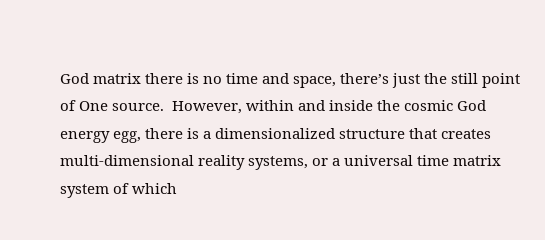God matrix there is no time and space, there’s just the still point of One source.  However, within and inside the cosmic God energy egg, there is a dimensionalized structure that creates multi-dimensional reality systems, or a universal time matrix system of which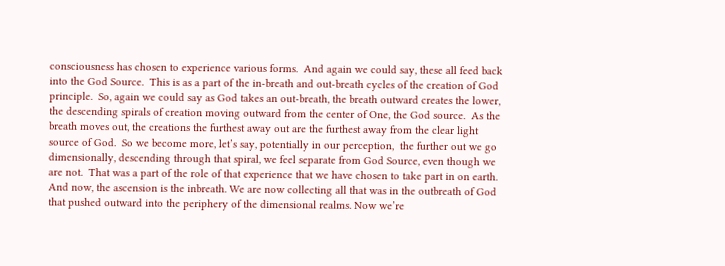consciousness has chosen to experience various forms.  And again we could say, these all feed back into the God Source.  This is as a part of the in-breath and out-breath cycles of the creation of God principle.  So, again we could say as God takes an out-breath, the breath outward creates the lower, the descending spirals of creation moving outward from the center of One, the God source.  As the breath moves out, the creations the furthest away out are the furthest away from the clear light source of God.  So we become more, let’s say, potentially in our perception,  the further out we go dimensionally, descending through that spiral, we feel separate from God Source, even though we are not.  That was a part of the role of that experience that we have chosen to take part in on earth.  And now, the ascension is the inbreath. We are now collecting all that was in the outbreath of God that pushed outward into the periphery of the dimensional realms. Now we’re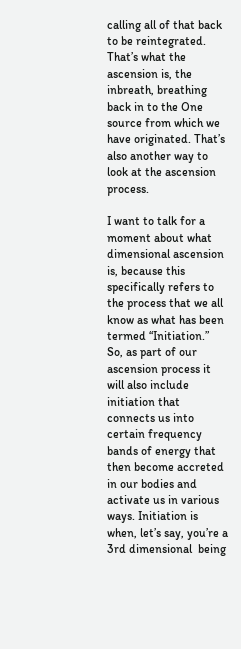calling all of that back to be reintegrated. That’s what the ascension is, the inbreath, breathing back in to the One source from which we have originated. That’s also another way to look at the ascension process.

I want to talk for a moment about what dimensional ascension is, because this specifically refers to the process that we all know as what has been termed “Initiation.”  So, as part of our ascension process it will also include initiation that connects us into certain frequency bands of energy that then become accreted in our bodies and activate us in various ways. Initiation is when, let’s say, you’re a 3rd dimensional  being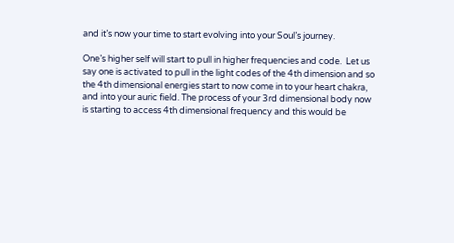and it’s now your time to start evolving into your Soul’s journey.

One’s higher self will start to pull in higher frequencies and code.  Let us say one is activated to pull in the light codes of the 4th dimension and so the 4th dimensional energies start to now come in to your heart chakra, and into your auric field. The process of your 3rd dimensional body now is starting to access 4th dimensional frequency and this would be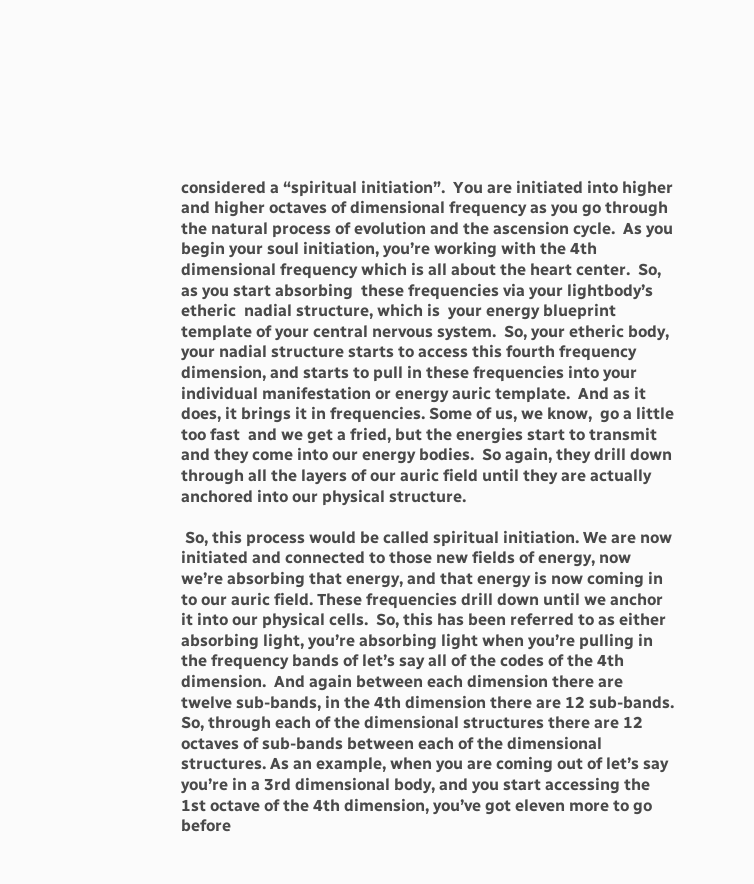considered a “spiritual initiation”.  You are initiated into higher and higher octaves of dimensional frequency as you go through the natural process of evolution and the ascension cycle.  As you begin your soul initiation, you’re working with the 4th dimensional frequency which is all about the heart center.  So, as you start absorbing  these frequencies via your lightbody’s  etheric  nadial structure, which is  your energy blueprint template of your central nervous system.  So, your etheric body, your nadial structure starts to access this fourth frequency dimension, and starts to pull in these frequencies into your individual manifestation or energy auric template.  And as it does, it brings it in frequencies. Some of us, we know,  go a little too fast  and we get a fried, but the energies start to transmit and they come into our energy bodies.  So again, they drill down through all the layers of our auric field until they are actually anchored into our physical structure.

 So, this process would be called spiritual initiation. We are now initiated and connected to those new fields of energy, now we’re absorbing that energy, and that energy is now coming in to our auric field. These frequencies drill down until we anchor it into our physical cells.  So, this has been referred to as either absorbing light, you’re absorbing light when you’re pulling in the frequency bands of let’s say all of the codes of the 4th dimension.  And again between each dimension there are twelve sub-bands, in the 4th dimension there are 12 sub-bands.  So, through each of the dimensional structures there are 12 octaves of sub-bands between each of the dimensional structures. As an example, when you are coming out of let’s say you’re in a 3rd dimensional body, and you start accessing the 1st octave of the 4th dimension, you’ve got eleven more to go before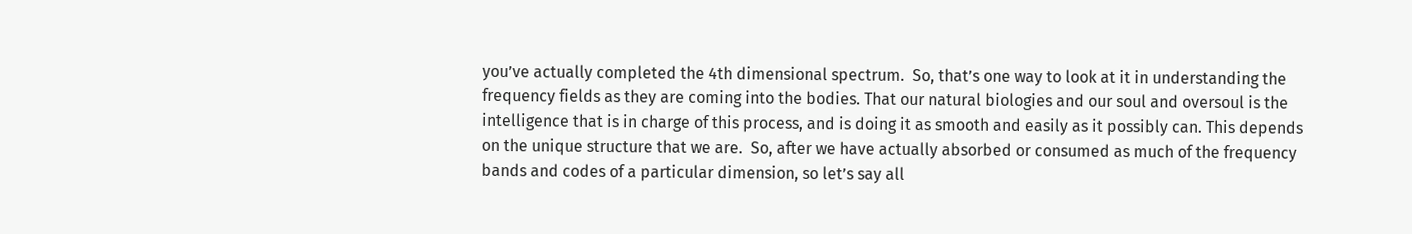you’ve actually completed the 4th dimensional spectrum.  So, that’s one way to look at it in understanding the frequency fields as they are coming into the bodies. That our natural biologies and our soul and oversoul is the intelligence that is in charge of this process, and is doing it as smooth and easily as it possibly can. This depends on the unique structure that we are.  So, after we have actually absorbed or consumed as much of the frequency bands and codes of a particular dimension, so let’s say all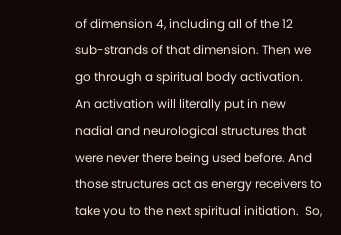of dimension 4, including all of the 12 sub-strands of that dimension. Then we go through a spiritual body activation.  An activation will literally put in new nadial and neurological structures that were never there being used before. And those structures act as energy receivers to take you to the next spiritual initiation.  So,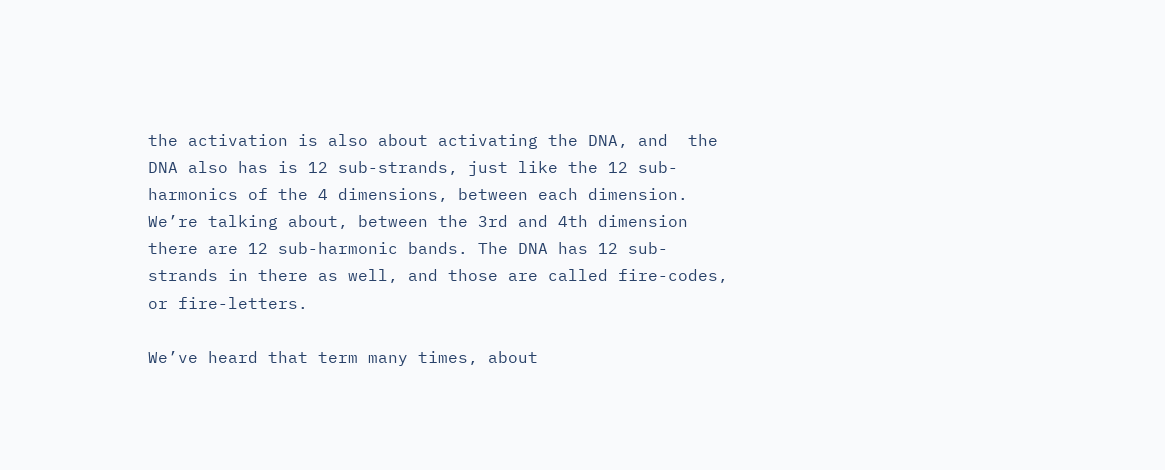the activation is also about activating the DNA, and  the DNA also has is 12 sub-strands, just like the 12 sub-harmonics of the 4 dimensions, between each dimension. We’re talking about, between the 3rd and 4th dimension there are 12 sub-harmonic bands. The DNA has 12 sub-strands in there as well, and those are called fire-codes, or fire-letters.

We’ve heard that term many times, about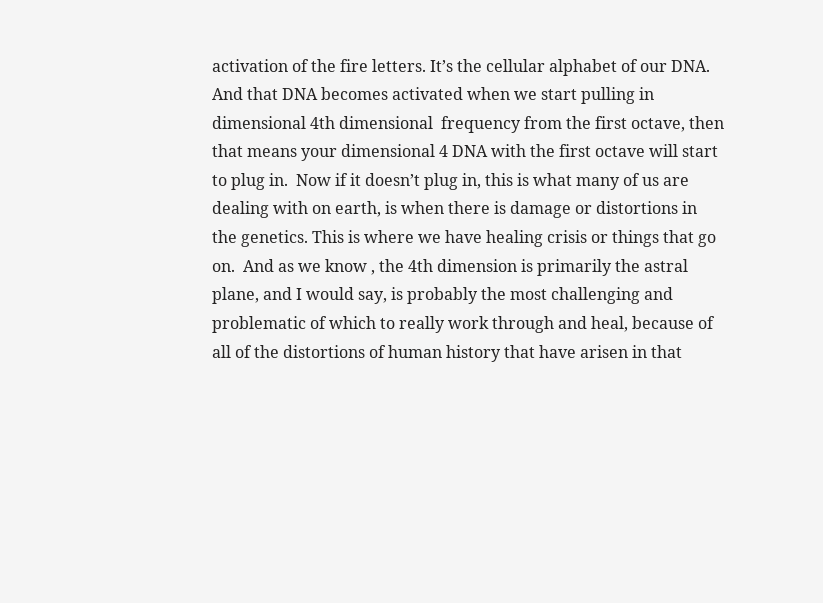activation of the fire letters. It’s the cellular alphabet of our DNA.  And that DNA becomes activated when we start pulling in dimensional 4th dimensional  frequency from the first octave, then that means your dimensional 4 DNA with the first octave will start to plug in.  Now if it doesn’t plug in, this is what many of us are dealing with on earth, is when there is damage or distortions in the genetics. This is where we have healing crisis or things that go on.  And as we know , the 4th dimension is primarily the astral plane, and I would say, is probably the most challenging and problematic of which to really work through and heal, because of all of the distortions of human history that have arisen in that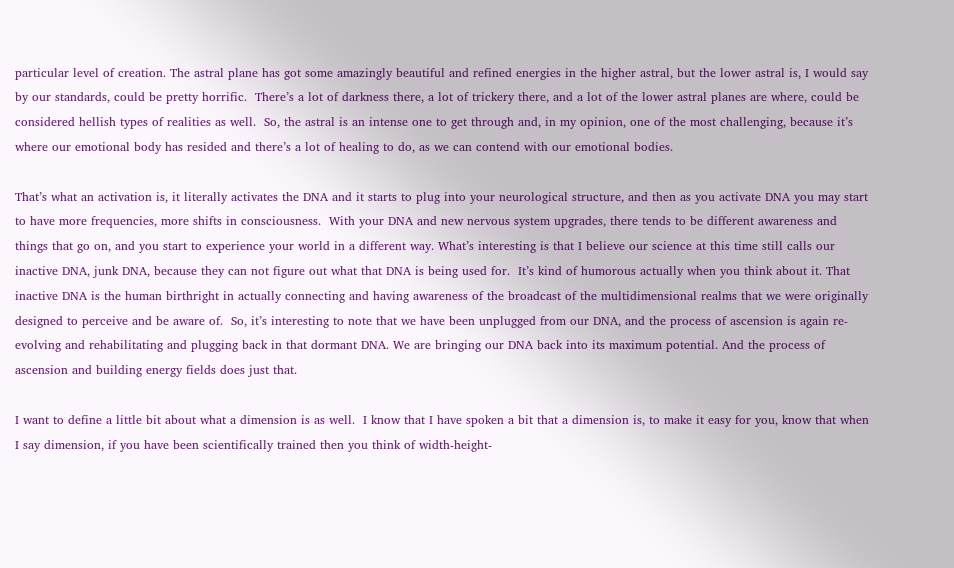particular level of creation. The astral plane has got some amazingly beautiful and refined energies in the higher astral, but the lower astral is, I would say by our standards, could be pretty horrific.  There’s a lot of darkness there, a lot of trickery there, and a lot of the lower astral planes are where, could be considered hellish types of realities as well.  So, the astral is an intense one to get through and, in my opinion, one of the most challenging, because it’s where our emotional body has resided and there’s a lot of healing to do, as we can contend with our emotional bodies.

That’s what an activation is, it literally activates the DNA and it starts to plug into your neurological structure, and then as you activate DNA you may start to have more frequencies, more shifts in consciousness.  With your DNA and new nervous system upgrades, there tends to be different awareness and things that go on, and you start to experience your world in a different way. What’s interesting is that I believe our science at this time still calls our inactive DNA, junk DNA, because they can not figure out what that DNA is being used for.  It’s kind of humorous actually when you think about it. That inactive DNA is the human birthright in actually connecting and having awareness of the broadcast of the multidimensional realms that we were originally designed to perceive and be aware of.  So, it’s interesting to note that we have been unplugged from our DNA, and the process of ascension is again re-evolving and rehabilitating and plugging back in that dormant DNA. We are bringing our DNA back into its maximum potential. And the process of ascension and building energy fields does just that.

I want to define a little bit about what a dimension is as well.  I know that I have spoken a bit that a dimension is, to make it easy for you, know that when I say dimension, if you have been scientifically trained then you think of width-height-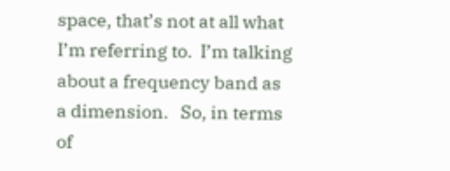space, that’s not at all what I’m referring to.  I’m talking about a frequency band as a dimension.   So, in terms of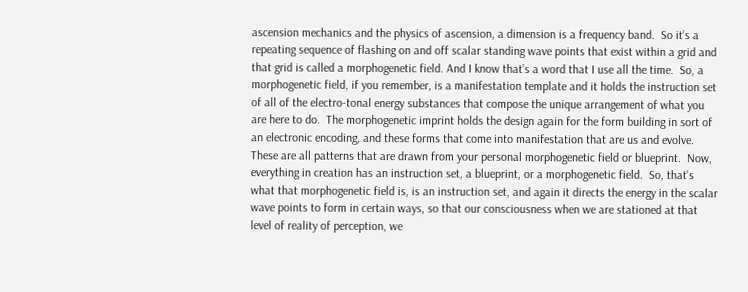ascension mechanics and the physics of ascension, a dimension is a frequency band.  So it’s a repeating sequence of flashing on and off scalar standing wave points that exist within a grid and that grid is called a morphogenetic field. And I know that’s a word that I use all the time.  So, a morphogenetic field, if you remember, is a manifestation template and it holds the instruction set of all of the electro-tonal energy substances that compose the unique arrangement of what you are here to do.  The morphogenetic imprint holds the design again for the form building in sort of an electronic encoding, and these forms that come into manifestation that are us and evolve. These are all patterns that are drawn from your personal morphogenetic field or blueprint.  Now, everything in creation has an instruction set, a blueprint, or a morphogenetic field.  So, that’s what that morphogenetic field is, is an instruction set, and again it directs the energy in the scalar wave points to form in certain ways, so that our consciousness when we are stationed at that level of reality of perception, we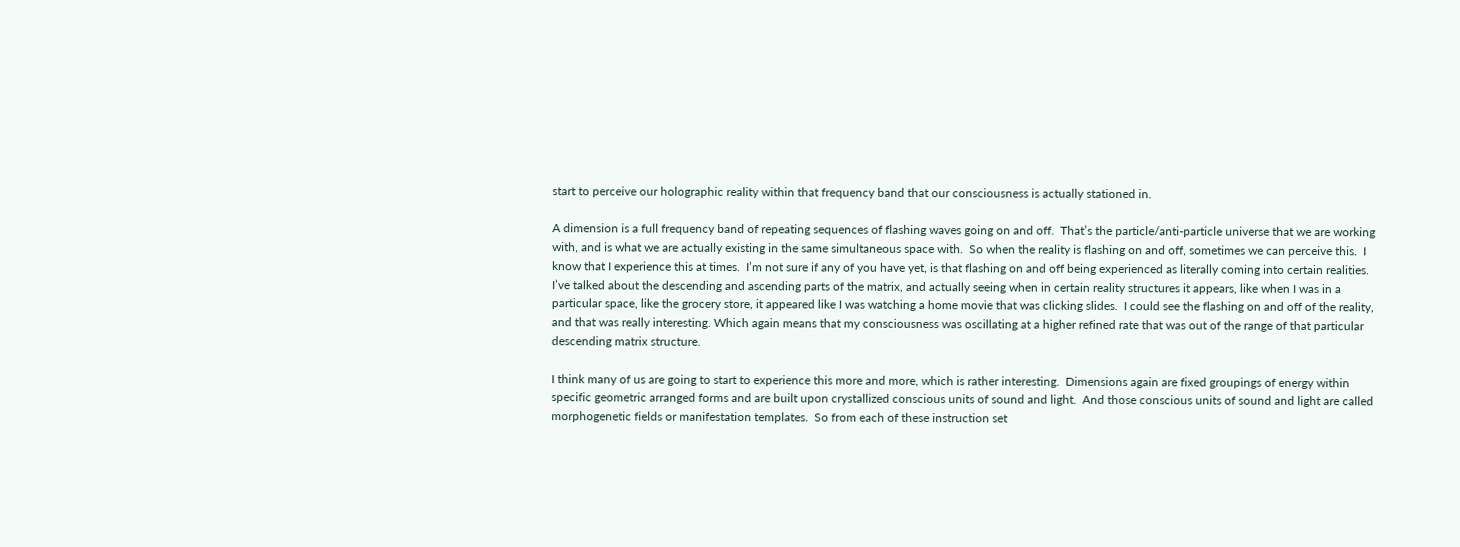start to perceive our holographic reality within that frequency band that our consciousness is actually stationed in.

A dimension is a full frequency band of repeating sequences of flashing waves going on and off.  That’s the particle/anti-particle universe that we are working with, and is what we are actually existing in the same simultaneous space with.  So when the reality is flashing on and off, sometimes we can perceive this.  I know that I experience this at times.  I’m not sure if any of you have yet, is that flashing on and off being experienced as literally coming into certain realities. I’ve talked about the descending and ascending parts of the matrix, and actually seeing when in certain reality structures it appears, like when I was in a particular space, like the grocery store, it appeared like I was watching a home movie that was clicking slides.  I could see the flashing on and off of the reality, and that was really interesting. Which again means that my consciousness was oscillating at a higher refined rate that was out of the range of that particular descending matrix structure.

I think many of us are going to start to experience this more and more, which is rather interesting.  Dimensions again are fixed groupings of energy within specific geometric arranged forms and are built upon crystallized conscious units of sound and light.  And those conscious units of sound and light are called morphogenetic fields or manifestation templates.  So from each of these instruction set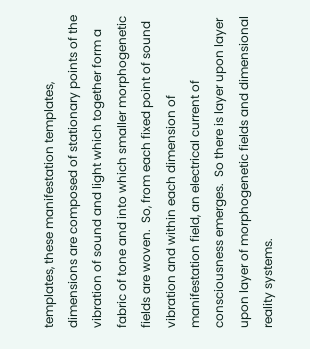templates, these manifestation templates, dimensions are composed of stationary points of the vibration of sound and light which together form a fabric of tone and into which smaller morphogenetic fields are woven.  So, from each fixed point of sound vibration and within each dimension of manifestation field, an electrical current of consciousness emerges.  So there is layer upon layer upon layer of morphogenetic fields and dimensional reality systems.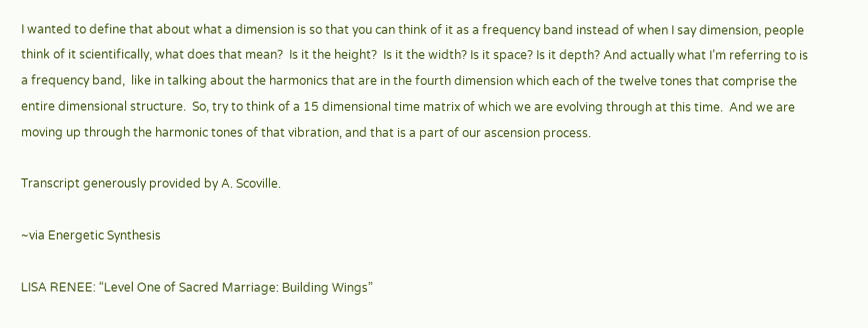I wanted to define that about what a dimension is so that you can think of it as a frequency band instead of when I say dimension, people think of it scientifically, what does that mean?  Is it the height?  Is it the width? Is it space? Is it depth? And actually what I’m referring to is a frequency band,  like in talking about the harmonics that are in the fourth dimension which each of the twelve tones that comprise the entire dimensional structure.  So, try to think of a 15 dimensional time matrix of which we are evolving through at this time.  And we are moving up through the harmonic tones of that vibration, and that is a part of our ascension process.

Transcript generously provided by A. Scoville.

~via Energetic Synthesis

LISA RENEE: “Level One of Sacred Marriage: Building Wings”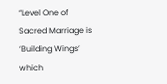“Level One of Sacred Marriage is ‘Building Wings’ which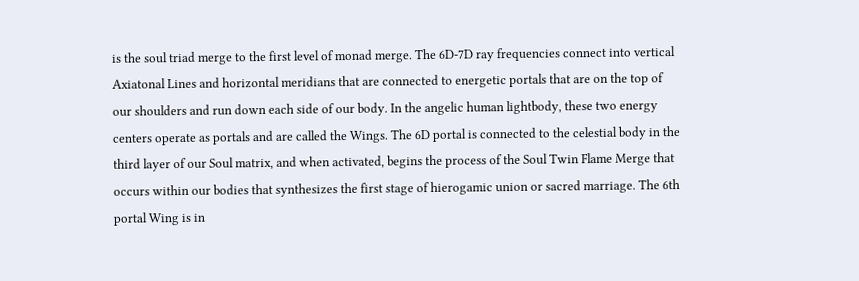is the soul triad merge to the first level of monad merge. The 6D-7D ray frequencies connect into vertical Axiatonal Lines and horizontal meridians that are connected to energetic portals that are on the top of our shoulders and run down each side of our body. In the angelic human lightbody, these two energy centers operate as portals and are called the Wings. The 6D portal is connected to the celestial body in the third layer of our Soul matrix, and when activated, begins the process of the Soul Twin Flame Merge that occurs within our bodies that synthesizes the first stage of hierogamic union or sacred marriage. The 6th portal Wing is in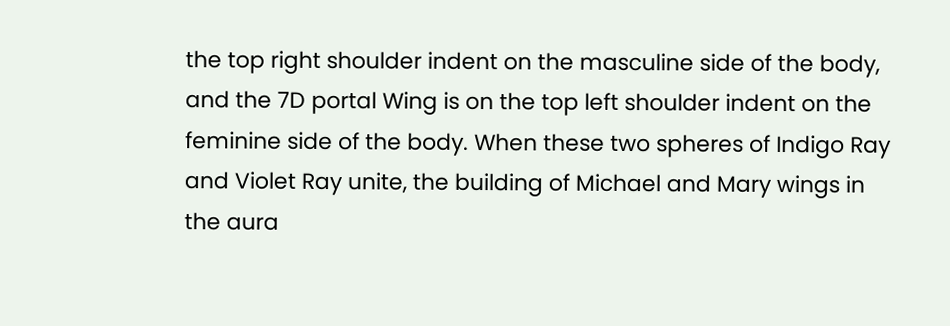the top right shoulder indent on the masculine side of the body, and the 7D portal Wing is on the top left shoulder indent on the feminine side of the body. When these two spheres of Indigo Ray and Violet Ray unite, the building of Michael and Mary wings in the aura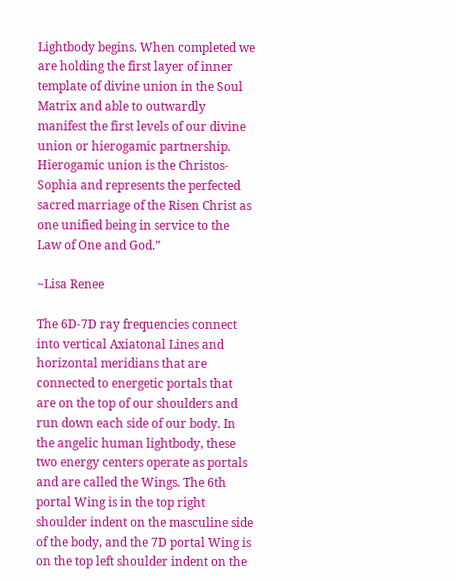Lightbody begins. When completed we are holding the first layer of inner template of divine union in the Soul Matrix and able to outwardly manifest the first levels of our divine union or hierogamic partnership. Hierogamic union is the Christos-Sophia and represents the perfected sacred marriage of the Risen Christ as one unified being in service to the Law of One and God.”

~Lisa Renee

The 6D-7D ray frequencies connect into vertical Axiatonal Lines and horizontal meridians that are connected to energetic portals that are on the top of our shoulders and run down each side of our body. In the angelic human lightbody, these two energy centers operate as portals and are called the Wings. The 6th portal Wing is in the top right shoulder indent on the masculine side of the body, and the 7D portal Wing is on the top left shoulder indent on the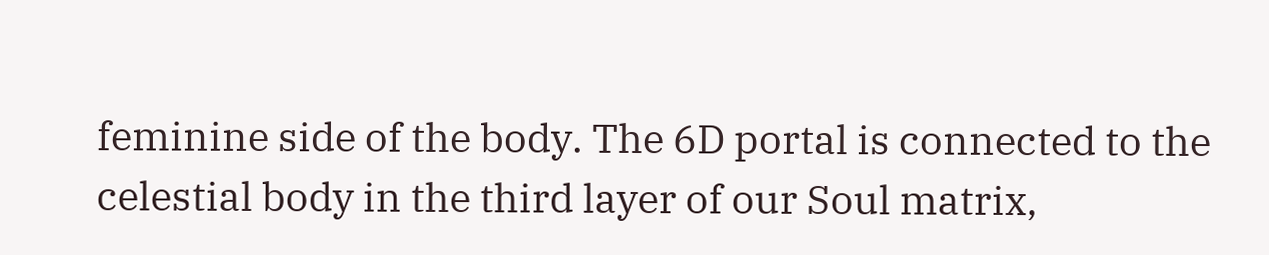feminine side of the body. The 6D portal is connected to the celestial body in the third layer of our Soul matrix,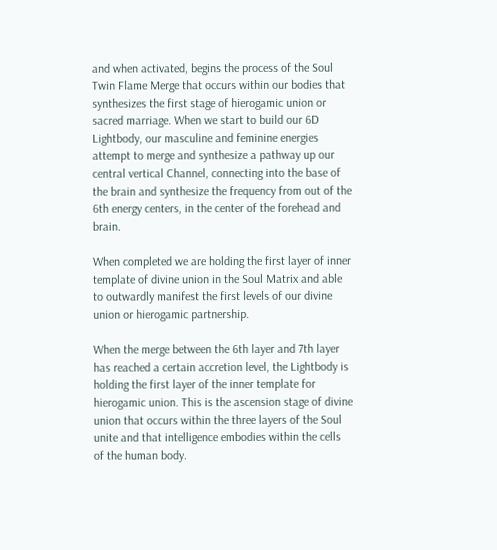and when activated, begins the process of the Soul Twin Flame Merge that occurs within our bodies that synthesizes the first stage of hierogamic union or sacred marriage. When we start to build our 6D Lightbody, our masculine and feminine energies attempt to merge and synthesize a pathway up our central vertical Channel, connecting into the base of the brain and synthesize the frequency from out of the 6th energy centers, in the center of the forehead and brain.

When completed we are holding the first layer of inner template of divine union in the Soul Matrix and able to outwardly manifest the first levels of our divine union or hierogamic partnership.

When the merge between the 6th layer and 7th layer has reached a certain accretion level, the Lightbody is holding the first layer of the inner template for hierogamic union. This is the ascension stage of divine union that occurs within the three layers of the Soul unite and that intelligence embodies within the cells of the human body.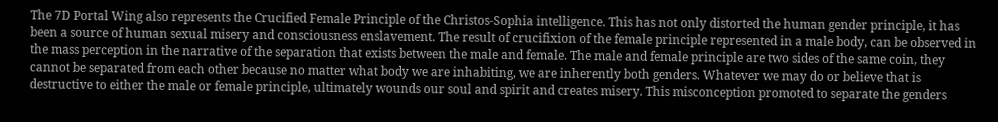The 7D Portal Wing also represents the Crucified Female Principle of the Christos-Sophia intelligence. This has not only distorted the human gender principle, it has been a source of human sexual misery and consciousness enslavement. The result of crucifixion of the female principle represented in a male body, can be observed in the mass perception in the narrative of the separation that exists between the male and female. The male and female principle are two sides of the same coin, they cannot be separated from each other because no matter what body we are inhabiting, we are inherently both genders. Whatever we may do or believe that is destructive to either the male or female principle, ultimately wounds our soul and spirit and creates misery. This misconception promoted to separate the genders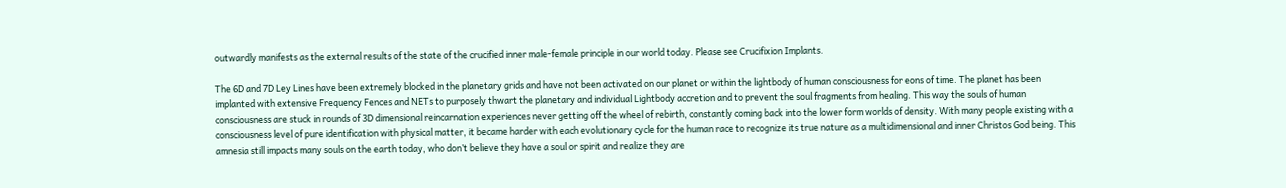outwardly manifests as the external results of the state of the crucified inner male-female principle in our world today. Please see Crucifixion Implants.

The 6D and 7D Ley Lines have been extremely blocked in the planetary grids and have not been activated on our planet or within the lightbody of human consciousness for eons of time. The planet has been implanted with extensive Frequency Fences and NETs to purposely thwart the planetary and individual Lightbody accretion and to prevent the soul fragments from healing. This way the souls of human consciousness are stuck in rounds of 3D dimensional reincarnation experiences never getting off the wheel of rebirth, constantly coming back into the lower form worlds of density. With many people existing with a consciousness level of pure identification with physical matter, it became harder with each evolutionary cycle for the human race to recognize its true nature as a multidimensional and inner Christos God being. This amnesia still impacts many souls on the earth today, who don’t believe they have a soul or spirit and realize they are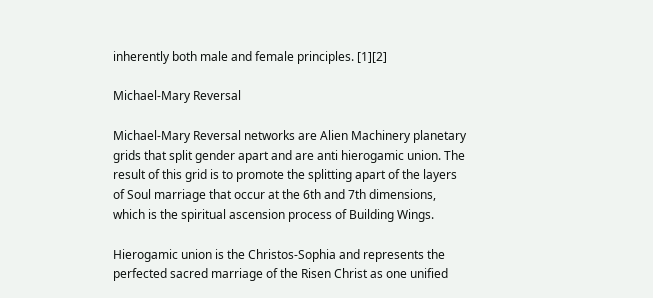inherently both male and female principles. [1][2]

Michael-Mary Reversal

Michael-Mary Reversal networks are Alien Machinery planetary grids that split gender apart and are anti hierogamic union. The result of this grid is to promote the splitting apart of the layers of Soul marriage that occur at the 6th and 7th dimensions, which is the spiritual ascension process of Building Wings.

Hierogamic union is the Christos-Sophia and represents the perfected sacred marriage of the Risen Christ as one unified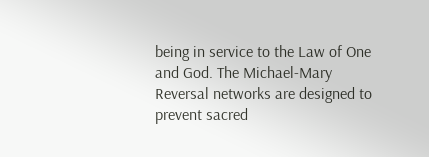being in service to the Law of One and God. The Michael-Mary Reversal networks are designed to prevent sacred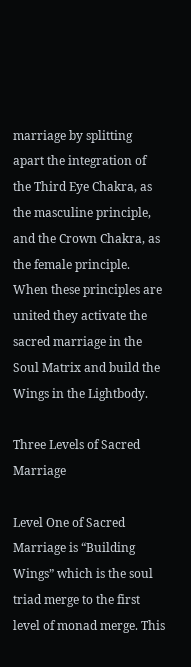marriage by splitting apart the integration of the Third Eye Chakra, as the masculine principle, and the Crown Chakra, as the female principle. When these principles are united they activate the sacred marriage in the Soul Matrix and build the Wings in the Lightbody.

Three Levels of Sacred Marriage

Level One of Sacred Marriage is “Building Wings” which is the soul triad merge to the first level of monad merge. This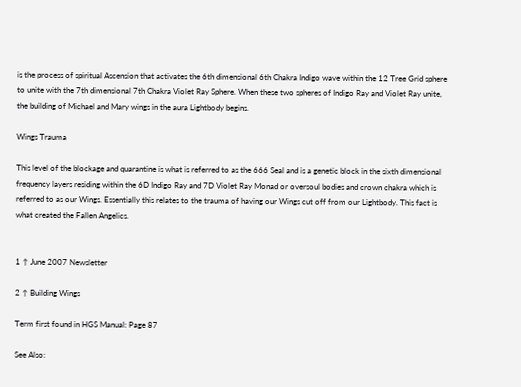is the process of spiritual Ascension that activates the 6th dimensional 6th Chakra Indigo wave within the 12 Tree Grid sphere to unite with the 7th dimensional 7th Chakra Violet Ray Sphere. When these two spheres of Indigo Ray and Violet Ray unite, the building of Michael and Mary wings in the aura Lightbody begins.

Wings Trauma

This level of the blockage and quarantine is what is referred to as the 666 Seal and is a genetic block in the sixth dimensional frequency layers residing within the 6D Indigo Ray and 7D Violet Ray Monad or oversoul bodies and crown chakra which is referred to as our Wings. Essentially this relates to the trauma of having our Wings cut off from our Lightbody. This fact is what created the Fallen Angelics.


1 ↑ June 2007 Newsletter

2 ↑ Building Wings

Term first found in HGS Manual: Page 87

See Also: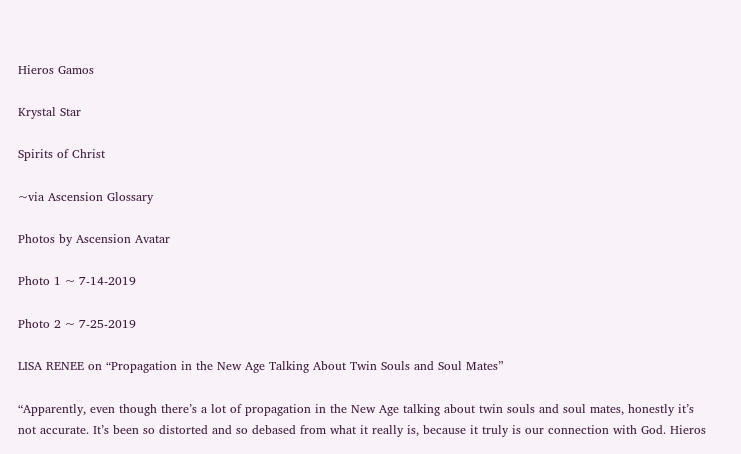Hieros Gamos

Krystal Star

Spirits of Christ

~via Ascension Glossary

Photos by Ascension Avatar

Photo 1 ~ 7-14-2019

Photo 2 ~ 7-25-2019

LISA RENEE on “Propagation in the New Age Talking About Twin Souls and Soul Mates”

“Apparently, even though there’s a lot of propagation in the New Age talking about twin souls and soul mates, honestly it’s not accurate. It’s been so distorted and so debased from what it really is, because it truly is our connection with God. Hieros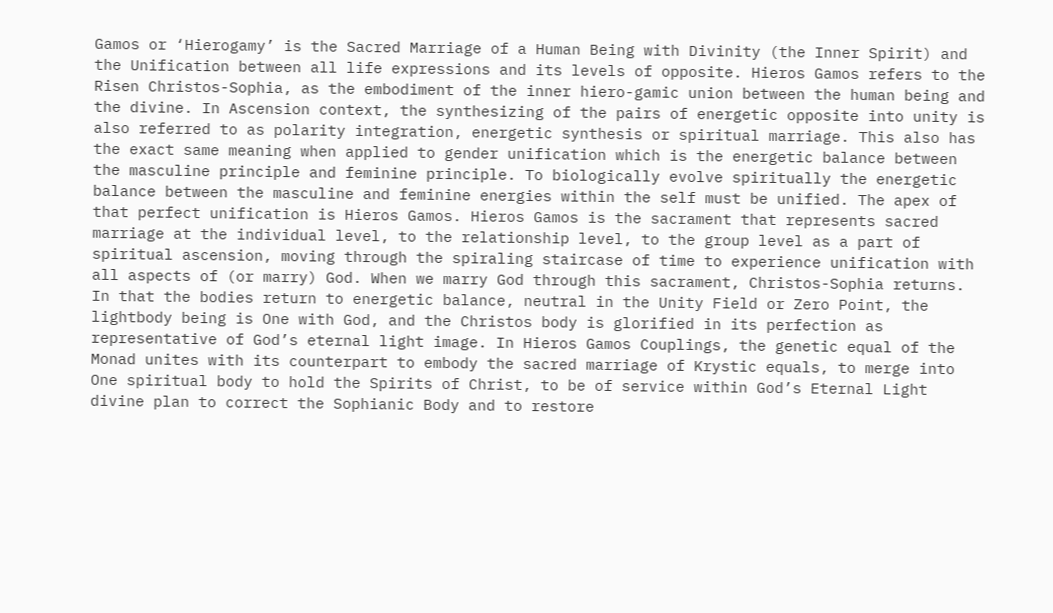Gamos or ‘Hierogamy’ is the Sacred Marriage of a Human Being with Divinity (the Inner Spirit) and the Unification between all life expressions and its levels of opposite. Hieros Gamos refers to the Risen Christos-Sophia, as the embodiment of the inner hiero-gamic union between the human being and the divine. In Ascension context, the synthesizing of the pairs of energetic opposite into unity is also referred to as polarity integration, energetic synthesis or spiritual marriage. This also has the exact same meaning when applied to gender unification which is the energetic balance between the masculine principle and feminine principle. To biologically evolve spiritually the energetic balance between the masculine and feminine energies within the self must be unified. The apex of that perfect unification is Hieros Gamos. Hieros Gamos is the sacrament that represents sacred marriage at the individual level, to the relationship level, to the group level as a part of spiritual ascension, moving through the spiraling staircase of time to experience unification with all aspects of (or marry) God. When we marry God through this sacrament, Christos-Sophia returns. In that the bodies return to energetic balance, neutral in the Unity Field or Zero Point, the lightbody being is One with God, and the Christos body is glorified in its perfection as representative of God’s eternal light image. In Hieros Gamos Couplings, the genetic equal of the Monad unites with its counterpart to embody the sacred marriage of Krystic equals, to merge into One spiritual body to hold the Spirits of Christ, to be of service within God’s Eternal Light divine plan to correct the Sophianic Body and to restore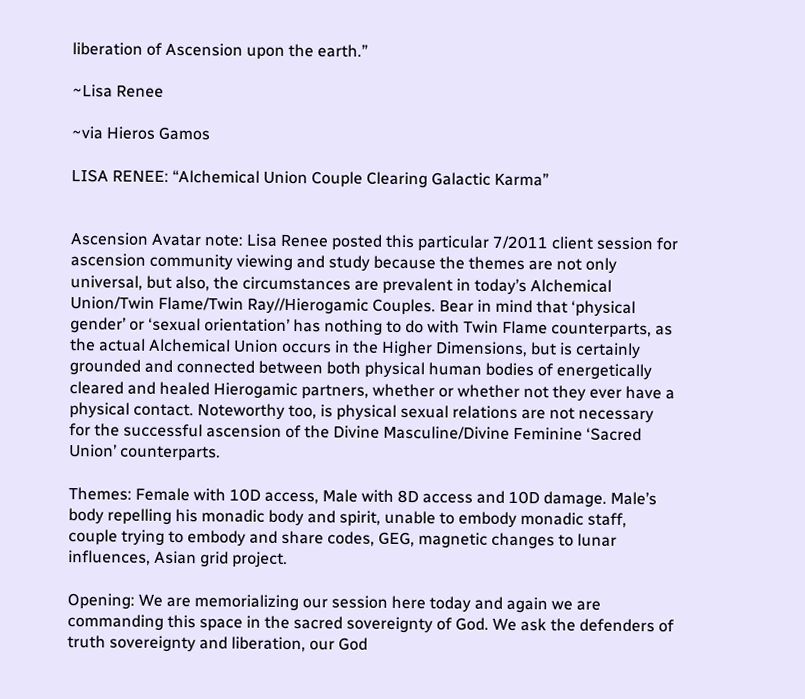liberation of Ascension upon the earth.”

~Lisa Renee

~via Hieros Gamos

LISA RENEE: “Alchemical Union Couple Clearing Galactic Karma”


Ascension Avatar note: Lisa Renee posted this particular 7/2011 client session for ascension community viewing and study because the themes are not only universal, but also, the circumstances are prevalent in today’s Alchemical Union/Twin Flame/Twin Ray//Hierogamic Couples. Bear in mind that ‘physical gender’ or ‘sexual orientation’ has nothing to do with Twin Flame counterparts, as the actual Alchemical Union occurs in the Higher Dimensions, but is certainly grounded and connected between both physical human bodies of energetically cleared and healed Hierogamic partners, whether or whether not they ever have a physical contact. Noteworthy too, is physical sexual relations are not necessary for the successful ascension of the Divine Masculine/Divine Feminine ‘Sacred Union’ counterparts.

Themes: Female with 10D access, Male with 8D access and 10D damage. Male’s body repelling his monadic body and spirit, unable to embody monadic staff, couple trying to embody and share codes, GEG, magnetic changes to lunar influences, Asian grid project.

Opening: We are memorializing our session here today and again we are commanding this space in the sacred sovereignty of God. We ask the defenders of truth sovereignty and liberation, our God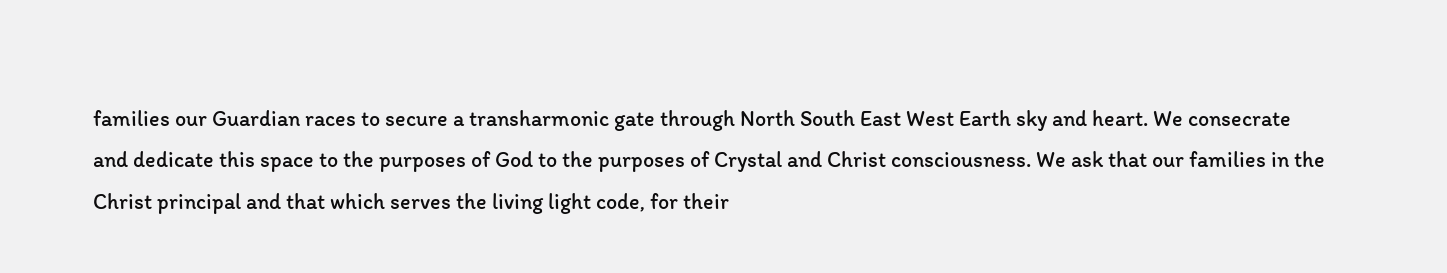families our Guardian races to secure a transharmonic gate through North South East West Earth sky and heart. We consecrate and dedicate this space to the purposes of God to the purposes of Crystal and Christ consciousness. We ask that our families in the Christ principal and that which serves the living light code, for their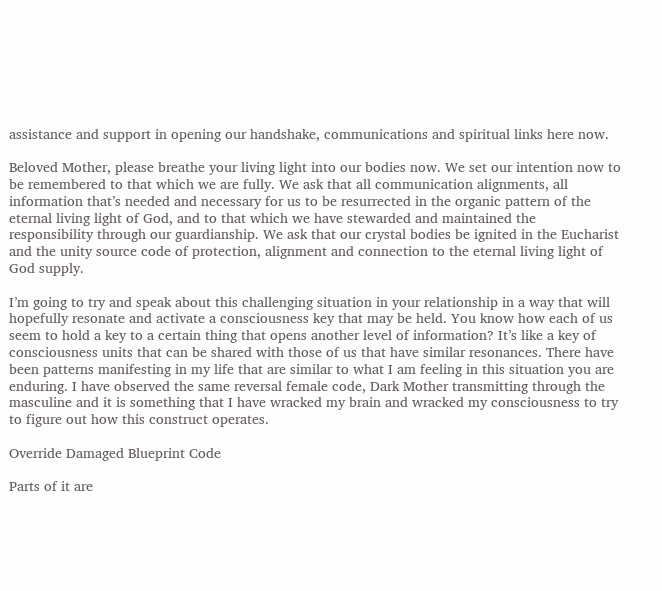assistance and support in opening our handshake, communications and spiritual links here now.

Beloved Mother, please breathe your living light into our bodies now. We set our intention now to be remembered to that which we are fully. We ask that all communication alignments, all information that’s needed and necessary for us to be resurrected in the organic pattern of the eternal living light of God, and to that which we have stewarded and maintained the responsibility through our guardianship. We ask that our crystal bodies be ignited in the Eucharist and the unity source code of protection, alignment and connection to the eternal living light of God supply.

I’m going to try and speak about this challenging situation in your relationship in a way that will hopefully resonate and activate a consciousness key that may be held. You know how each of us seem to hold a key to a certain thing that opens another level of information? It’s like a key of consciousness units that can be shared with those of us that have similar resonances. There have been patterns manifesting in my life that are similar to what I am feeling in this situation you are enduring. I have observed the same reversal female code, Dark Mother transmitting through the masculine and it is something that I have wracked my brain and wracked my consciousness to try to figure out how this construct operates.

Override Damaged Blueprint Code

Parts of it are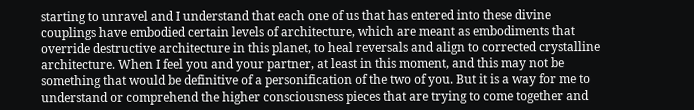starting to unravel and I understand that each one of us that has entered into these divine couplings have embodied certain levels of architecture, which are meant as embodiments that override destructive architecture in this planet, to heal reversals and align to corrected crystalline architecture. When I feel you and your partner, at least in this moment, and this may not be something that would be definitive of a personification of the two of you. But it is a way for me to understand or comprehend the higher consciousness pieces that are trying to come together and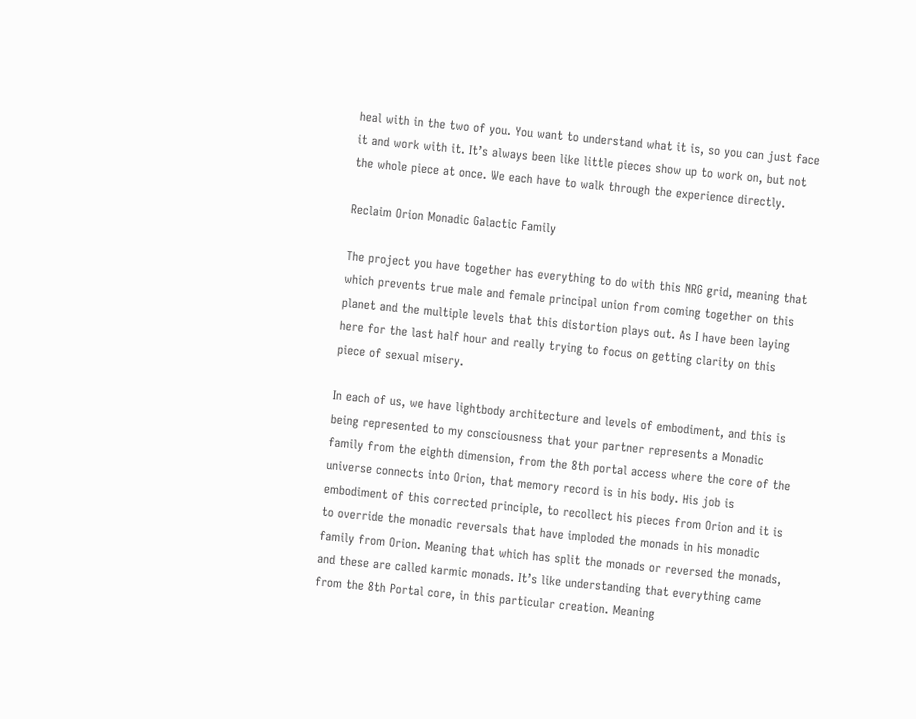heal with in the two of you. You want to understand what it is, so you can just face it and work with it. It’s always been like little pieces show up to work on, but not the whole piece at once. We each have to walk through the experience directly.

Reclaim Orion Monadic Galactic Family

The project you have together has everything to do with this NRG grid, meaning that which prevents true male and female principal union from coming together on this planet and the multiple levels that this distortion plays out. As I have been laying here for the last half hour and really trying to focus on getting clarity on this piece of sexual misery.

In each of us, we have lightbody architecture and levels of embodiment, and this is being represented to my consciousness that your partner represents a Monadic family from the eighth dimension, from the 8th portal access where the core of the universe connects into Orion, that memory record is in his body. His job is embodiment of this corrected principle, to recollect his pieces from Orion and it is to override the monadic reversals that have imploded the monads in his monadic family from Orion. Meaning that which has split the monads or reversed the monads, and these are called karmic monads. It’s like understanding that everything came from the 8th Portal core, in this particular creation. Meaning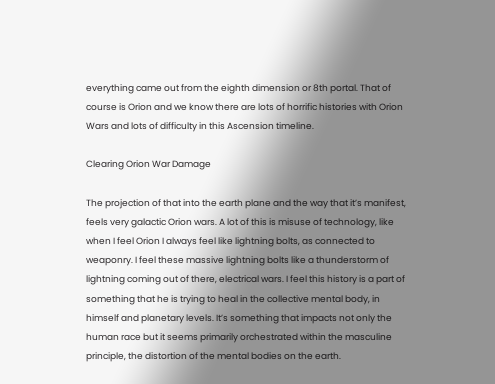everything came out from the eighth dimension or 8th portal. That of course is Orion and we know there are lots of horrific histories with Orion Wars and lots of difficulty in this Ascension timeline.

Clearing Orion War Damage

The projection of that into the earth plane and the way that it’s manifest, feels very galactic Orion wars. A lot of this is misuse of technology, like when I feel Orion I always feel like lightning bolts, as connected to weaponry. I feel these massive lightning bolts like a thunderstorm of lightning coming out of there, electrical wars. I feel this history is a part of something that he is trying to heal in the collective mental body, in himself and planetary levels. It’s something that impacts not only the human race but it seems primarily orchestrated within the masculine principle, the distortion of the mental bodies on the earth.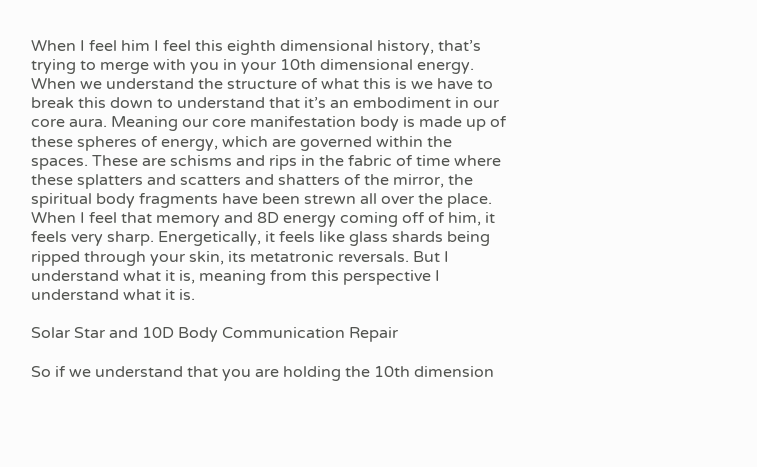When I feel him I feel this eighth dimensional history, that’s trying to merge with you in your 10th dimensional energy. When we understand the structure of what this is we have to break this down to understand that it’s an embodiment in our core aura. Meaning our core manifestation body is made up of these spheres of energy, which are governed within the spaces. These are schisms and rips in the fabric of time where these splatters and scatters and shatters of the mirror, the spiritual body fragments have been strewn all over the place. When I feel that memory and 8D energy coming off of him, it feels very sharp. Energetically, it feels like glass shards being ripped through your skin, its metatronic reversals. But I understand what it is, meaning from this perspective I understand what it is.

Solar Star and 10D Body Communication Repair

So if we understand that you are holding the 10th dimension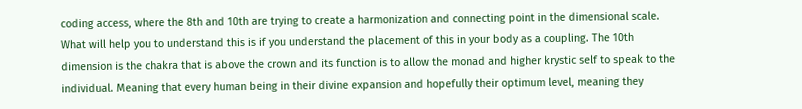coding access, where the 8th and 10th are trying to create a harmonization and connecting point in the dimensional scale. What will help you to understand this is if you understand the placement of this in your body as a coupling. The 10th dimension is the chakra that is above the crown and its function is to allow the monad and higher krystic self to speak to the individual. Meaning that every human being in their divine expansion and hopefully their optimum level, meaning they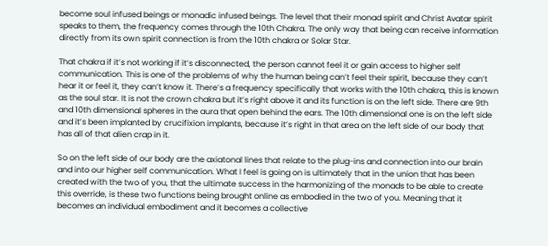become soul infused beings or monadic infused beings. The level that their monad spirit and Christ Avatar spirit speaks to them, the frequency comes through the 10th Chakra. The only way that being can receive information directly from its own spirit connection is from the 10th chakra or Solar Star.

That chakra if it’s not working if it’s disconnected, the person cannot feel it or gain access to higher self communication. This is one of the problems of why the human being can’t feel their spirit, because they can’t hear it or feel it, they can’t know it. There’s a frequency specifically that works with the 10th chakra, this is known as the soul star. It is not the crown chakra but it’s right above it and its function is on the left side. There are 9th and 10th dimensional spheres in the aura that open behind the ears. The 10th dimensional one is on the left side and it’s been implanted by crucifixion implants, because it’s right in that area on the left side of our body that has all of that alien crap in it.

So on the left side of our body are the axiatonal lines that relate to the plug-ins and connection into our brain and into our higher self communication. What I feel is going on is ultimately that in the union that has been created with the two of you, that the ultimate success in the harmonizing of the monads to be able to create this override, is these two functions being brought online as embodied in the two of you. Meaning that it becomes an individual embodiment and it becomes a collective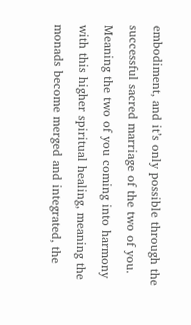embodiment, and it’s only possible through the successful sacred marriage of the two of you. Meaning the two of you coming into harmony with this higher spiritual healing, meaning the monads become merged and integrated, the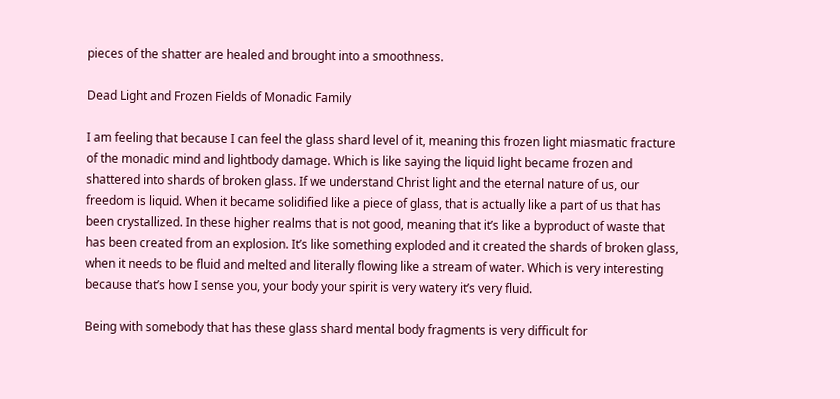pieces of the shatter are healed and brought into a smoothness.

Dead Light and Frozen Fields of Monadic Family

I am feeling that because I can feel the glass shard level of it, meaning this frozen light miasmatic fracture of the monadic mind and lightbody damage. Which is like saying the liquid light became frozen and shattered into shards of broken glass. If we understand Christ light and the eternal nature of us, our freedom is liquid. When it became solidified like a piece of glass, that is actually like a part of us that has been crystallized. In these higher realms that is not good, meaning that it’s like a byproduct of waste that has been created from an explosion. It’s like something exploded and it created the shards of broken glass, when it needs to be fluid and melted and literally flowing like a stream of water. Which is very interesting because that’s how I sense you, your body your spirit is very watery it’s very fluid.

Being with somebody that has these glass shard mental body fragments is very difficult for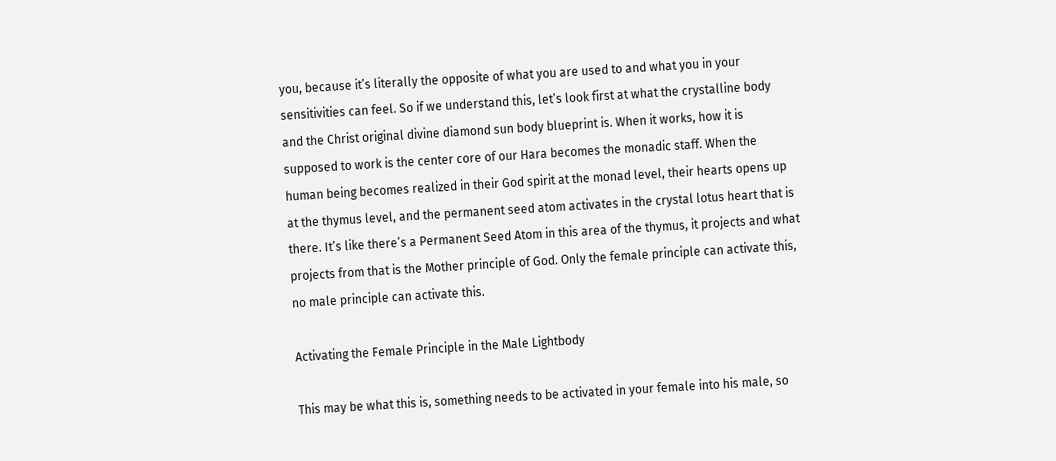you, because it’s literally the opposite of what you are used to and what you in your sensitivities can feel. So if we understand this, let’s look first at what the crystalline body and the Christ original divine diamond sun body blueprint is. When it works, how it is supposed to work is the center core of our Hara becomes the monadic staff. When the human being becomes realized in their God spirit at the monad level, their hearts opens up at the thymus level, and the permanent seed atom activates in the crystal lotus heart that is there. It’s like there’s a Permanent Seed Atom in this area of the thymus, it projects and what projects from that is the Mother principle of God. Only the female principle can activate this, no male principle can activate this.

Activating the Female Principle in the Male Lightbody

This may be what this is, something needs to be activated in your female into his male, so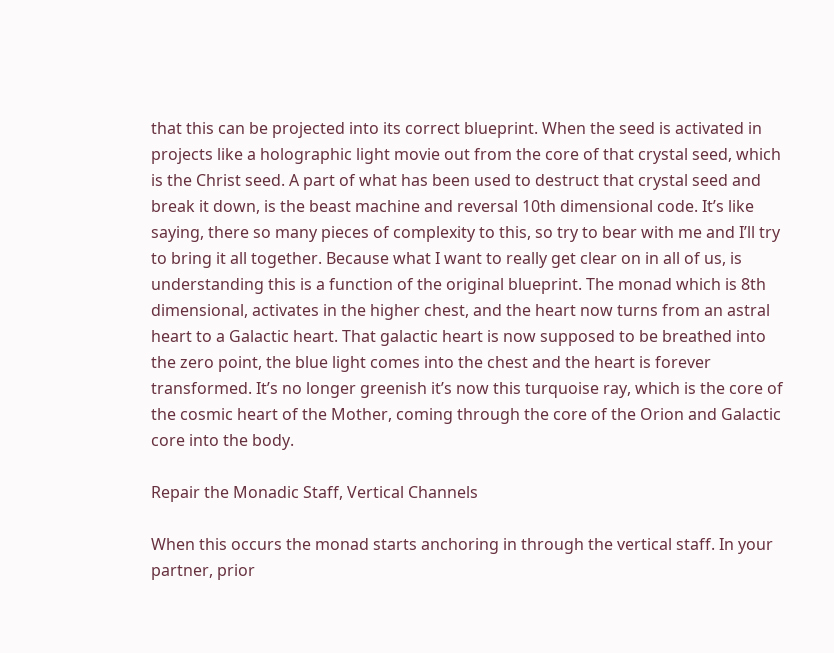that this can be projected into its correct blueprint. When the seed is activated in projects like a holographic light movie out from the core of that crystal seed, which is the Christ seed. A part of what has been used to destruct that crystal seed and break it down, is the beast machine and reversal 10th dimensional code. It’s like saying, there so many pieces of complexity to this, so try to bear with me and I’ll try to bring it all together. Because what I want to really get clear on in all of us, is understanding this is a function of the original blueprint. The monad which is 8th dimensional, activates in the higher chest, and the heart now turns from an astral heart to a Galactic heart. That galactic heart is now supposed to be breathed into the zero point, the blue light comes into the chest and the heart is forever transformed. It’s no longer greenish it’s now this turquoise ray, which is the core of the cosmic heart of the Mother, coming through the core of the Orion and Galactic core into the body.

Repair the Monadic Staff, Vertical Channels

When this occurs the monad starts anchoring in through the vertical staff. In your partner, prior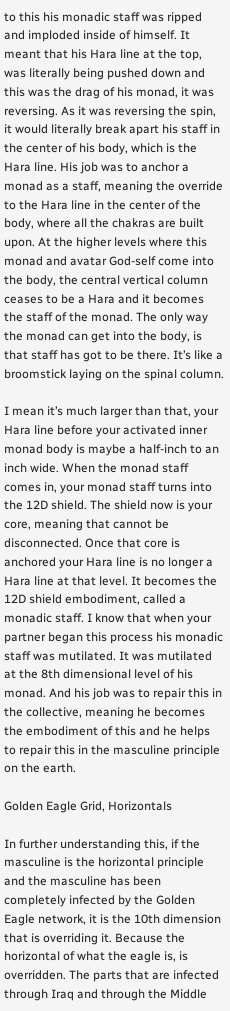to this his monadic staff was ripped and imploded inside of himself. It meant that his Hara line at the top, was literally being pushed down and this was the drag of his monad, it was reversing. As it was reversing the spin, it would literally break apart his staff in the center of his body, which is the Hara line. His job was to anchor a monad as a staff, meaning the override to the Hara line in the center of the body, where all the chakras are built upon. At the higher levels where this monad and avatar God-self come into the body, the central vertical column ceases to be a Hara and it becomes the staff of the monad. The only way the monad can get into the body, is that staff has got to be there. It’s like a broomstick laying on the spinal column.

I mean it’s much larger than that, your Hara line before your activated inner monad body is maybe a half-inch to an inch wide. When the monad staff comes in, your monad staff turns into the 12D shield. The shield now is your core, meaning that cannot be disconnected. Once that core is anchored your Hara line is no longer a Hara line at that level. It becomes the 12D shield embodiment, called a monadic staff. I know that when your partner began this process his monadic staff was mutilated. It was mutilated at the 8th dimensional level of his monad. And his job was to repair this in the collective, meaning he becomes the embodiment of this and he helps to repair this in the masculine principle on the earth.

Golden Eagle Grid, Horizontals

In further understanding this, if the masculine is the horizontal principle and the masculine has been completely infected by the Golden Eagle network, it is the 10th dimension that is overriding it. Because the horizontal of what the eagle is, is overridden. The parts that are infected through Iraq and through the Middle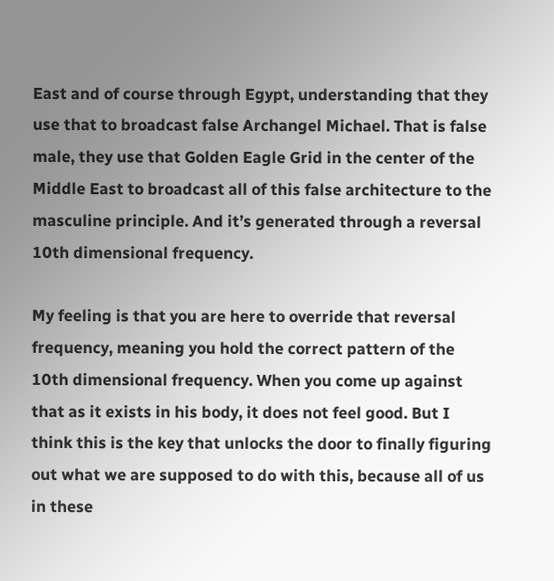East and of course through Egypt, understanding that they use that to broadcast false Archangel Michael. That is false male, they use that Golden Eagle Grid in the center of the Middle East to broadcast all of this false architecture to the masculine principle. And it’s generated through a reversal 10th dimensional frequency.

My feeling is that you are here to override that reversal frequency, meaning you hold the correct pattern of the 10th dimensional frequency. When you come up against that as it exists in his body, it does not feel good. But I think this is the key that unlocks the door to finally figuring out what we are supposed to do with this, because all of us in these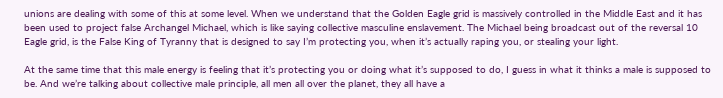unions are dealing with some of this at some level. When we understand that the Golden Eagle grid is massively controlled in the Middle East and it has been used to project false Archangel Michael, which is like saying collective masculine enslavement. The Michael being broadcast out of the reversal 10 Eagle grid, is the False King of Tyranny that is designed to say I’m protecting you, when it’s actually raping you, or stealing your light.

At the same time that this male energy is feeling that it’s protecting you or doing what it’s supposed to do, I guess in what it thinks a male is supposed to be. And we’re talking about collective male principle, all men all over the planet, they all have a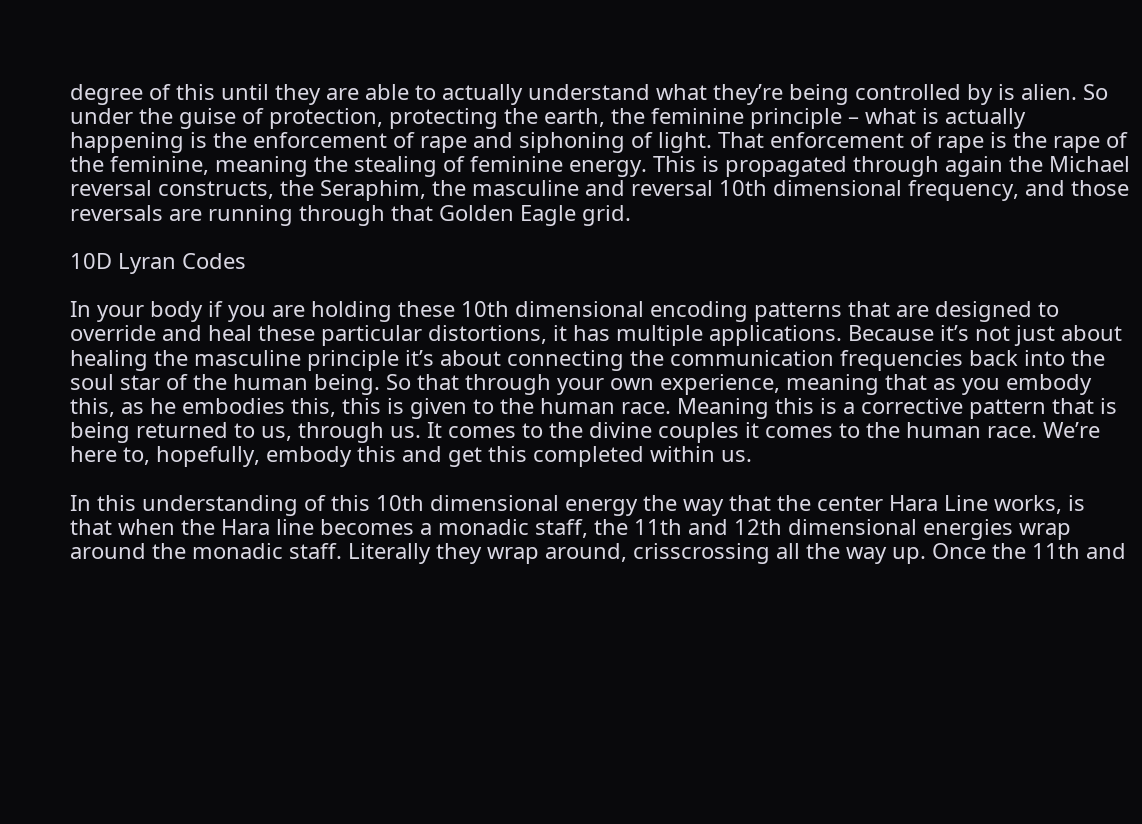degree of this until they are able to actually understand what they’re being controlled by is alien. So under the guise of protection, protecting the earth, the feminine principle – what is actually happening is the enforcement of rape and siphoning of light. That enforcement of rape is the rape of the feminine, meaning the stealing of feminine energy. This is propagated through again the Michael reversal constructs, the Seraphim, the masculine and reversal 10th dimensional frequency, and those reversals are running through that Golden Eagle grid.

10D Lyran Codes

In your body if you are holding these 10th dimensional encoding patterns that are designed to override and heal these particular distortions, it has multiple applications. Because it’s not just about healing the masculine principle it’s about connecting the communication frequencies back into the soul star of the human being. So that through your own experience, meaning that as you embody this, as he embodies this, this is given to the human race. Meaning this is a corrective pattern that is being returned to us, through us. It comes to the divine couples it comes to the human race. We’re here to, hopefully, embody this and get this completed within us.

In this understanding of this 10th dimensional energy the way that the center Hara Line works, is that when the Hara line becomes a monadic staff, the 11th and 12th dimensional energies wrap around the monadic staff. Literally they wrap around, crisscrossing all the way up. Once the 11th and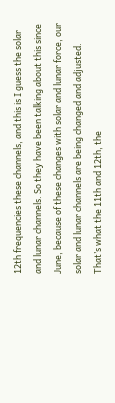12th frequencies these channels, and this is I guess the solar and lunar channels. So they have been talking about this since June, because of these changes with solar and lunar force, our solar and lunar channels are being changed and adjusted. That’s what the 11th and 12th, the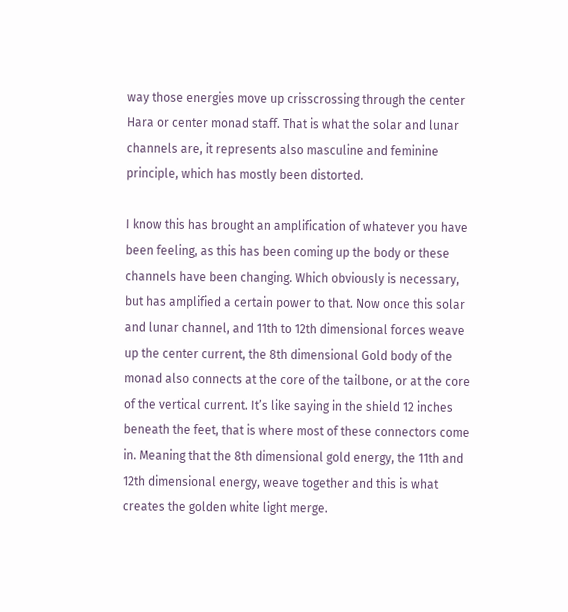way those energies move up crisscrossing through the center Hara or center monad staff. That is what the solar and lunar channels are, it represents also masculine and feminine principle, which has mostly been distorted.

I know this has brought an amplification of whatever you have been feeling, as this has been coming up the body or these channels have been changing. Which obviously is necessary, but has amplified a certain power to that. Now once this solar and lunar channel, and 11th to 12th dimensional forces weave up the center current, the 8th dimensional Gold body of the monad also connects at the core of the tailbone, or at the core of the vertical current. It’s like saying in the shield 12 inches beneath the feet, that is where most of these connectors come in. Meaning that the 8th dimensional gold energy, the 11th and 12th dimensional energy, weave together and this is what creates the golden white light merge.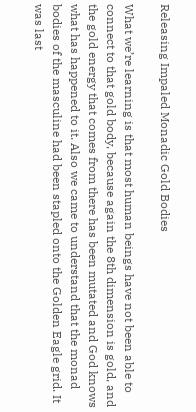Releasing Impaled Monadic Gold Bodies

What we’re learning is that most human beings have not been able to connect to that gold body, because again the 8th dimension is gold, and the gold energy that comes from there has been mutated and God knows what has happened to it. Also we came to understand that the monad bodies of the masculine had been stapled onto the Golden Eagle grid. It was last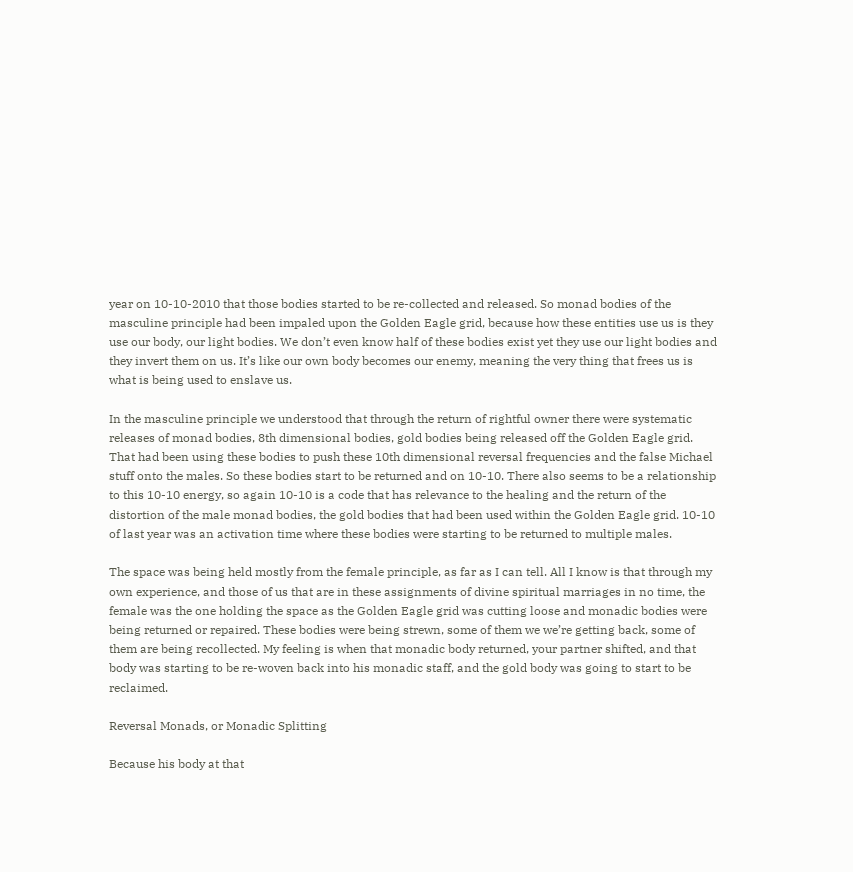year on 10-10-2010 that those bodies started to be re-collected and released. So monad bodies of the masculine principle had been impaled upon the Golden Eagle grid, because how these entities use us is they use our body, our light bodies. We don’t even know half of these bodies exist yet they use our light bodies and they invert them on us. It’s like our own body becomes our enemy, meaning the very thing that frees us is what is being used to enslave us.

In the masculine principle we understood that through the return of rightful owner there were systematic releases of monad bodies, 8th dimensional bodies, gold bodies being released off the Golden Eagle grid. That had been using these bodies to push these 10th dimensional reversal frequencies and the false Michael stuff onto the males. So these bodies start to be returned and on 10-10. There also seems to be a relationship to this 10-10 energy, so again 10-10 is a code that has relevance to the healing and the return of the distortion of the male monad bodies, the gold bodies that had been used within the Golden Eagle grid. 10-10 of last year was an activation time where these bodies were starting to be returned to multiple males.

The space was being held mostly from the female principle, as far as I can tell. All I know is that through my own experience, and those of us that are in these assignments of divine spiritual marriages in no time, the female was the one holding the space as the Golden Eagle grid was cutting loose and monadic bodies were being returned or repaired. These bodies were being strewn, some of them we we’re getting back, some of them are being recollected. My feeling is when that monadic body returned, your partner shifted, and that body was starting to be re-woven back into his monadic staff, and the gold body was going to start to be reclaimed.

Reversal Monads, or Monadic Splitting

Because his body at that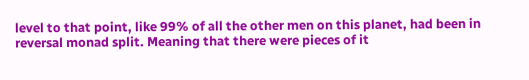level to that point, like 99% of all the other men on this planet, had been in reversal monad split. Meaning that there were pieces of it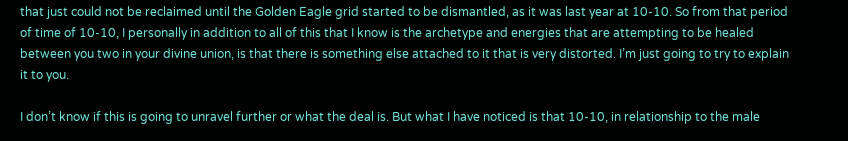that just could not be reclaimed until the Golden Eagle grid started to be dismantled, as it was last year at 10-10. So from that period of time of 10-10, I personally in addition to all of this that I know is the archetype and energies that are attempting to be healed between you two in your divine union, is that there is something else attached to it that is very distorted. I’m just going to try to explain it to you.

I don’t know if this is going to unravel further or what the deal is. But what I have noticed is that 10-10, in relationship to the male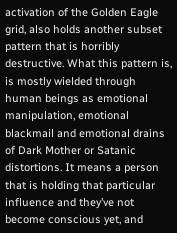activation of the Golden Eagle grid, also holds another subset pattern that is horribly destructive. What this pattern is, is mostly wielded through human beings as emotional manipulation, emotional blackmail and emotional drains of Dark Mother or Satanic distortions. It means a person that is holding that particular influence and they’ve not become conscious yet, and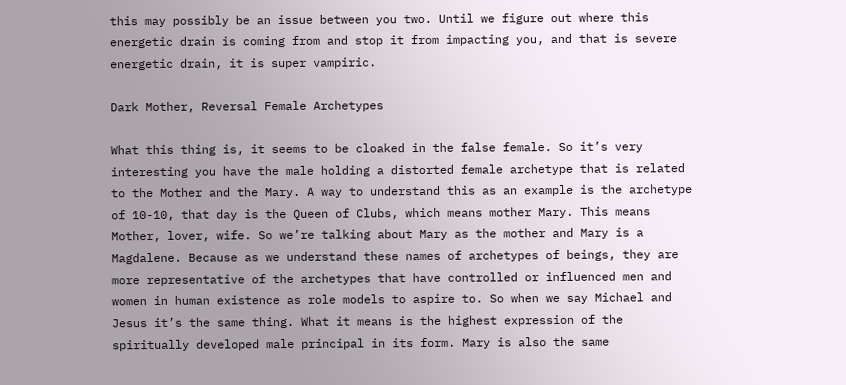this may possibly be an issue between you two. Until we figure out where this energetic drain is coming from and stop it from impacting you, and that is severe energetic drain, it is super vampiric.

Dark Mother, Reversal Female Archetypes

What this thing is, it seems to be cloaked in the false female. So it’s very interesting you have the male holding a distorted female archetype that is related to the Mother and the Mary. A way to understand this as an example is the archetype of 10-10, that day is the Queen of Clubs, which means mother Mary. This means Mother, lover, wife. So we’re talking about Mary as the mother and Mary is a Magdalene. Because as we understand these names of archetypes of beings, they are more representative of the archetypes that have controlled or influenced men and women in human existence as role models to aspire to. So when we say Michael and Jesus it’s the same thing. What it means is the highest expression of the spiritually developed male principal in its form. Mary is also the same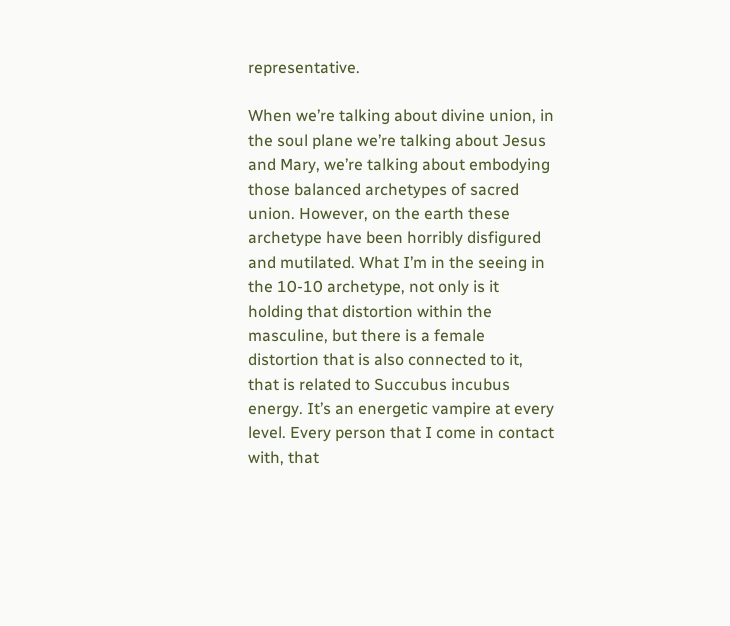representative.

When we’re talking about divine union, in the soul plane we’re talking about Jesus and Mary, we’re talking about embodying those balanced archetypes of sacred union. However, on the earth these archetype have been horribly disfigured and mutilated. What I’m in the seeing in the 10-10 archetype, not only is it holding that distortion within the masculine, but there is a female distortion that is also connected to it, that is related to Succubus incubus energy. It’s an energetic vampire at every level. Every person that I come in contact with, that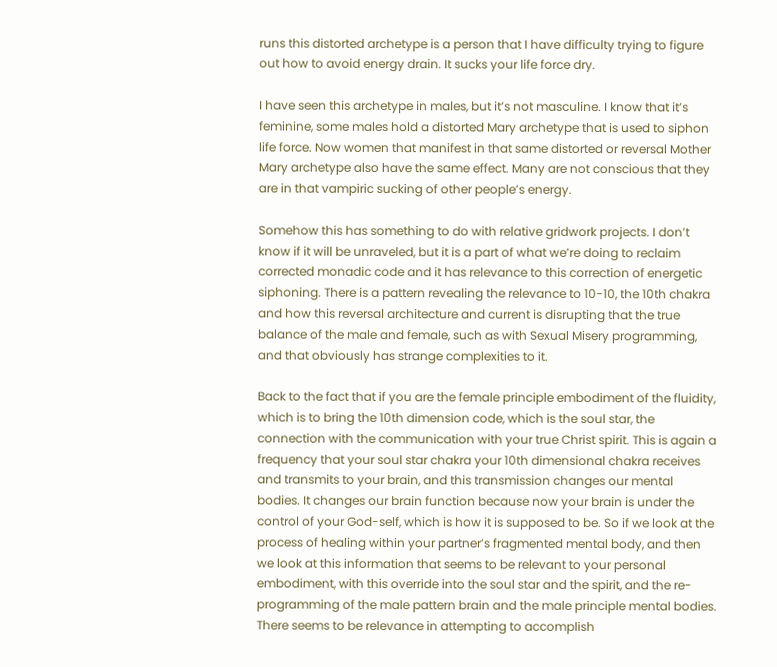runs this distorted archetype is a person that I have difficulty trying to figure out how to avoid energy drain. It sucks your life force dry.

I have seen this archetype in males, but it’s not masculine. I know that it’s feminine, some males hold a distorted Mary archetype that is used to siphon life force. Now women that manifest in that same distorted or reversal Mother Mary archetype also have the same effect. Many are not conscious that they are in that vampiric sucking of other people’s energy.

Somehow this has something to do with relative gridwork projects. I don’t know if it will be unraveled, but it is a part of what we’re doing to reclaim corrected monadic code and it has relevance to this correction of energetic siphoning. There is a pattern revealing the relevance to 10-10, the 10th chakra and how this reversal architecture and current is disrupting that the true balance of the male and female, such as with Sexual Misery programming, and that obviously has strange complexities to it.

Back to the fact that if you are the female principle embodiment of the fluidity, which is to bring the 10th dimension code, which is the soul star, the connection with the communication with your true Christ spirit. This is again a frequency that your soul star chakra your 10th dimensional chakra receives and transmits to your brain, and this transmission changes our mental bodies. It changes our brain function because now your brain is under the control of your God-self, which is how it is supposed to be. So if we look at the process of healing within your partner’s fragmented mental body, and then we look at this information that seems to be relevant to your personal embodiment, with this override into the soul star and the spirit, and the re-programming of the male pattern brain and the male principle mental bodies. There seems to be relevance in attempting to accomplish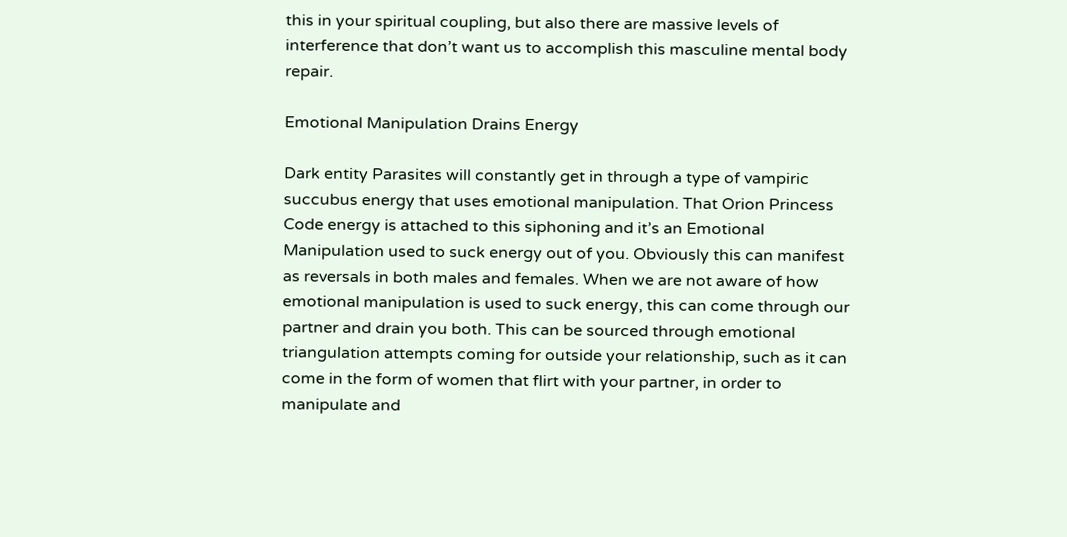this in your spiritual coupling, but also there are massive levels of interference that don’t want us to accomplish this masculine mental body repair.

Emotional Manipulation Drains Energy

Dark entity Parasites will constantly get in through a type of vampiric succubus energy that uses emotional manipulation. That Orion Princess Code energy is attached to this siphoning and it’s an Emotional Manipulation used to suck energy out of you. Obviously this can manifest as reversals in both males and females. When we are not aware of how emotional manipulation is used to suck energy, this can come through our partner and drain you both. This can be sourced through emotional triangulation attempts coming for outside your relationship, such as it can come in the form of women that flirt with your partner, in order to manipulate and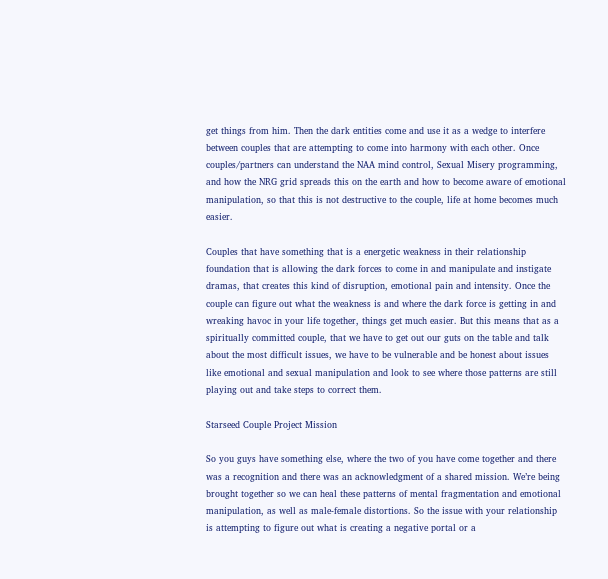get things from him. Then the dark entities come and use it as a wedge to interfere between couples that are attempting to come into harmony with each other. Once couples/partners can understand the NAA mind control, Sexual Misery programming, and how the NRG grid spreads this on the earth and how to become aware of emotional manipulation, so that this is not destructive to the couple, life at home becomes much easier.

Couples that have something that is a energetic weakness in their relationship foundation that is allowing the dark forces to come in and manipulate and instigate dramas, that creates this kind of disruption, emotional pain and intensity. Once the couple can figure out what the weakness is and where the dark force is getting in and wreaking havoc in your life together, things get much easier. But this means that as a spiritually committed couple, that we have to get out our guts on the table and talk about the most difficult issues, we have to be vulnerable and be honest about issues like emotional and sexual manipulation and look to see where those patterns are still playing out and take steps to correct them.

Starseed Couple Project Mission

So you guys have something else, where the two of you have come together and there was a recognition and there was an acknowledgment of a shared mission. We’re being brought together so we can heal these patterns of mental fragmentation and emotional manipulation, as well as male-female distortions. So the issue with your relationship is attempting to figure out what is creating a negative portal or a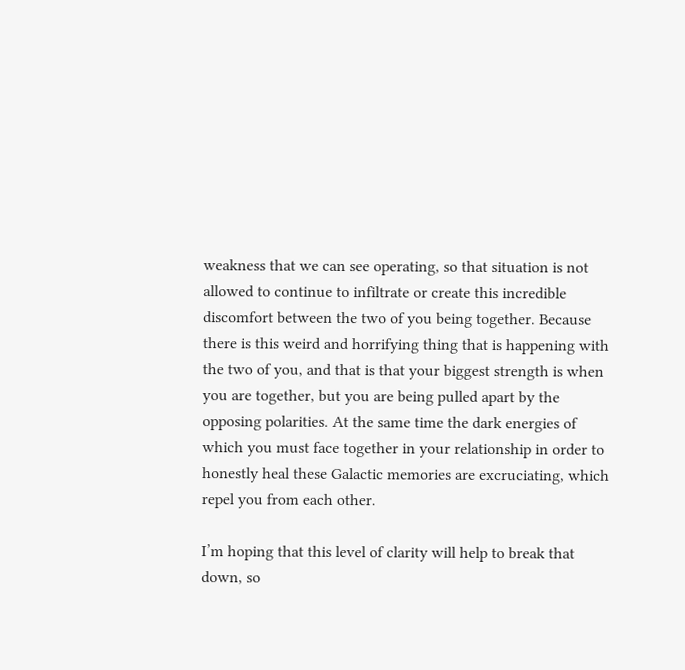weakness that we can see operating, so that situation is not allowed to continue to infiltrate or create this incredible discomfort between the two of you being together. Because there is this weird and horrifying thing that is happening with the two of you, and that is that your biggest strength is when you are together, but you are being pulled apart by the opposing polarities. At the same time the dark energies of which you must face together in your relationship in order to honestly heal these Galactic memories are excruciating, which repel you from each other.

I’m hoping that this level of clarity will help to break that down, so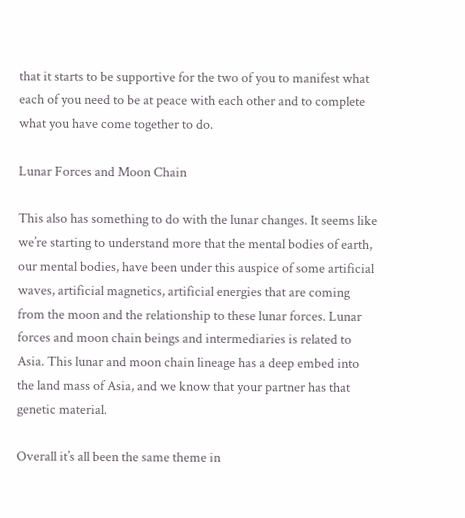that it starts to be supportive for the two of you to manifest what each of you need to be at peace with each other and to complete what you have come together to do.

Lunar Forces and Moon Chain

This also has something to do with the lunar changes. It seems like we’re starting to understand more that the mental bodies of earth, our mental bodies, have been under this auspice of some artificial waves, artificial magnetics, artificial energies that are coming from the moon and the relationship to these lunar forces. Lunar forces and moon chain beings and intermediaries is related to Asia. This lunar and moon chain lineage has a deep embed into the land mass of Asia, and we know that your partner has that genetic material.

Overall it’s all been the same theme in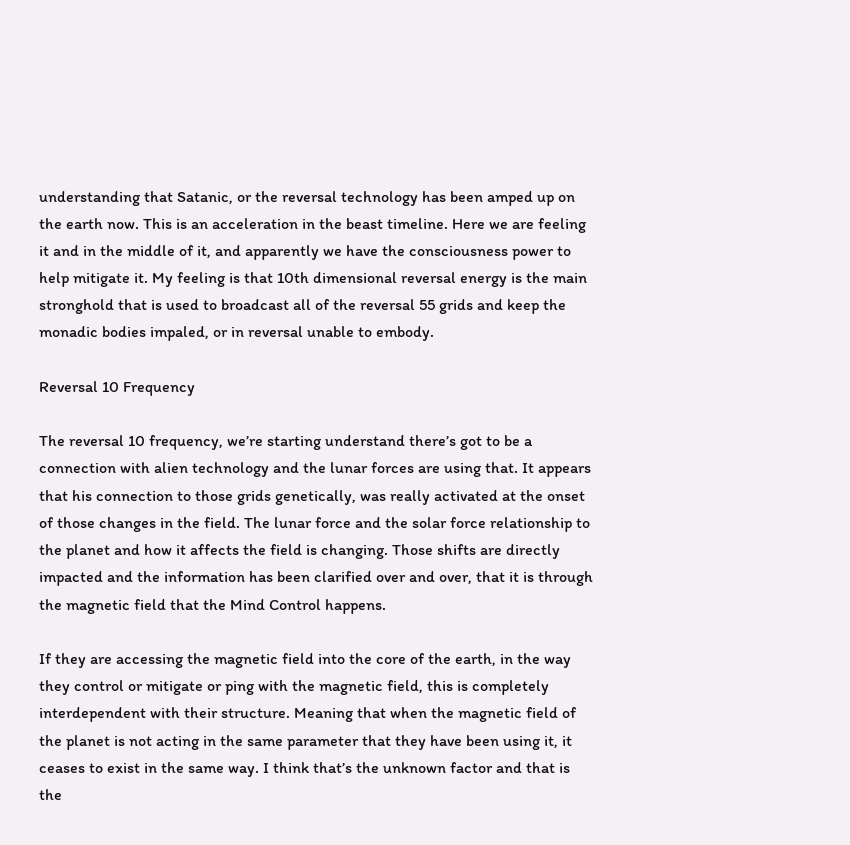understanding that Satanic, or the reversal technology has been amped up on the earth now. This is an acceleration in the beast timeline. Here we are feeling it and in the middle of it, and apparently we have the consciousness power to help mitigate it. My feeling is that 10th dimensional reversal energy is the main stronghold that is used to broadcast all of the reversal 55 grids and keep the monadic bodies impaled, or in reversal unable to embody.

Reversal 10 Frequency

The reversal 10 frequency, we’re starting understand there’s got to be a connection with alien technology and the lunar forces are using that. It appears that his connection to those grids genetically, was really activated at the onset of those changes in the field. The lunar force and the solar force relationship to the planet and how it affects the field is changing. Those shifts are directly impacted and the information has been clarified over and over, that it is through the magnetic field that the Mind Control happens.

If they are accessing the magnetic field into the core of the earth, in the way they control or mitigate or ping with the magnetic field, this is completely interdependent with their structure. Meaning that when the magnetic field of the planet is not acting in the same parameter that they have been using it, it ceases to exist in the same way. I think that’s the unknown factor and that is the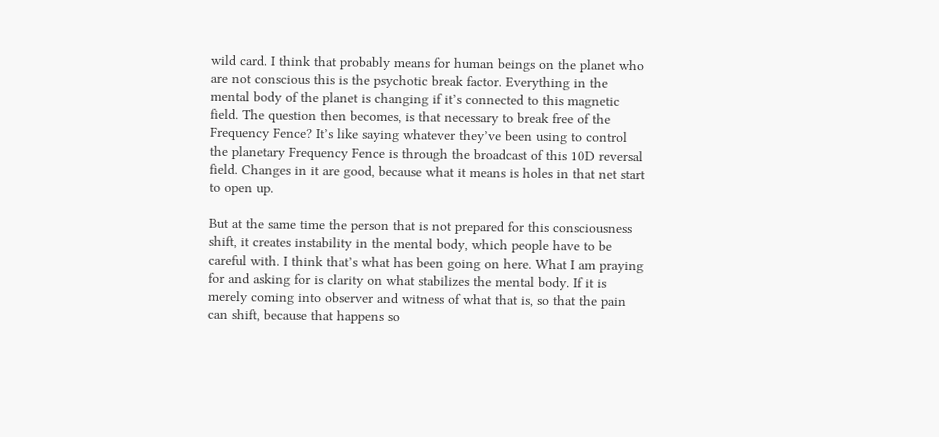wild card. I think that probably means for human beings on the planet who are not conscious this is the psychotic break factor. Everything in the mental body of the planet is changing if it’s connected to this magnetic field. The question then becomes, is that necessary to break free of the Frequency Fence? It’s like saying whatever they’ve been using to control the planetary Frequency Fence is through the broadcast of this 10D reversal field. Changes in it are good, because what it means is holes in that net start to open up.

But at the same time the person that is not prepared for this consciousness shift, it creates instability in the mental body, which people have to be careful with. I think that’s what has been going on here. What I am praying for and asking for is clarity on what stabilizes the mental body. If it is merely coming into observer and witness of what that is, so that the pain can shift, because that happens so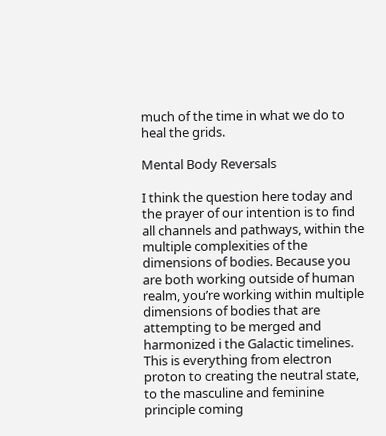much of the time in what we do to heal the grids.

Mental Body Reversals

I think the question here today and the prayer of our intention is to find all channels and pathways, within the multiple complexities of the dimensions of bodies. Because you are both working outside of human realm, you’re working within multiple dimensions of bodies that are attempting to be merged and harmonized i the Galactic timelines. This is everything from electron proton to creating the neutral state, to the masculine and feminine principle coming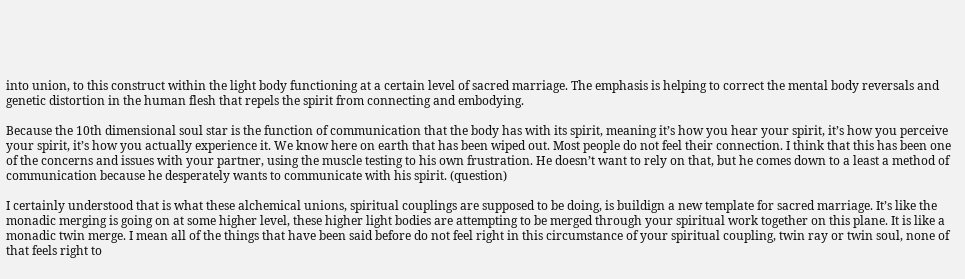into union, to this construct within the light body functioning at a certain level of sacred marriage. The emphasis is helping to correct the mental body reversals and genetic distortion in the human flesh that repels the spirit from connecting and embodying.

Because the 10th dimensional soul star is the function of communication that the body has with its spirit, meaning it’s how you hear your spirit, it’s how you perceive your spirit, it’s how you actually experience it. We know here on earth that has been wiped out. Most people do not feel their connection. I think that this has been one of the concerns and issues with your partner, using the muscle testing to his own frustration. He doesn’t want to rely on that, but he comes down to a least a method of communication because he desperately wants to communicate with his spirit. (question)

I certainly understood that is what these alchemical unions, spiritual couplings are supposed to be doing, is buildign a new template for sacred marriage. It’s like the monadic merging is going on at some higher level, these higher light bodies are attempting to be merged through your spiritual work together on this plane. It is like a monadic twin merge. I mean all of the things that have been said before do not feel right in this circumstance of your spiritual coupling, twin ray or twin soul, none of that feels right to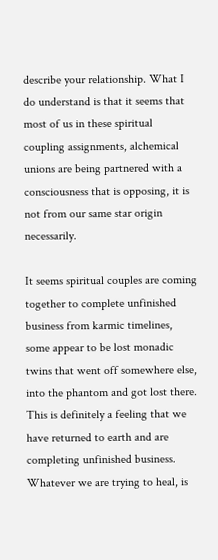describe your relationship. What I do understand is that it seems that most of us in these spiritual coupling assignments, alchemical unions are being partnered with a consciousness that is opposing, it is not from our same star origin necessarily.

It seems spiritual couples are coming together to complete unfinished business from karmic timelines, some appear to be lost monadic twins that went off somewhere else, into the phantom and got lost there. This is definitely a feeling that we have returned to earth and are completing unfinished business. Whatever we are trying to heal, is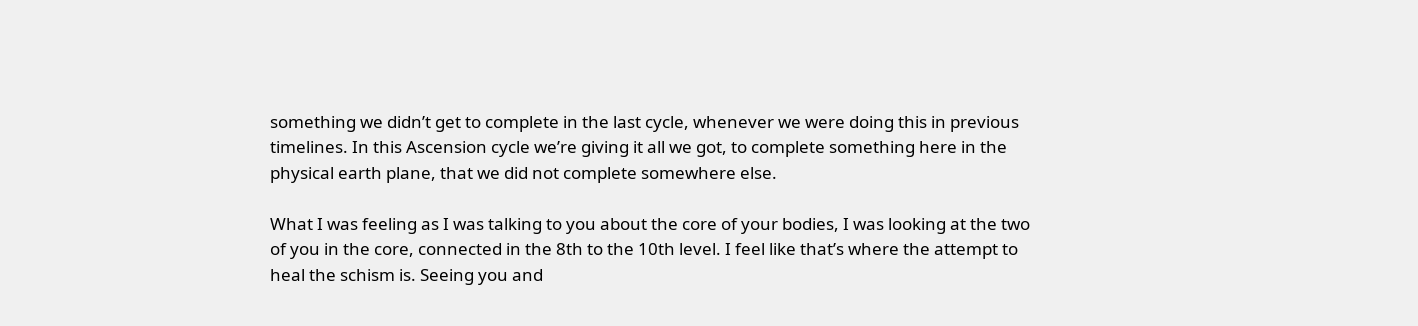something we didn’t get to complete in the last cycle, whenever we were doing this in previous timelines. In this Ascension cycle we’re giving it all we got, to complete something here in the physical earth plane, that we did not complete somewhere else.

What I was feeling as I was talking to you about the core of your bodies, I was looking at the two of you in the core, connected in the 8th to the 10th level. I feel like that’s where the attempt to heal the schism is. Seeing you and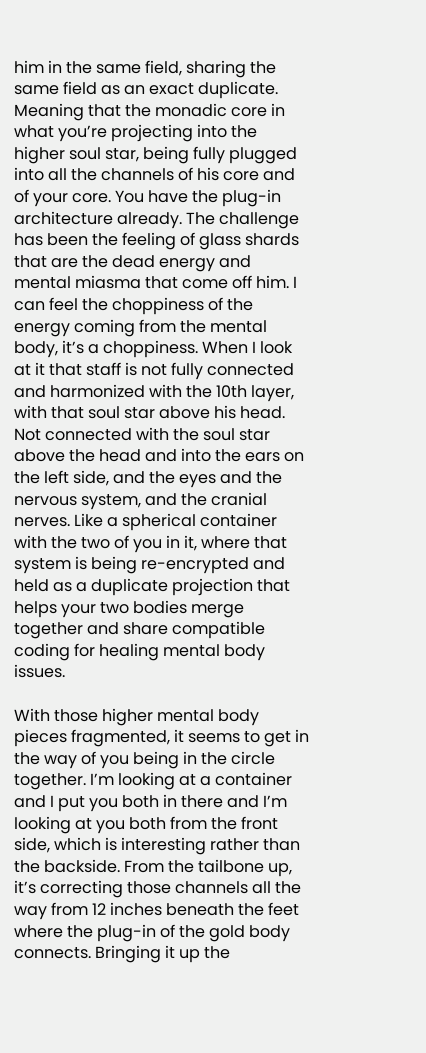him in the same field, sharing the same field as an exact duplicate. Meaning that the monadic core in what you’re projecting into the higher soul star, being fully plugged into all the channels of his core and of your core. You have the plug-in architecture already. The challenge has been the feeling of glass shards that are the dead energy and mental miasma that come off him. I can feel the choppiness of the energy coming from the mental body, it’s a choppiness. When I look at it that staff is not fully connected and harmonized with the 10th layer, with that soul star above his head. Not connected with the soul star above the head and into the ears on the left side, and the eyes and the nervous system, and the cranial nerves. Like a spherical container with the two of you in it, where that system is being re-encrypted and held as a duplicate projection that helps your two bodies merge together and share compatible coding for healing mental body issues.

With those higher mental body pieces fragmented, it seems to get in the way of you being in the circle together. I’m looking at a container and I put you both in there and I’m looking at you both from the front side, which is interesting rather than the backside. From the tailbone up, it’s correcting those channels all the way from 12 inches beneath the feet where the plug-in of the gold body connects. Bringing it up the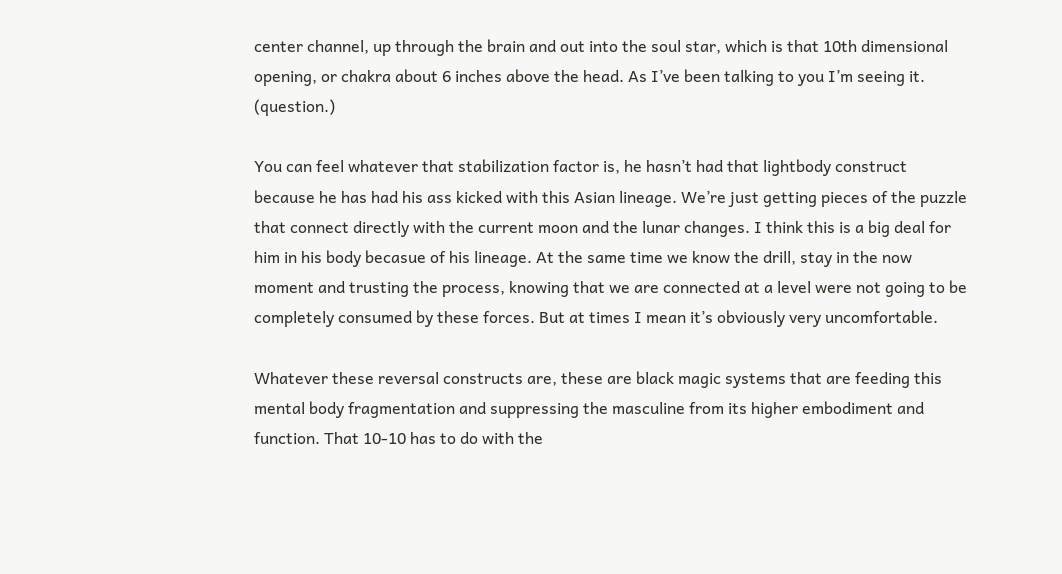center channel, up through the brain and out into the soul star, which is that 10th dimensional opening, or chakra about 6 inches above the head. As I’ve been talking to you I’m seeing it. (question.)

You can feel whatever that stabilization factor is, he hasn’t had that lightbody construct because he has had his ass kicked with this Asian lineage. We’re just getting pieces of the puzzle that connect directly with the current moon and the lunar changes. I think this is a big deal for him in his body becasue of his lineage. At the same time we know the drill, stay in the now moment and trusting the process, knowing that we are connected at a level were not going to be completely consumed by these forces. But at times I mean it’s obviously very uncomfortable.

Whatever these reversal constructs are, these are black magic systems that are feeding this mental body fragmentation and suppressing the masculine from its higher embodiment and function. That 10-10 has to do with the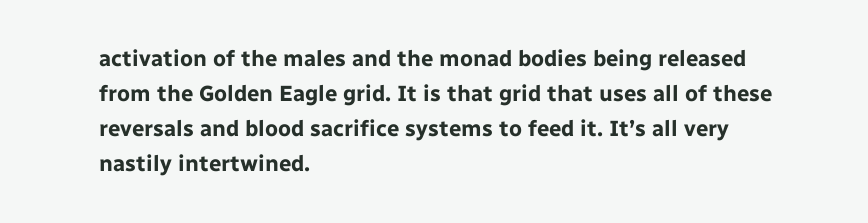activation of the males and the monad bodies being released from the Golden Eagle grid. It is that grid that uses all of these reversals and blood sacrifice systems to feed it. It’s all very nastily intertwined.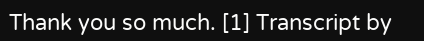Thank you so much. [1] Transcript by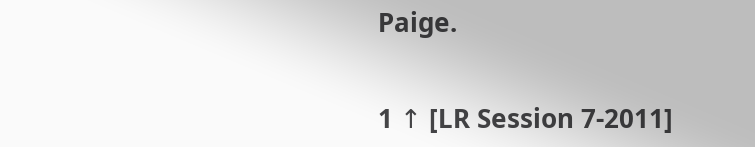Paige.


1 ↑ [LR Session 7-2011]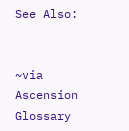See Also:


~via Ascension Glossary